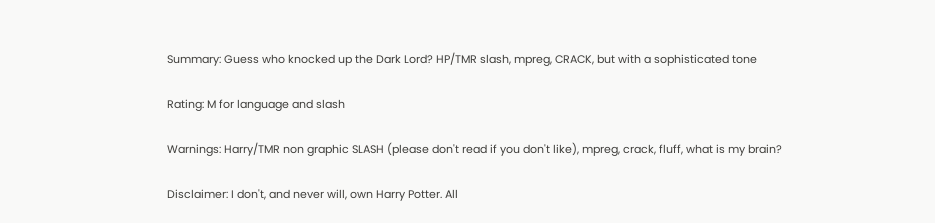Summary: Guess who knocked up the Dark Lord? HP/TMR slash, mpreg, CRACK, but with a sophisticated tone

Rating: M for language and slash

Warnings: Harry/TMR non graphic SLASH (please don't read if you don't like), mpreg, crack, fluff, what is my brain?

Disclaimer: I don't, and never will, own Harry Potter. All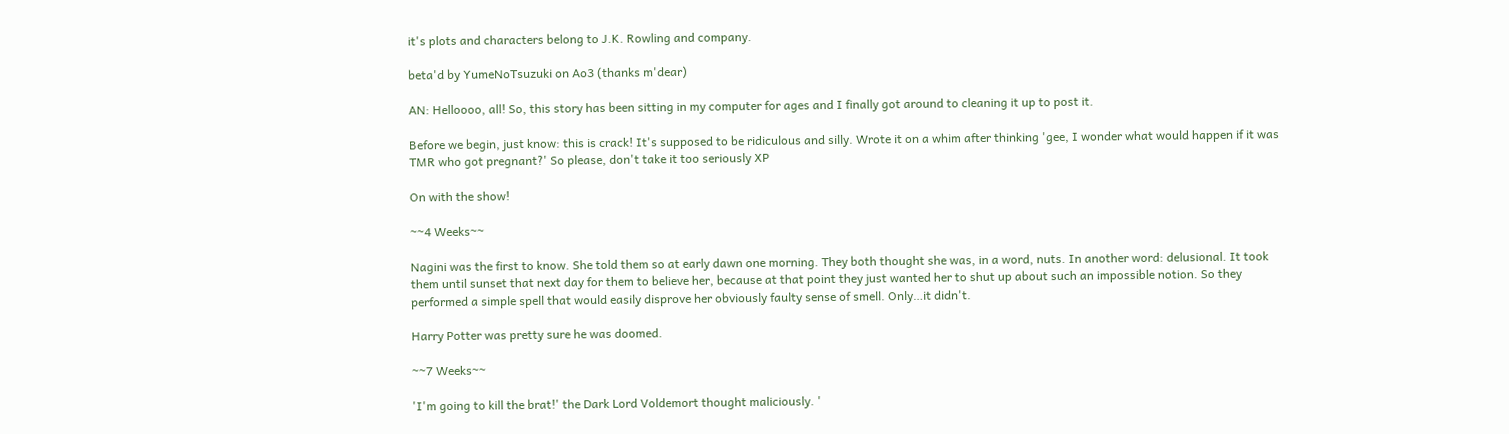it's plots and characters belong to J.K. Rowling and company.

beta'd by YumeNoTsuzuki on Ao3 (thanks m'dear)

AN: Helloooo, all! So, this story has been sitting in my computer for ages and I finally got around to cleaning it up to post it.

Before we begin, just know: this is crack! It's supposed to be ridiculous and silly. Wrote it on a whim after thinking 'gee, I wonder what would happen if it was TMR who got pregnant?' So please, don't take it too seriously XP

On with the show!

~~4 Weeks~~

Nagini was the first to know. She told them so at early dawn one morning. They both thought she was, in a word, nuts. In another word: delusional. It took them until sunset that next day for them to believe her, because at that point they just wanted her to shut up about such an impossible notion. So they performed a simple spell that would easily disprove her obviously faulty sense of smell. Only…it didn't.

Harry Potter was pretty sure he was doomed.

~~7 Weeks~~

'I'm going to kill the brat!' the Dark Lord Voldemort thought maliciously. '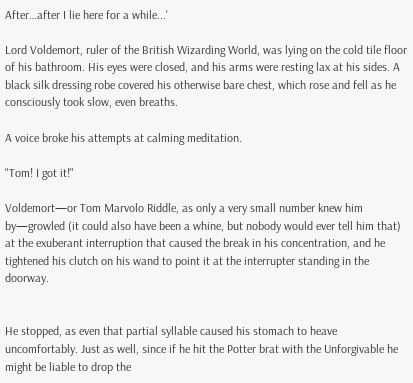After…after I lie here for a while...'

Lord Voldemort, ruler of the British Wizarding World, was lying on the cold tile floor of his bathroom. His eyes were closed, and his arms were resting lax at his sides. A black silk dressing robe covered his otherwise bare chest, which rose and fell as he consciously took slow, even breaths.

A voice broke his attempts at calming meditation.

"Tom! I got it!"

Voldemort—or Tom Marvolo Riddle, as only a very small number knew him by—growled (it could also have been a whine, but nobody would ever tell him that) at the exuberant interruption that caused the break in his concentration, and he tightened his clutch on his wand to point it at the interrupter standing in the doorway.


He stopped, as even that partial syllable caused his stomach to heave uncomfortably. Just as well, since if he hit the Potter brat with the Unforgivable he might be liable to drop the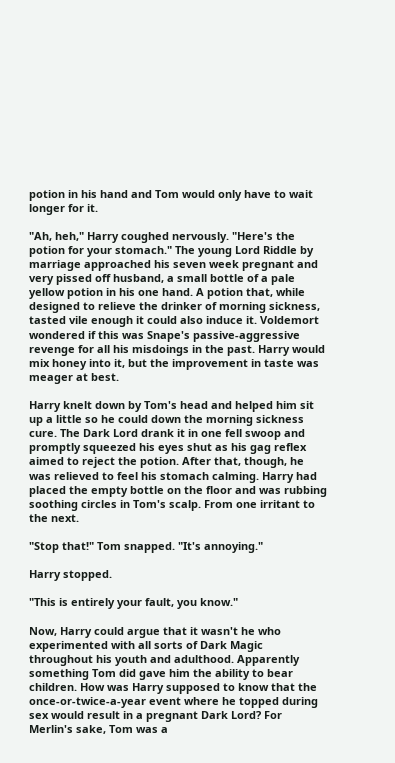potion in his hand and Tom would only have to wait longer for it.

"Ah, heh," Harry coughed nervously. "Here's the potion for your stomach." The young Lord Riddle by marriage approached his seven week pregnant and very pissed off husband, a small bottle of a pale yellow potion in his one hand. A potion that, while designed to relieve the drinker of morning sickness, tasted vile enough it could also induce it. Voldemort wondered if this was Snape's passive-aggressive revenge for all his misdoings in the past. Harry would mix honey into it, but the improvement in taste was meager at best.

Harry knelt down by Tom's head and helped him sit up a little so he could down the morning sickness cure. The Dark Lord drank it in one fell swoop and promptly squeezed his eyes shut as his gag reflex aimed to reject the potion. After that, though, he was relieved to feel his stomach calming. Harry had placed the empty bottle on the floor and was rubbing soothing circles in Tom's scalp. From one irritant to the next.

"Stop that!" Tom snapped. "It's annoying."

Harry stopped.

"This is entirely your fault, you know."

Now, Harry could argue that it wasn't he who experimented with all sorts of Dark Magic throughout his youth and adulthood. Apparently something Tom did gave him the ability to bear children. How was Harry supposed to know that the once-or-twice-a-year event where he topped during sex would result in a pregnant Dark Lord? For Merlin's sake, Tom was a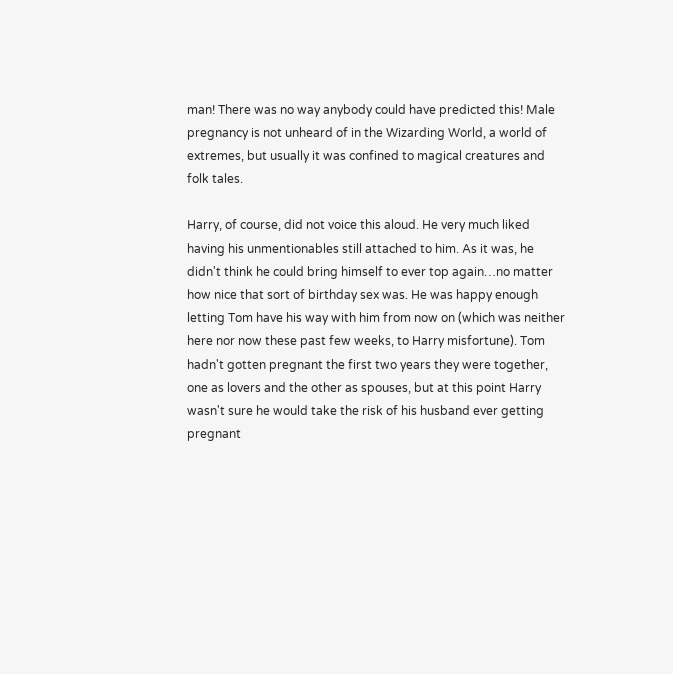man! There was no way anybody could have predicted this! Male pregnancy is not unheard of in the Wizarding World, a world of extremes, but usually it was confined to magical creatures and folk tales.

Harry, of course, did not voice this aloud. He very much liked having his unmentionables still attached to him. As it was, he didn't think he could bring himself to ever top again…no matter how nice that sort of birthday sex was. He was happy enough letting Tom have his way with him from now on (which was neither here nor now these past few weeks, to Harry misfortune). Tom hadn't gotten pregnant the first two years they were together, one as lovers and the other as spouses, but at this point Harry wasn't sure he would take the risk of his husband ever getting pregnant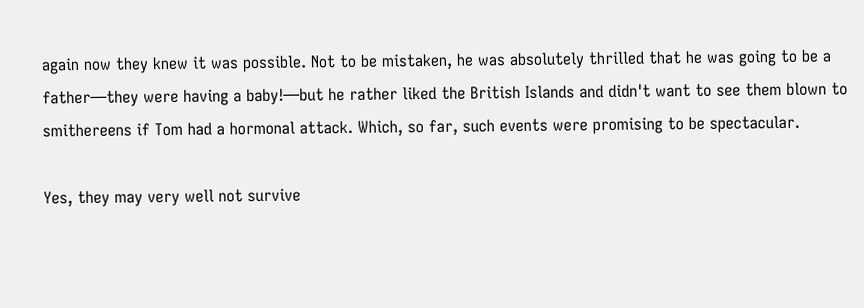again now they knew it was possible. Not to be mistaken, he was absolutely thrilled that he was going to be a father—they were having a baby!—but he rather liked the British Islands and didn't want to see them blown to smithereens if Tom had a hormonal attack. Which, so far, such events were promising to be spectacular.

Yes, they may very well not survive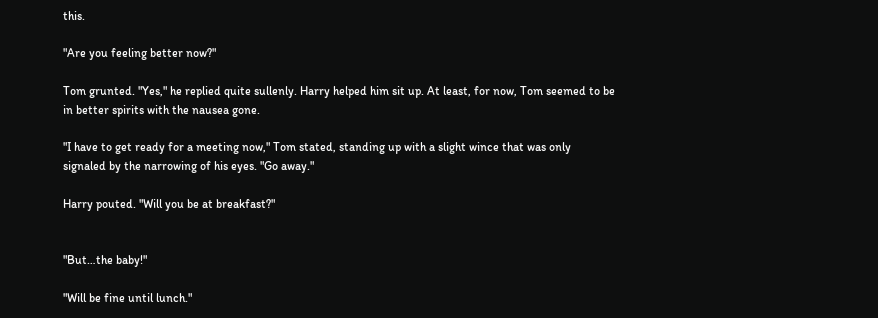this.

"Are you feeling better now?"

Tom grunted. "Yes," he replied quite sullenly. Harry helped him sit up. At least, for now, Tom seemed to be in better spirits with the nausea gone.

"I have to get ready for a meeting now," Tom stated, standing up with a slight wince that was only signaled by the narrowing of his eyes. "Go away."

Harry pouted. "Will you be at breakfast?"


"But…the baby!"

"Will be fine until lunch."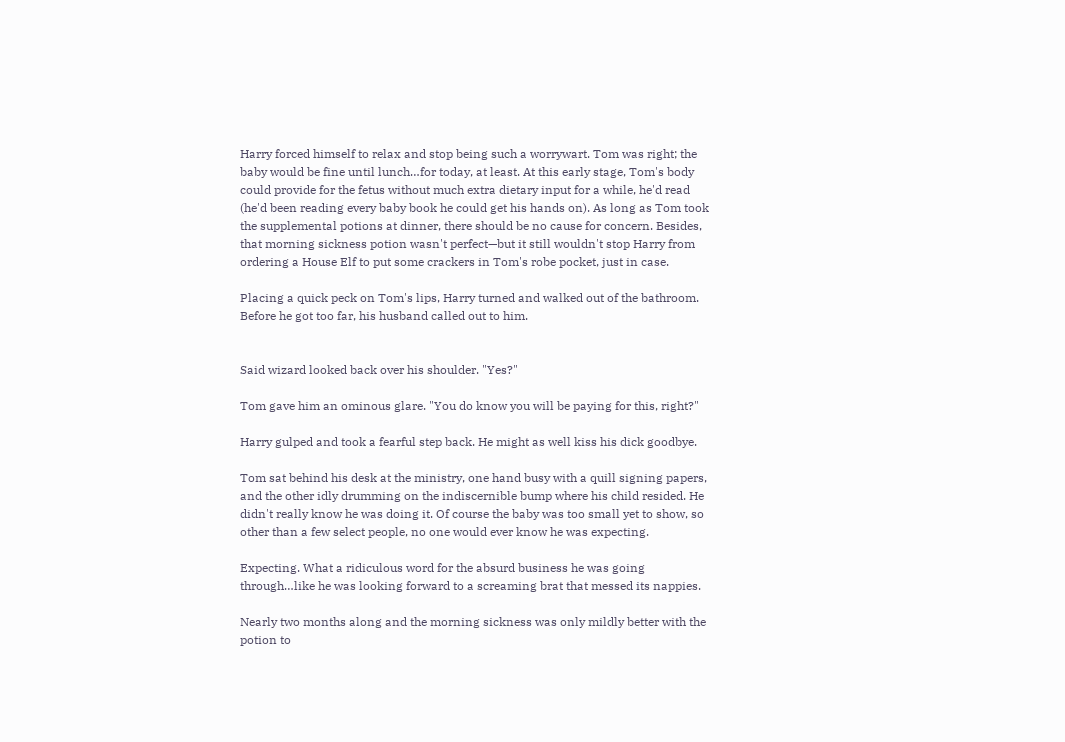Harry forced himself to relax and stop being such a worrywart. Tom was right; the baby would be fine until lunch…for today, at least. At this early stage, Tom's body could provide for the fetus without much extra dietary input for a while, he'd read (he'd been reading every baby book he could get his hands on). As long as Tom took the supplemental potions at dinner, there should be no cause for concern. Besides, that morning sickness potion wasn't perfect—but it still wouldn't stop Harry from ordering a House Elf to put some crackers in Tom's robe pocket, just in case.

Placing a quick peck on Tom's lips, Harry turned and walked out of the bathroom. Before he got too far, his husband called out to him.


Said wizard looked back over his shoulder. "Yes?"

Tom gave him an ominous glare. "You do know you will be paying for this, right?"

Harry gulped and took a fearful step back. He might as well kiss his dick goodbye.

Tom sat behind his desk at the ministry, one hand busy with a quill signing papers, and the other idly drumming on the indiscernible bump where his child resided. He didn't really know he was doing it. Of course the baby was too small yet to show, so other than a few select people, no one would ever know he was expecting.

Expecting. What a ridiculous word for the absurd business he was going through…like he was looking forward to a screaming brat that messed its nappies.

Nearly two months along and the morning sickness was only mildly better with the potion to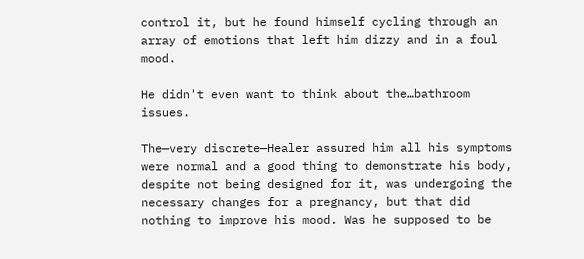control it, but he found himself cycling through an array of emotions that left him dizzy and in a foul mood.

He didn't even want to think about the…bathroom issues.

The—very discrete—Healer assured him all his symptoms were normal and a good thing to demonstrate his body, despite not being designed for it, was undergoing the necessary changes for a pregnancy, but that did nothing to improve his mood. Was he supposed to be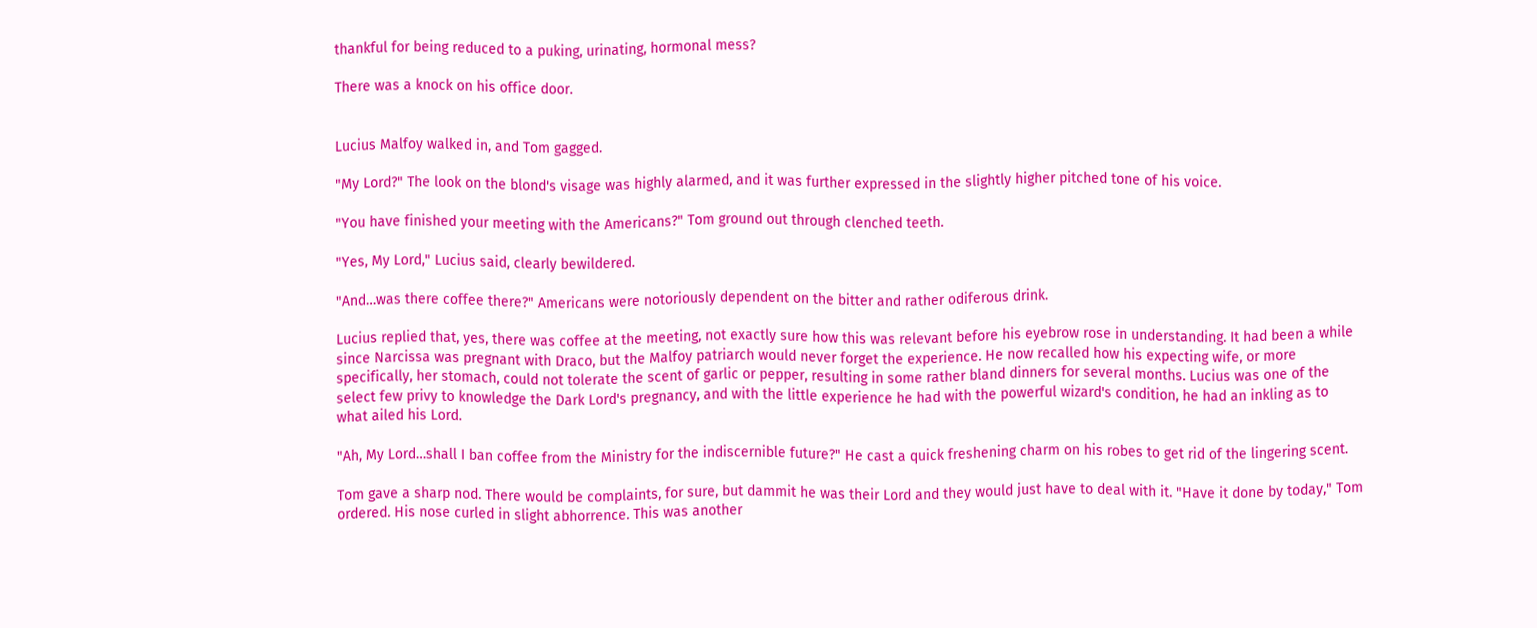thankful for being reduced to a puking, urinating, hormonal mess?

There was a knock on his office door.


Lucius Malfoy walked in, and Tom gagged.

"My Lord?" The look on the blond's visage was highly alarmed, and it was further expressed in the slightly higher pitched tone of his voice.

"You have finished your meeting with the Americans?" Tom ground out through clenched teeth.

"Yes, My Lord," Lucius said, clearly bewildered.

"And…was there coffee there?" Americans were notoriously dependent on the bitter and rather odiferous drink.

Lucius replied that, yes, there was coffee at the meeting, not exactly sure how this was relevant before his eyebrow rose in understanding. It had been a while since Narcissa was pregnant with Draco, but the Malfoy patriarch would never forget the experience. He now recalled how his expecting wife, or more specifically, her stomach, could not tolerate the scent of garlic or pepper, resulting in some rather bland dinners for several months. Lucius was one of the select few privy to knowledge the Dark Lord's pregnancy, and with the little experience he had with the powerful wizard's condition, he had an inkling as to what ailed his Lord.

"Ah, My Lord…shall I ban coffee from the Ministry for the indiscernible future?" He cast a quick freshening charm on his robes to get rid of the lingering scent.

Tom gave a sharp nod. There would be complaints, for sure, but dammit he was their Lord and they would just have to deal with it. "Have it done by today," Tom ordered. His nose curled in slight abhorrence. This was another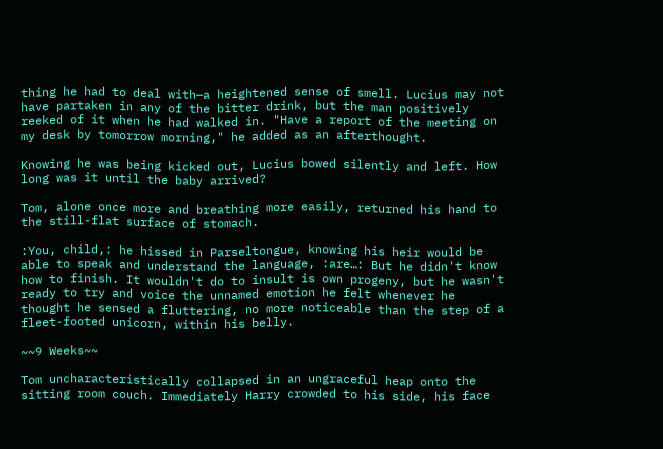thing he had to deal with—a heightened sense of smell. Lucius may not have partaken in any of the bitter drink, but the man positively reeked of it when he had walked in. "Have a report of the meeting on my desk by tomorrow morning," he added as an afterthought.

Knowing he was being kicked out, Lucius bowed silently and left. How long was it until the baby arrived?

Tom, alone once more and breathing more easily, returned his hand to the still-flat surface of stomach.

:You, child,: he hissed in Parseltongue, knowing his heir would be able to speak and understand the language, :are…: But he didn't know how to finish. It wouldn't do to insult is own progeny, but he wasn't ready to try and voice the unnamed emotion he felt whenever he thought he sensed a fluttering, no more noticeable than the step of a fleet-footed unicorn, within his belly.

~~9 Weeks~~

Tom uncharacteristically collapsed in an ungraceful heap onto the sitting room couch. Immediately Harry crowded to his side, his face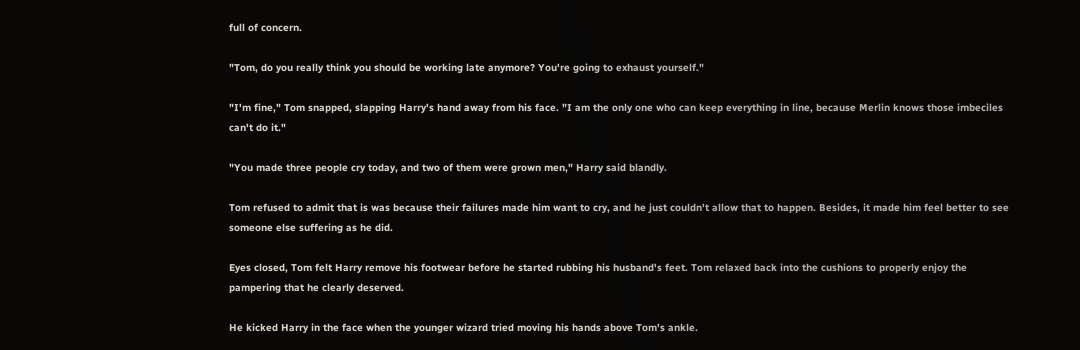full of concern.

"Tom, do you really think you should be working late anymore? You're going to exhaust yourself."

"I'm fine," Tom snapped, slapping Harry's hand away from his face. "I am the only one who can keep everything in line, because Merlin knows those imbeciles can't do it."

"You made three people cry today, and two of them were grown men," Harry said blandly.

Tom refused to admit that is was because their failures made him want to cry, and he just couldn't allow that to happen. Besides, it made him feel better to see someone else suffering as he did.

Eyes closed, Tom felt Harry remove his footwear before he started rubbing his husband's feet. Tom relaxed back into the cushions to properly enjoy the pampering that he clearly deserved.

He kicked Harry in the face when the younger wizard tried moving his hands above Tom's ankle.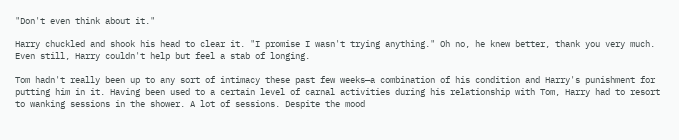"Don't even think about it."

Harry chuckled and shook his head to clear it. "I promise I wasn't trying anything." Oh no, he knew better, thank you very much. Even still, Harry couldn't help but feel a stab of longing.

Tom hadn't really been up to any sort of intimacy these past few weeks—a combination of his condition and Harry's punishment for putting him in it. Having been used to a certain level of carnal activities during his relationship with Tom, Harry had to resort to wanking sessions in the shower. A lot of sessions. Despite the mood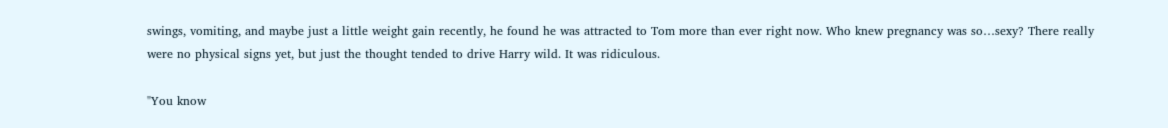swings, vomiting, and maybe just a little weight gain recently, he found he was attracted to Tom more than ever right now. Who knew pregnancy was so…sexy? There really were no physical signs yet, but just the thought tended to drive Harry wild. It was ridiculous.

"You know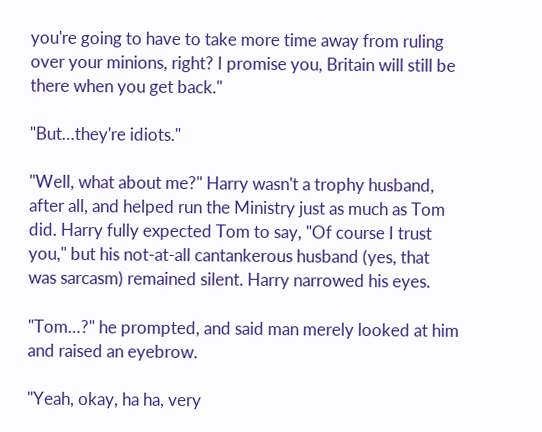you're going to have to take more time away from ruling over your minions, right? I promise you, Britain will still be there when you get back."

"But…they're idiots."

"Well, what about me?" Harry wasn't a trophy husband, after all, and helped run the Ministry just as much as Tom did. Harry fully expected Tom to say, "Of course I trust you," but his not-at-all cantankerous husband (yes, that was sarcasm) remained silent. Harry narrowed his eyes.

"Tom…?" he prompted, and said man merely looked at him and raised an eyebrow.

"Yeah, okay, ha ha, very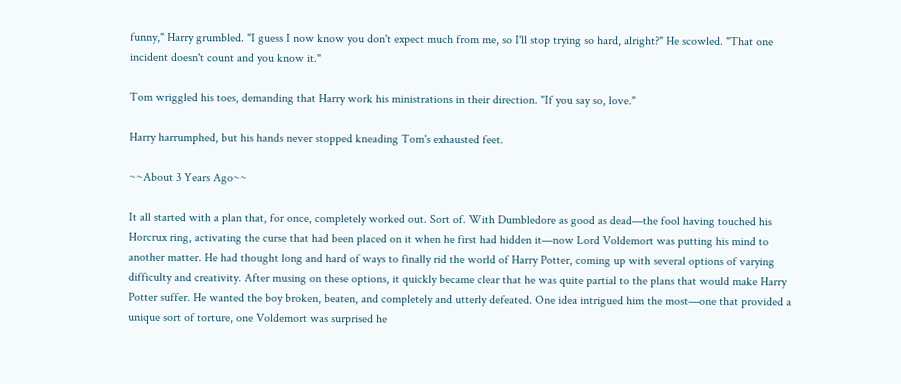funny," Harry grumbled. "I guess I now know you don't expect much from me, so I'll stop trying so hard, alright?" He scowled. "That one incident doesn't count and you know it."

Tom wriggled his toes, demanding that Harry work his ministrations in their direction. "If you say so, love."

Harry harrumphed, but his hands never stopped kneading Tom's exhausted feet.

~~About 3 Years Ago~~

It all started with a plan that, for once, completely worked out. Sort of. With Dumbledore as good as dead—the fool having touched his Horcrux ring, activating the curse that had been placed on it when he first had hidden it—now Lord Voldemort was putting his mind to another matter. He had thought long and hard of ways to finally rid the world of Harry Potter, coming up with several options of varying difficulty and creativity. After musing on these options, it quickly became clear that he was quite partial to the plans that would make Harry Potter suffer. He wanted the boy broken, beaten, and completely and utterly defeated. One idea intrigued him the most—one that provided a unique sort of torture, one Voldemort was surprised he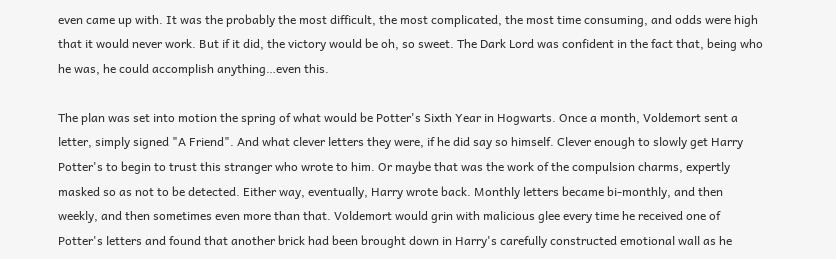even came up with. It was the probably the most difficult, the most complicated, the most time consuming, and odds were high that it would never work. But if it did, the victory would be oh, so sweet. The Dark Lord was confident in the fact that, being who he was, he could accomplish anything…even this.

The plan was set into motion the spring of what would be Potter's Sixth Year in Hogwarts. Once a month, Voldemort sent a letter, simply signed "A Friend". And what clever letters they were, if he did say so himself. Clever enough to slowly get Harry Potter's to begin to trust this stranger who wrote to him. Or maybe that was the work of the compulsion charms, expertly masked so as not to be detected. Either way, eventually, Harry wrote back. Monthly letters became bi-monthly, and then weekly, and then sometimes even more than that. Voldemort would grin with malicious glee every time he received one of Potter's letters and found that another brick had been brought down in Harry's carefully constructed emotional wall as he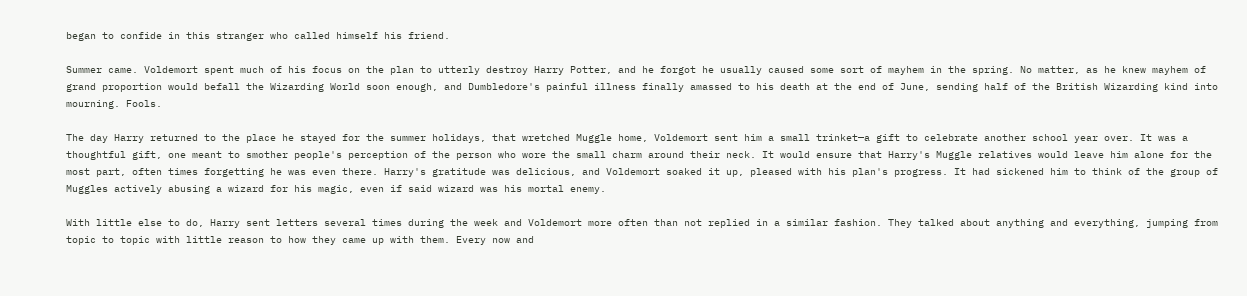began to confide in this stranger who called himself his friend.

Summer came. Voldemort spent much of his focus on the plan to utterly destroy Harry Potter, and he forgot he usually caused some sort of mayhem in the spring. No matter, as he knew mayhem of grand proportion would befall the Wizarding World soon enough, and Dumbledore's painful illness finally amassed to his death at the end of June, sending half of the British Wizarding kind into mourning. Fools.

The day Harry returned to the place he stayed for the summer holidays, that wretched Muggle home, Voldemort sent him a small trinket—a gift to celebrate another school year over. It was a thoughtful gift, one meant to smother people's perception of the person who wore the small charm around their neck. It would ensure that Harry's Muggle relatives would leave him alone for the most part, often times forgetting he was even there. Harry's gratitude was delicious, and Voldemort soaked it up, pleased with his plan's progress. It had sickened him to think of the group of Muggles actively abusing a wizard for his magic, even if said wizard was his mortal enemy.

With little else to do, Harry sent letters several times during the week and Voldemort more often than not replied in a similar fashion. They talked about anything and everything, jumping from topic to topic with little reason to how they came up with them. Every now and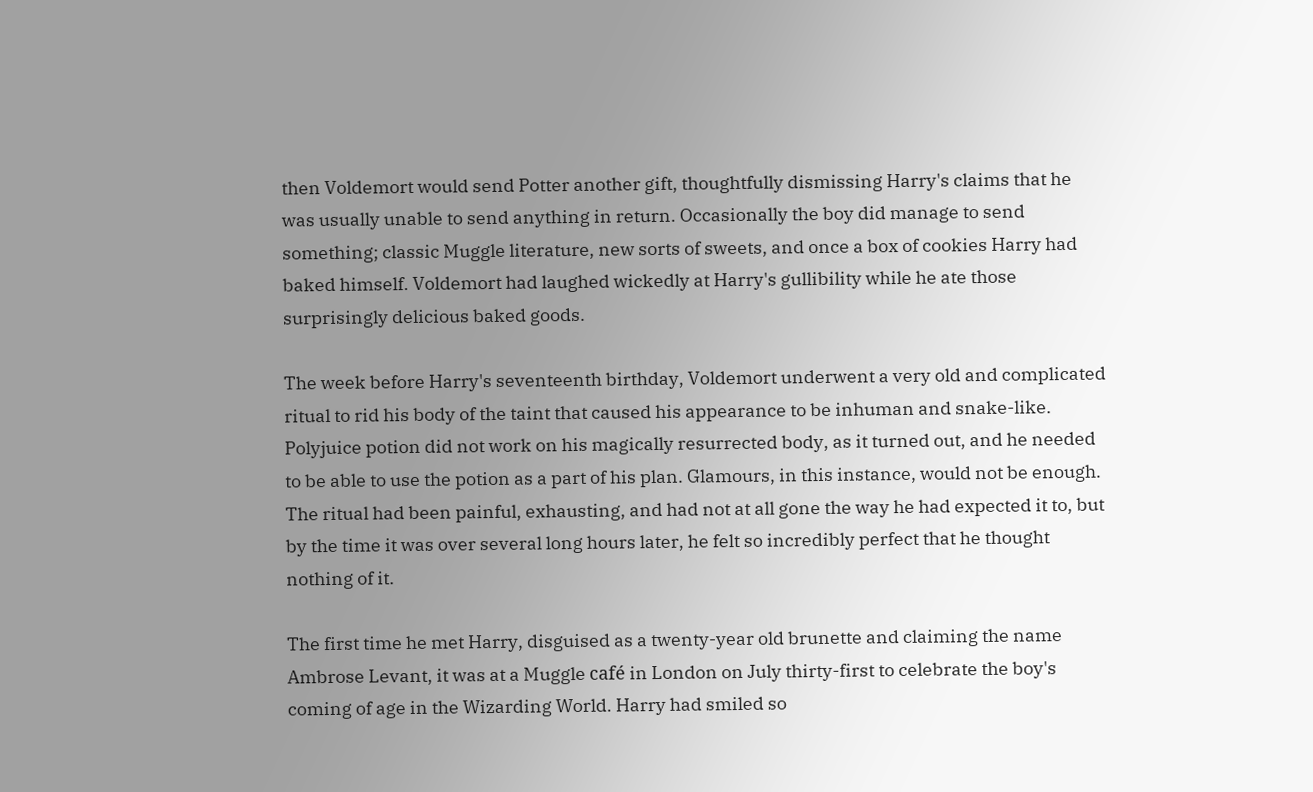then Voldemort would send Potter another gift, thoughtfully dismissing Harry's claims that he was usually unable to send anything in return. Occasionally the boy did manage to send something; classic Muggle literature, new sorts of sweets, and once a box of cookies Harry had baked himself. Voldemort had laughed wickedly at Harry's gullibility while he ate those surprisingly delicious baked goods.

The week before Harry's seventeenth birthday, Voldemort underwent a very old and complicated ritual to rid his body of the taint that caused his appearance to be inhuman and snake-like. Polyjuice potion did not work on his magically resurrected body, as it turned out, and he needed to be able to use the potion as a part of his plan. Glamours, in this instance, would not be enough. The ritual had been painful, exhausting, and had not at all gone the way he had expected it to, but by the time it was over several long hours later, he felt so incredibly perfect that he thought nothing of it.

The first time he met Harry, disguised as a twenty-year old brunette and claiming the name Ambrose Levant, it was at a Muggle café in London on July thirty-first to celebrate the boy's coming of age in the Wizarding World. Harry had smiled so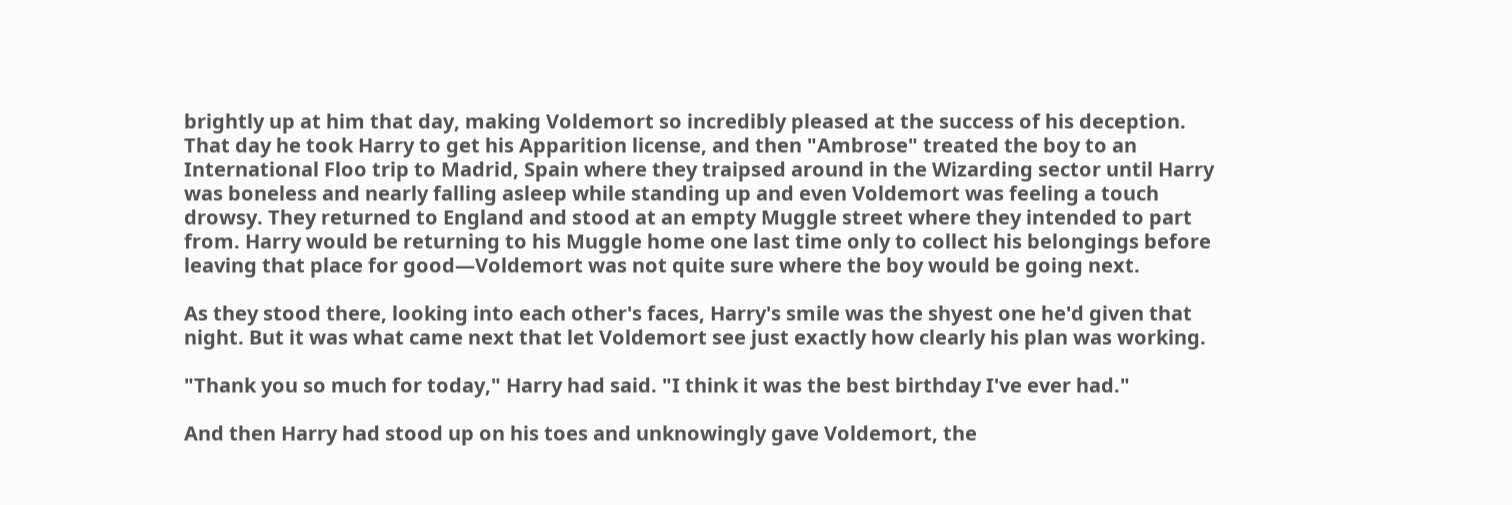brightly up at him that day, making Voldemort so incredibly pleased at the success of his deception. That day he took Harry to get his Apparition license, and then "Ambrose" treated the boy to an International Floo trip to Madrid, Spain where they traipsed around in the Wizarding sector until Harry was boneless and nearly falling asleep while standing up and even Voldemort was feeling a touch drowsy. They returned to England and stood at an empty Muggle street where they intended to part from. Harry would be returning to his Muggle home one last time only to collect his belongings before leaving that place for good—Voldemort was not quite sure where the boy would be going next.

As they stood there, looking into each other's faces, Harry's smile was the shyest one he'd given that night. But it was what came next that let Voldemort see just exactly how clearly his plan was working.

"Thank you so much for today," Harry had said. "I think it was the best birthday I've ever had."

And then Harry had stood up on his toes and unknowingly gave Voldemort, the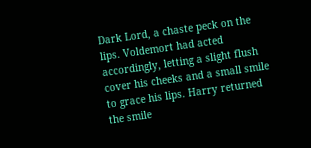Dark Lord, a chaste peck on the lips. Voldemort had acted accordingly, letting a slight flush cover his cheeks and a small smile to grace his lips. Harry returned the smile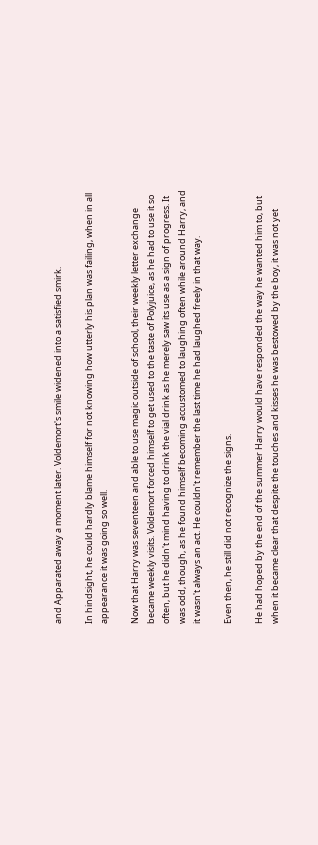and Apparated away a moment later. Voldemort's smile widened into a satisfied smirk.

In hindsight, he could hardly blame himself for not knowing how utterly his plan was failing, when in all appearance it was going so well.

Now that Harry was seventeen and able to use magic outside of school, their weekly letter exchange became weekly visits. Voldemort forced himself to get used to the taste of Polyjuice, as he had to use it so often, but he didn't mind having to drink the vial drink as he merely saw its use as a sign of progress. It was odd, though, as he found himself becoming accustomed to laughing often while around Harry, and it wasn't always an act. He couldn't remember the last time he had laughed freely in that way.

Even then, he still did not recognize the signs.

He had hoped by the end of the summer Harry would have responded the way he wanted him to, but when it became clear that despite the touches and kisses he was bestowed by the boy, it was not yet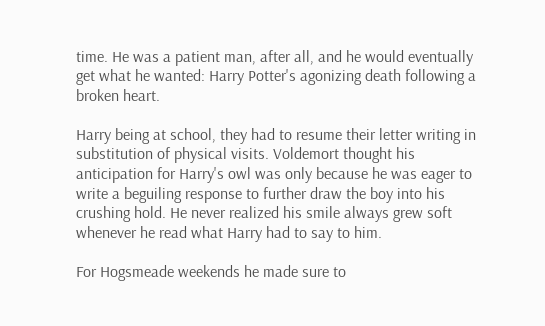time. He was a patient man, after all, and he would eventually get what he wanted: Harry Potter's agonizing death following a broken heart.

Harry being at school, they had to resume their letter writing in substitution of physical visits. Voldemort thought his anticipation for Harry's owl was only because he was eager to write a beguiling response to further draw the boy into his crushing hold. He never realized his smile always grew soft whenever he read what Harry had to say to him.

For Hogsmeade weekends he made sure to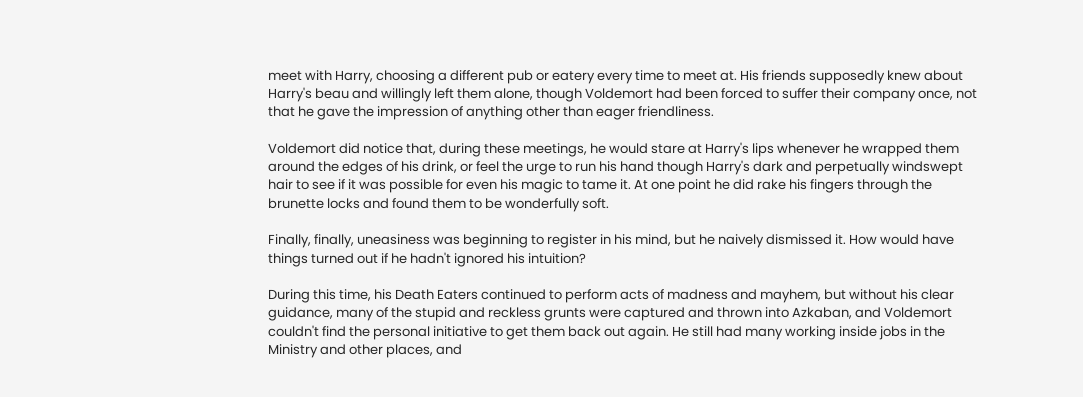meet with Harry, choosing a different pub or eatery every time to meet at. His friends supposedly knew about Harry's beau and willingly left them alone, though Voldemort had been forced to suffer their company once, not that he gave the impression of anything other than eager friendliness.

Voldemort did notice that, during these meetings, he would stare at Harry's lips whenever he wrapped them around the edges of his drink, or feel the urge to run his hand though Harry's dark and perpetually windswept hair to see if it was possible for even his magic to tame it. At one point he did rake his fingers through the brunette locks and found them to be wonderfully soft.

Finally, finally, uneasiness was beginning to register in his mind, but he naively dismissed it. How would have things turned out if he hadn't ignored his intuition?

During this time, his Death Eaters continued to perform acts of madness and mayhem, but without his clear guidance, many of the stupid and reckless grunts were captured and thrown into Azkaban, and Voldemort couldn't find the personal initiative to get them back out again. He still had many working inside jobs in the Ministry and other places, and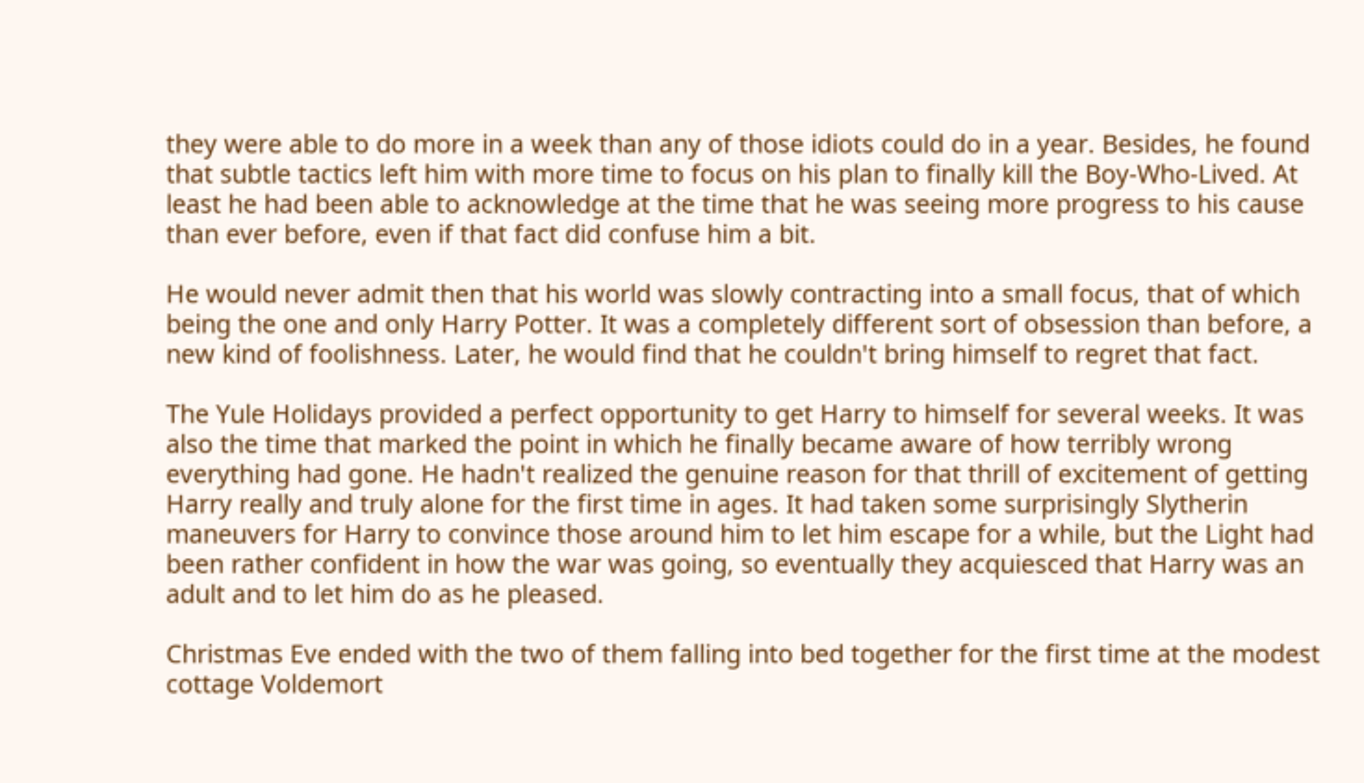they were able to do more in a week than any of those idiots could do in a year. Besides, he found that subtle tactics left him with more time to focus on his plan to finally kill the Boy-Who-Lived. At least he had been able to acknowledge at the time that he was seeing more progress to his cause than ever before, even if that fact did confuse him a bit.

He would never admit then that his world was slowly contracting into a small focus, that of which being the one and only Harry Potter. It was a completely different sort of obsession than before, a new kind of foolishness. Later, he would find that he couldn't bring himself to regret that fact.

The Yule Holidays provided a perfect opportunity to get Harry to himself for several weeks. It was also the time that marked the point in which he finally became aware of how terribly wrong everything had gone. He hadn't realized the genuine reason for that thrill of excitement of getting Harry really and truly alone for the first time in ages. It had taken some surprisingly Slytherin maneuvers for Harry to convince those around him to let him escape for a while, but the Light had been rather confident in how the war was going, so eventually they acquiesced that Harry was an adult and to let him do as he pleased.

Christmas Eve ended with the two of them falling into bed together for the first time at the modest cottage Voldemort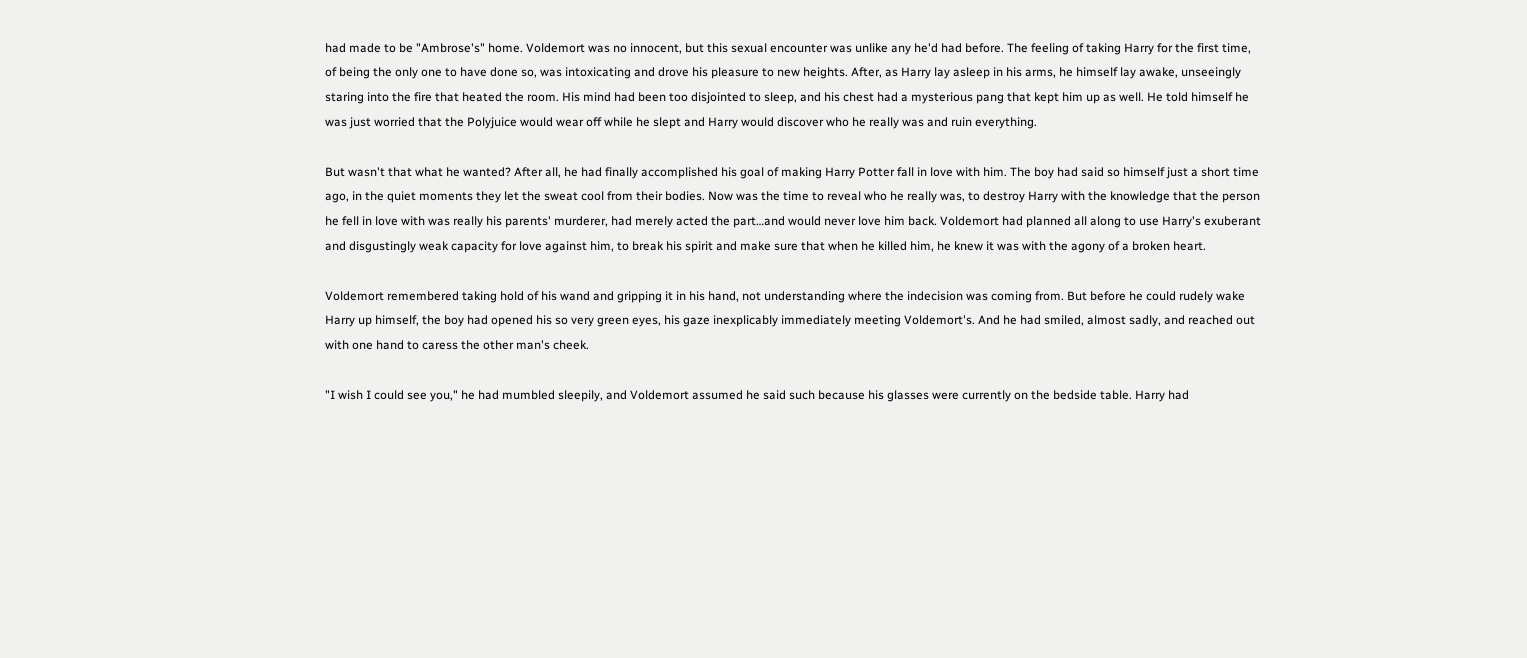had made to be "Ambrose's" home. Voldemort was no innocent, but this sexual encounter was unlike any he'd had before. The feeling of taking Harry for the first time, of being the only one to have done so, was intoxicating and drove his pleasure to new heights. After, as Harry lay asleep in his arms, he himself lay awake, unseeingly staring into the fire that heated the room. His mind had been too disjointed to sleep, and his chest had a mysterious pang that kept him up as well. He told himself he was just worried that the Polyjuice would wear off while he slept and Harry would discover who he really was and ruin everything.

But wasn't that what he wanted? After all, he had finally accomplished his goal of making Harry Potter fall in love with him. The boy had said so himself just a short time ago, in the quiet moments they let the sweat cool from their bodies. Now was the time to reveal who he really was, to destroy Harry with the knowledge that the person he fell in love with was really his parents' murderer, had merely acted the part…and would never love him back. Voldemort had planned all along to use Harry's exuberant and disgustingly weak capacity for love against him, to break his spirit and make sure that when he killed him, he knew it was with the agony of a broken heart.

Voldemort remembered taking hold of his wand and gripping it in his hand, not understanding where the indecision was coming from. But before he could rudely wake Harry up himself, the boy had opened his so very green eyes, his gaze inexplicably immediately meeting Voldemort's. And he had smiled, almost sadly, and reached out with one hand to caress the other man's cheek.

"I wish I could see you," he had mumbled sleepily, and Voldemort assumed he said such because his glasses were currently on the bedside table. Harry had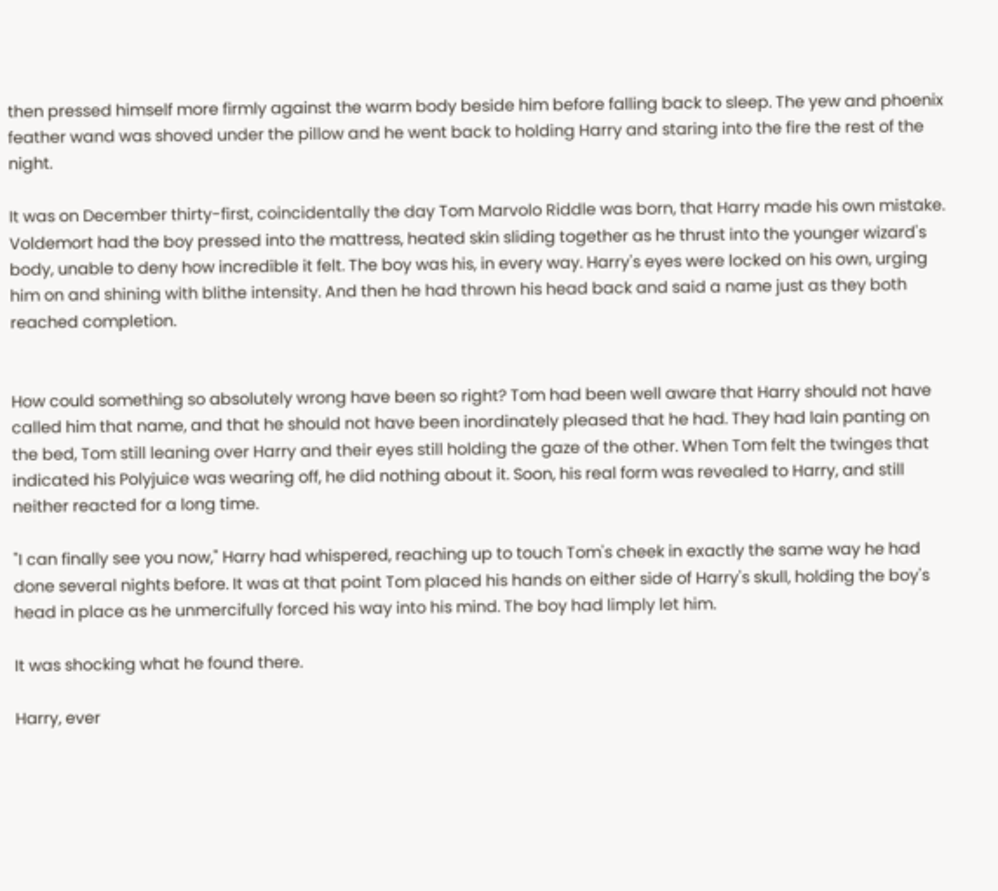then pressed himself more firmly against the warm body beside him before falling back to sleep. The yew and phoenix feather wand was shoved under the pillow and he went back to holding Harry and staring into the fire the rest of the night.

It was on December thirty-first, coincidentally the day Tom Marvolo Riddle was born, that Harry made his own mistake. Voldemort had the boy pressed into the mattress, heated skin sliding together as he thrust into the younger wizard's body, unable to deny how incredible it felt. The boy was his, in every way. Harry's eyes were locked on his own, urging him on and shining with blithe intensity. And then he had thrown his head back and said a name just as they both reached completion.


How could something so absolutely wrong have been so right? Tom had been well aware that Harry should not have called him that name, and that he should not have been inordinately pleased that he had. They had lain panting on the bed, Tom still leaning over Harry and their eyes still holding the gaze of the other. When Tom felt the twinges that indicated his Polyjuice was wearing off, he did nothing about it. Soon, his real form was revealed to Harry, and still neither reacted for a long time.

"I can finally see you now," Harry had whispered, reaching up to touch Tom's cheek in exactly the same way he had done several nights before. It was at that point Tom placed his hands on either side of Harry's skull, holding the boy's head in place as he unmercifully forced his way into his mind. The boy had limply let him.

It was shocking what he found there.

Harry, ever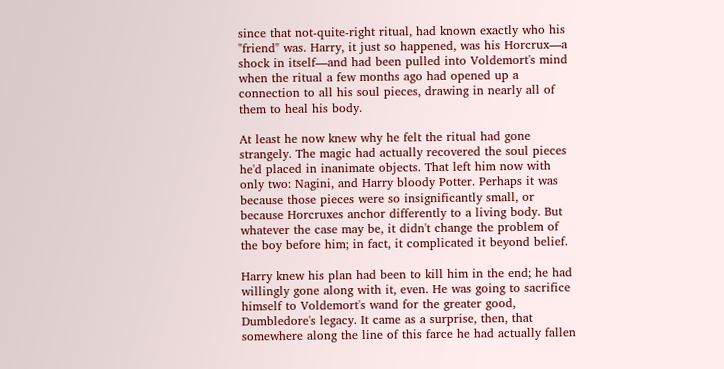since that not-quite-right ritual, had known exactly who his "friend" was. Harry, it just so happened, was his Horcrux—a shock in itself—and had been pulled into Voldemort's mind when the ritual a few months ago had opened up a connection to all his soul pieces, drawing in nearly all of them to heal his body.

At least he now knew why he felt the ritual had gone strangely. The magic had actually recovered the soul pieces he'd placed in inanimate objects. That left him now with only two: Nagini, and Harry bloody Potter. Perhaps it was because those pieces were so insignificantly small, or because Horcruxes anchor differently to a living body. But whatever the case may be, it didn't change the problem of the boy before him; in fact, it complicated it beyond belief.

Harry knew his plan had been to kill him in the end; he had willingly gone along with it, even. He was going to sacrifice himself to Voldemort's wand for the greater good, Dumbledore's legacy. It came as a surprise, then, that somewhere along the line of this farce he had actually fallen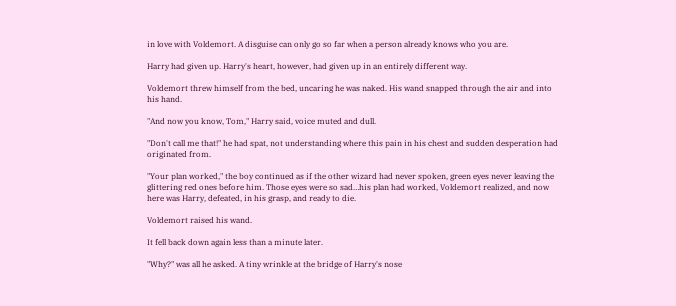in love with Voldemort. A disguise can only go so far when a person already knows who you are.

Harry had given up. Harry's heart, however, had given up in an entirely different way.

Voldemort threw himself from the bed, uncaring he was naked. His wand snapped through the air and into his hand.

"And now you know, Tom," Harry said, voice muted and dull.

"Don't call me that!" he had spat, not understanding where this pain in his chest and sudden desperation had originated from.

"Your plan worked," the boy continued as if the other wizard had never spoken, green eyes never leaving the glittering red ones before him. Those eyes were so sad…his plan had worked, Voldemort realized, and now here was Harry, defeated, in his grasp, and ready to die.

Voldemort raised his wand.

It fell back down again less than a minute later.

"Why?" was all he asked. A tiny wrinkle at the bridge of Harry's nose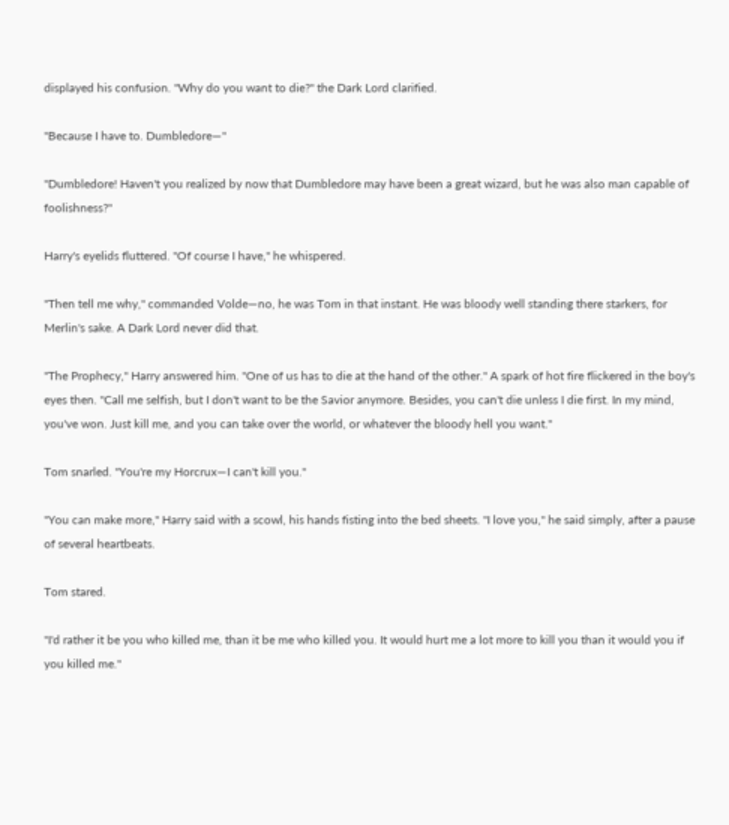displayed his confusion. "Why do you want to die?" the Dark Lord clarified.

"Because I have to. Dumbledore—"

"Dumbledore! Haven't you realized by now that Dumbledore may have been a great wizard, but he was also man capable of foolishness?"

Harry's eyelids fluttered. "Of course I have," he whispered.

"Then tell me why," commanded Volde—no, he was Tom in that instant. He was bloody well standing there starkers, for Merlin's sake. A Dark Lord never did that.

"The Prophecy," Harry answered him. "One of us has to die at the hand of the other." A spark of hot fire flickered in the boy's eyes then. "Call me selfish, but I don't want to be the Savior anymore. Besides, you can't die unless I die first. In my mind, you've won. Just kill me, and you can take over the world, or whatever the bloody hell you want."

Tom snarled. "You're my Horcrux—I can't kill you."

"You can make more," Harry said with a scowl, his hands fisting into the bed sheets. "I love you," he said simply, after a pause of several heartbeats.

Tom stared.

"I'd rather it be you who killed me, than it be me who killed you. It would hurt me a lot more to kill you than it would you if you killed me."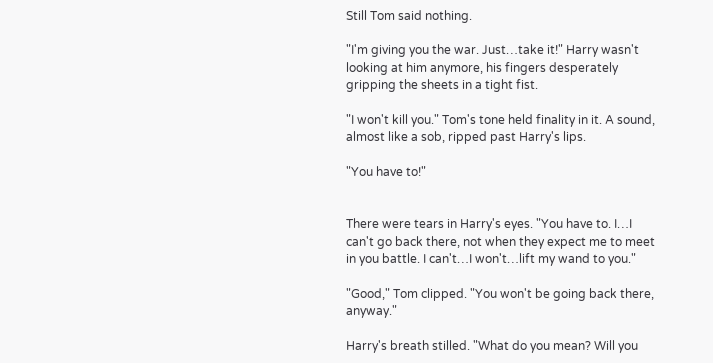Still Tom said nothing.

"I'm giving you the war. Just…take it!" Harry wasn't looking at him anymore, his fingers desperately gripping the sheets in a tight fist.

"I won't kill you." Tom's tone held finality in it. A sound, almost like a sob, ripped past Harry's lips.

"You have to!"


There were tears in Harry's eyes. "You have to. I…I can't go back there, not when they expect me to meet in you battle. I can't…I won't…lift my wand to you."

"Good," Tom clipped. "You won't be going back there, anyway."

Harry's breath stilled. "What do you mean? Will you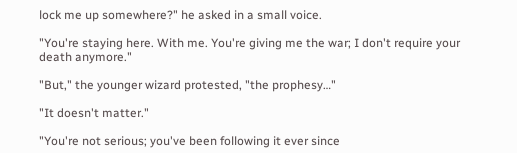lock me up somewhere?" he asked in a small voice.

"You're staying here. With me. You're giving me the war; I don't require your death anymore."

"But," the younger wizard protested, "the prophesy…"

"It doesn't matter."

"You're not serious; you've been following it ever since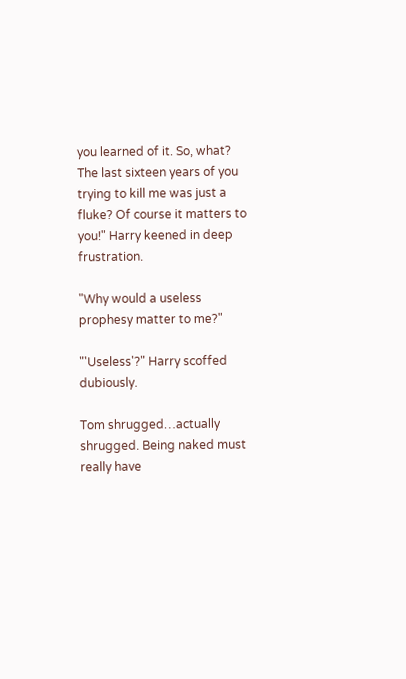you learned of it. So, what? The last sixteen years of you trying to kill me was just a fluke? Of course it matters to you!" Harry keened in deep frustration.

"Why would a useless prophesy matter to me?"

"'Useless'?" Harry scoffed dubiously.

Tom shrugged…actually shrugged. Being naked must really have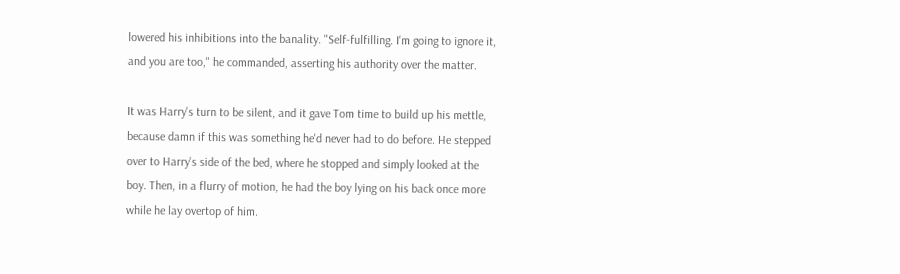lowered his inhibitions into the banality. "Self-fulfilling. I'm going to ignore it, and you are too," he commanded, asserting his authority over the matter.

It was Harry's turn to be silent, and it gave Tom time to build up his mettle, because damn if this was something he'd never had to do before. He stepped over to Harry's side of the bed, where he stopped and simply looked at the boy. Then, in a flurry of motion, he had the boy lying on his back once more while he lay overtop of him.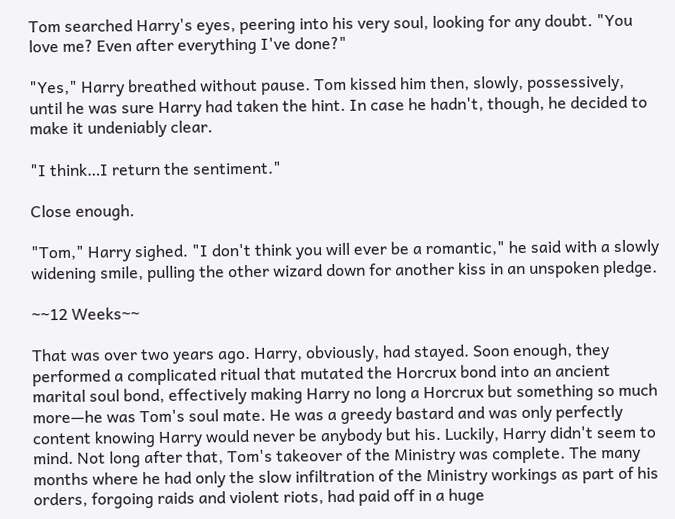Tom searched Harry's eyes, peering into his very soul, looking for any doubt. "You love me? Even after everything I've done?"

"Yes," Harry breathed without pause. Tom kissed him then, slowly, possessively, until he was sure Harry had taken the hint. In case he hadn't, though, he decided to make it undeniably clear.

"I think…I return the sentiment."

Close enough.

"Tom," Harry sighed. "I don't think you will ever be a romantic," he said with a slowly widening smile, pulling the other wizard down for another kiss in an unspoken pledge.

~~12 Weeks~~

That was over two years ago. Harry, obviously, had stayed. Soon enough, they performed a complicated ritual that mutated the Horcrux bond into an ancient marital soul bond, effectively making Harry no long a Horcrux but something so much more—he was Tom's soul mate. He was a greedy bastard and was only perfectly content knowing Harry would never be anybody but his. Luckily, Harry didn't seem to mind. Not long after that, Tom's takeover of the Ministry was complete. The many months where he had only the slow infiltration of the Ministry workings as part of his orders, forgoing raids and violent riots, had paid off in a huge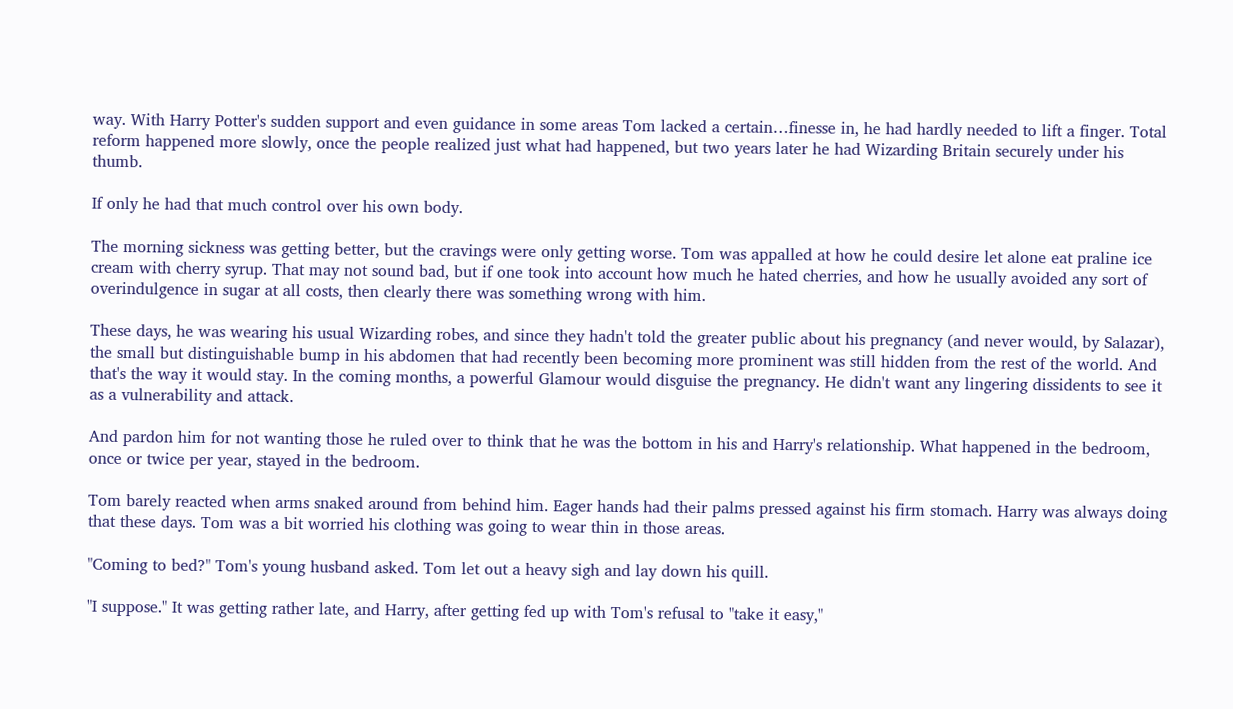way. With Harry Potter's sudden support and even guidance in some areas Tom lacked a certain…finesse in, he had hardly needed to lift a finger. Total reform happened more slowly, once the people realized just what had happened, but two years later he had Wizarding Britain securely under his thumb.

If only he had that much control over his own body.

The morning sickness was getting better, but the cravings were only getting worse. Tom was appalled at how he could desire let alone eat praline ice cream with cherry syrup. That may not sound bad, but if one took into account how much he hated cherries, and how he usually avoided any sort of overindulgence in sugar at all costs, then clearly there was something wrong with him.

These days, he was wearing his usual Wizarding robes, and since they hadn't told the greater public about his pregnancy (and never would, by Salazar), the small but distinguishable bump in his abdomen that had recently been becoming more prominent was still hidden from the rest of the world. And that's the way it would stay. In the coming months, a powerful Glamour would disguise the pregnancy. He didn't want any lingering dissidents to see it as a vulnerability and attack.

And pardon him for not wanting those he ruled over to think that he was the bottom in his and Harry's relationship. What happened in the bedroom, once or twice per year, stayed in the bedroom.

Tom barely reacted when arms snaked around from behind him. Eager hands had their palms pressed against his firm stomach. Harry was always doing that these days. Tom was a bit worried his clothing was going to wear thin in those areas.

"Coming to bed?" Tom's young husband asked. Tom let out a heavy sigh and lay down his quill.

"I suppose." It was getting rather late, and Harry, after getting fed up with Tom's refusal to "take it easy,"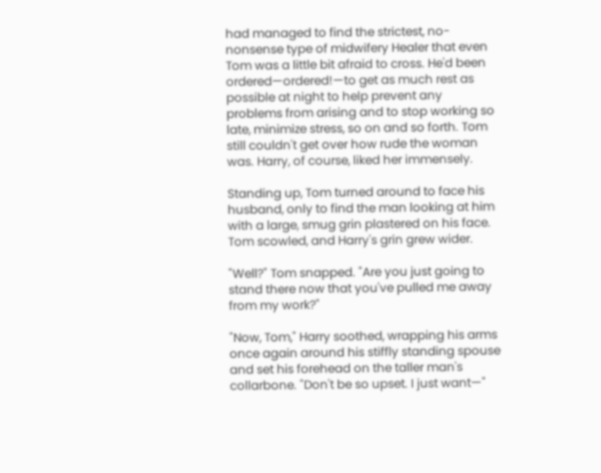had managed to find the strictest, no-nonsense type of midwifery Healer that even Tom was a little bit afraid to cross. He'd been ordered—ordered!—to get as much rest as possible at night to help prevent any problems from arising and to stop working so late, minimize stress, so on and so forth. Tom still couldn't get over how rude the woman was. Harry, of course, liked her immensely.

Standing up, Tom turned around to face his husband, only to find the man looking at him with a large, smug grin plastered on his face. Tom scowled, and Harry's grin grew wider.

"Well?" Tom snapped. "Are you just going to stand there now that you've pulled me away from my work?"

"Now, Tom," Harry soothed, wrapping his arms once again around his stiffly standing spouse and set his forehead on the taller man's collarbone. "Don't be so upset. I just want—"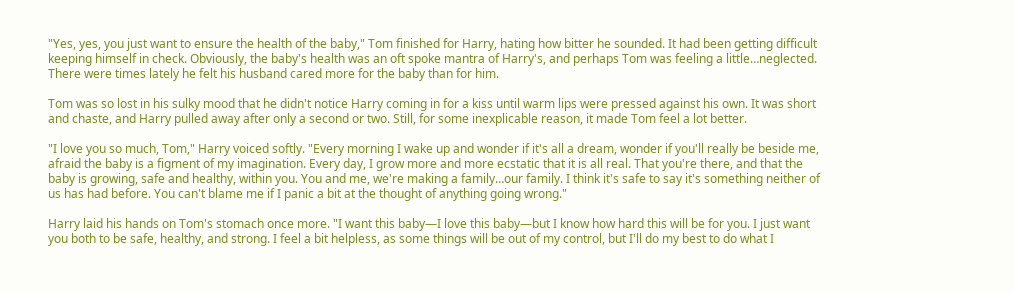"Yes, yes, you just want to ensure the health of the baby," Tom finished for Harry, hating how bitter he sounded. It had been getting difficult keeping himself in check. Obviously, the baby's health was an oft spoke mantra of Harry's, and perhaps Tom was feeling a little…neglected. There were times lately he felt his husband cared more for the baby than for him.

Tom was so lost in his sulky mood that he didn't notice Harry coming in for a kiss until warm lips were pressed against his own. It was short and chaste, and Harry pulled away after only a second or two. Still, for some inexplicable reason, it made Tom feel a lot better.

"I love you so much, Tom," Harry voiced softly. "Every morning I wake up and wonder if it's all a dream, wonder if you'll really be beside me, afraid the baby is a figment of my imagination. Every day, I grow more and more ecstatic that it is all real. That you're there, and that the baby is growing, safe and healthy, within you. You and me, we're making a family…our family. I think it's safe to say it's something neither of us has had before. You can't blame me if I panic a bit at the thought of anything going wrong."

Harry laid his hands on Tom's stomach once more. "I want this baby—I love this baby—but I know how hard this will be for you. I just want you both to be safe, healthy, and strong. I feel a bit helpless, as some things will be out of my control, but I'll do my best to do what I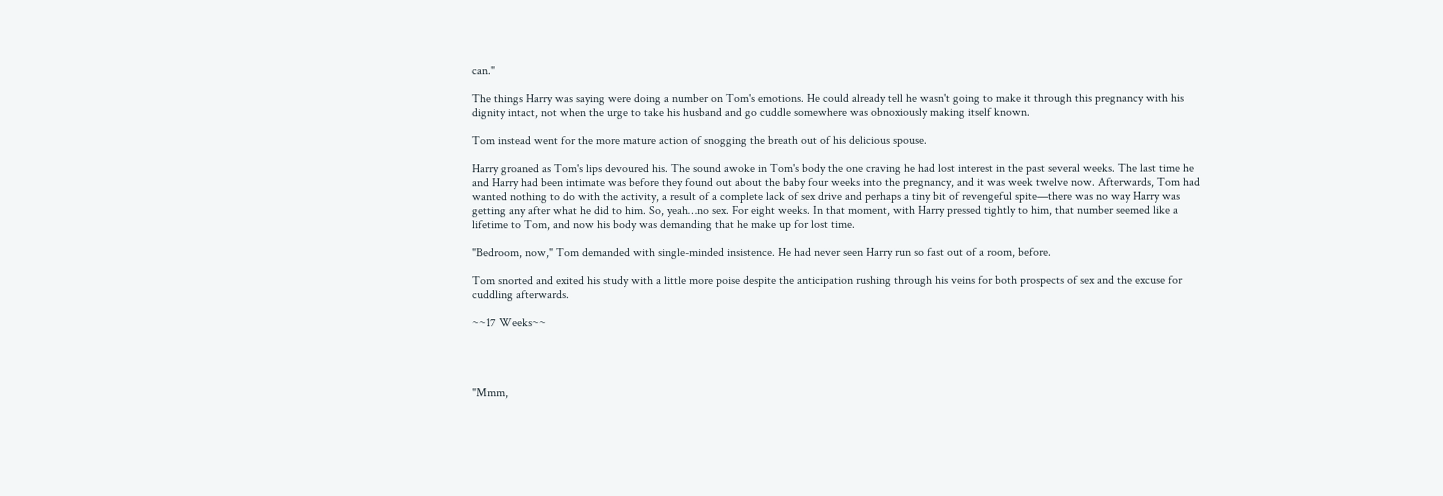can."

The things Harry was saying were doing a number on Tom's emotions. He could already tell he wasn't going to make it through this pregnancy with his dignity intact, not when the urge to take his husband and go cuddle somewhere was obnoxiously making itself known.

Tom instead went for the more mature action of snogging the breath out of his delicious spouse.

Harry groaned as Tom's lips devoured his. The sound awoke in Tom's body the one craving he had lost interest in the past several weeks. The last time he and Harry had been intimate was before they found out about the baby four weeks into the pregnancy, and it was week twelve now. Afterwards, Tom had wanted nothing to do with the activity, a result of a complete lack of sex drive and perhaps a tiny bit of revengeful spite—there was no way Harry was getting any after what he did to him. So, yeah…no sex. For eight weeks. In that moment, with Harry pressed tightly to him, that number seemed like a lifetime to Tom, and now his body was demanding that he make up for lost time.

"Bedroom, now," Tom demanded with single-minded insistence. He had never seen Harry run so fast out of a room, before.

Tom snorted and exited his study with a little more poise despite the anticipation rushing through his veins for both prospects of sex and the excuse for cuddling afterwards.

~~17 Weeks~~




"Mmm,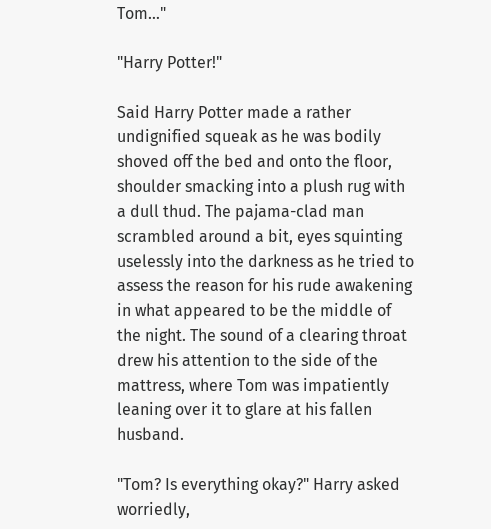Tom…"

"Harry Potter!"

Said Harry Potter made a rather undignified squeak as he was bodily shoved off the bed and onto the floor, shoulder smacking into a plush rug with a dull thud. The pajama-clad man scrambled around a bit, eyes squinting uselessly into the darkness as he tried to assess the reason for his rude awakening in what appeared to be the middle of the night. The sound of a clearing throat drew his attention to the side of the mattress, where Tom was impatiently leaning over it to glare at his fallen husband.

"Tom? Is everything okay?" Harry asked worriedly,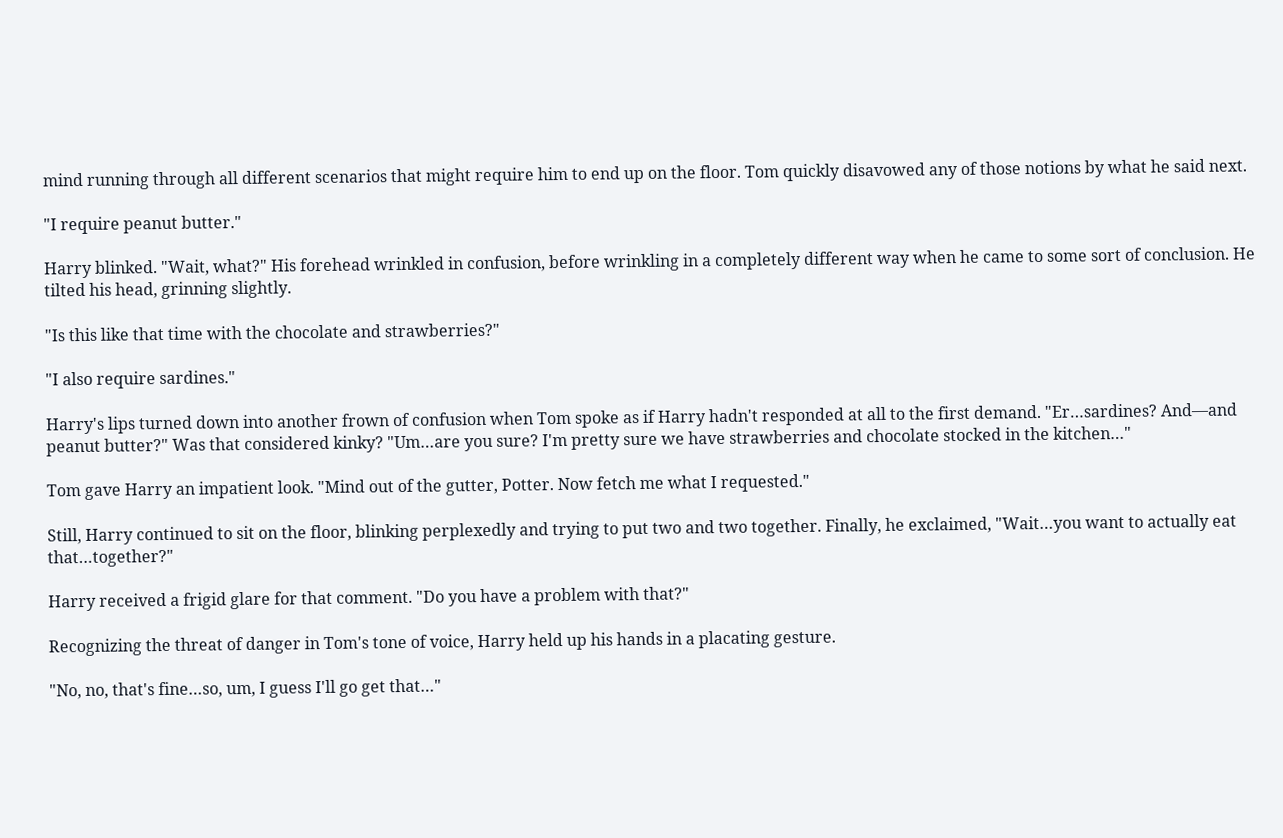mind running through all different scenarios that might require him to end up on the floor. Tom quickly disavowed any of those notions by what he said next.

"I require peanut butter."

Harry blinked. "Wait, what?" His forehead wrinkled in confusion, before wrinkling in a completely different way when he came to some sort of conclusion. He tilted his head, grinning slightly.

"Is this like that time with the chocolate and strawberries?"

"I also require sardines."

Harry's lips turned down into another frown of confusion when Tom spoke as if Harry hadn't responded at all to the first demand. "Er…sardines? And—and peanut butter?" Was that considered kinky? "Um…are you sure? I'm pretty sure we have strawberries and chocolate stocked in the kitchen…"

Tom gave Harry an impatient look. "Mind out of the gutter, Potter. Now fetch me what I requested."

Still, Harry continued to sit on the floor, blinking perplexedly and trying to put two and two together. Finally, he exclaimed, "Wait…you want to actually eat that…together?"

Harry received a frigid glare for that comment. "Do you have a problem with that?"

Recognizing the threat of danger in Tom's tone of voice, Harry held up his hands in a placating gesture.

"No, no, that's fine…so, um, I guess I'll go get that…"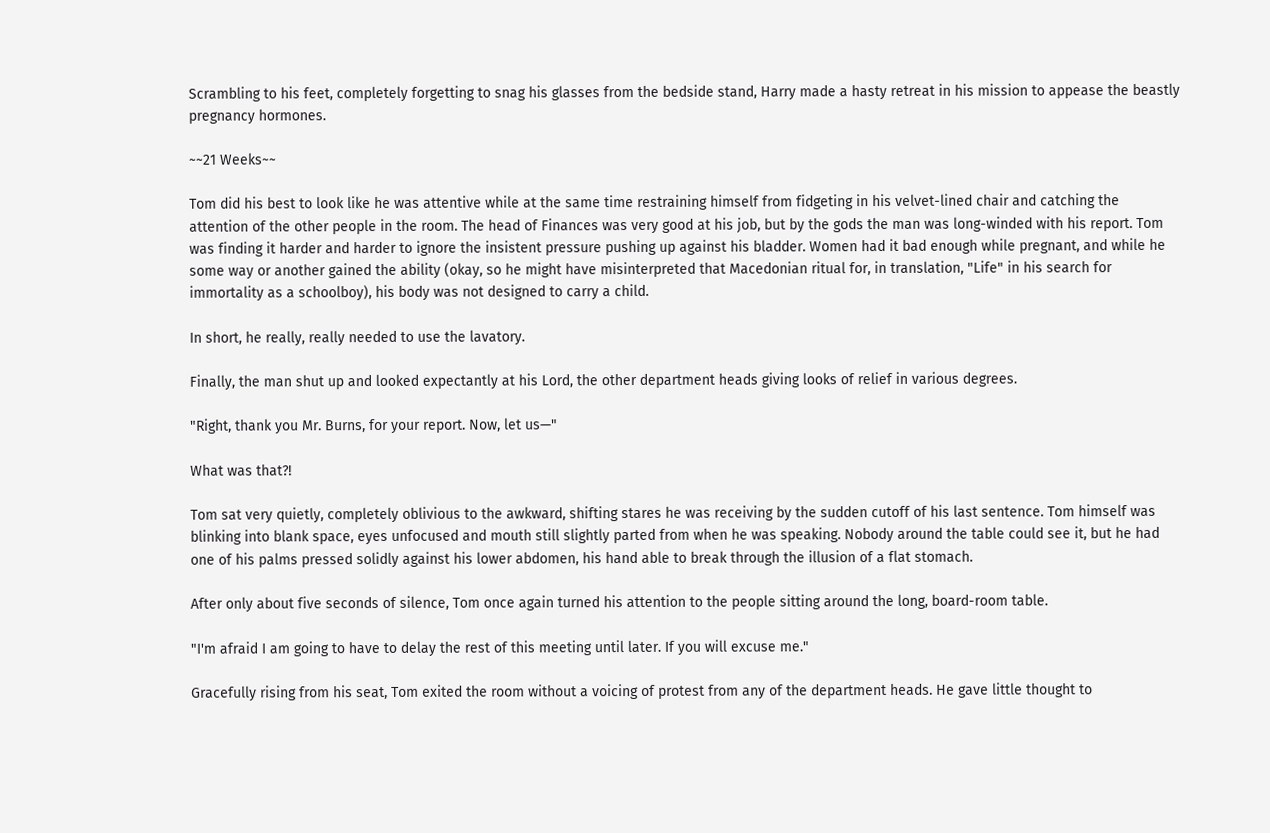Scrambling to his feet, completely forgetting to snag his glasses from the bedside stand, Harry made a hasty retreat in his mission to appease the beastly pregnancy hormones.

~~21 Weeks~~

Tom did his best to look like he was attentive while at the same time restraining himself from fidgeting in his velvet-lined chair and catching the attention of the other people in the room. The head of Finances was very good at his job, but by the gods the man was long-winded with his report. Tom was finding it harder and harder to ignore the insistent pressure pushing up against his bladder. Women had it bad enough while pregnant, and while he some way or another gained the ability (okay, so he might have misinterpreted that Macedonian ritual for, in translation, "Life" in his search for immortality as a schoolboy), his body was not designed to carry a child.

In short, he really, really needed to use the lavatory.

Finally, the man shut up and looked expectantly at his Lord, the other department heads giving looks of relief in various degrees.

"Right, thank you Mr. Burns, for your report. Now, let us—"

What was that?!

Tom sat very quietly, completely oblivious to the awkward, shifting stares he was receiving by the sudden cutoff of his last sentence. Tom himself was blinking into blank space, eyes unfocused and mouth still slightly parted from when he was speaking. Nobody around the table could see it, but he had one of his palms pressed solidly against his lower abdomen, his hand able to break through the illusion of a flat stomach.

After only about five seconds of silence, Tom once again turned his attention to the people sitting around the long, board-room table.

"I'm afraid I am going to have to delay the rest of this meeting until later. If you will excuse me."

Gracefully rising from his seat, Tom exited the room without a voicing of protest from any of the department heads. He gave little thought to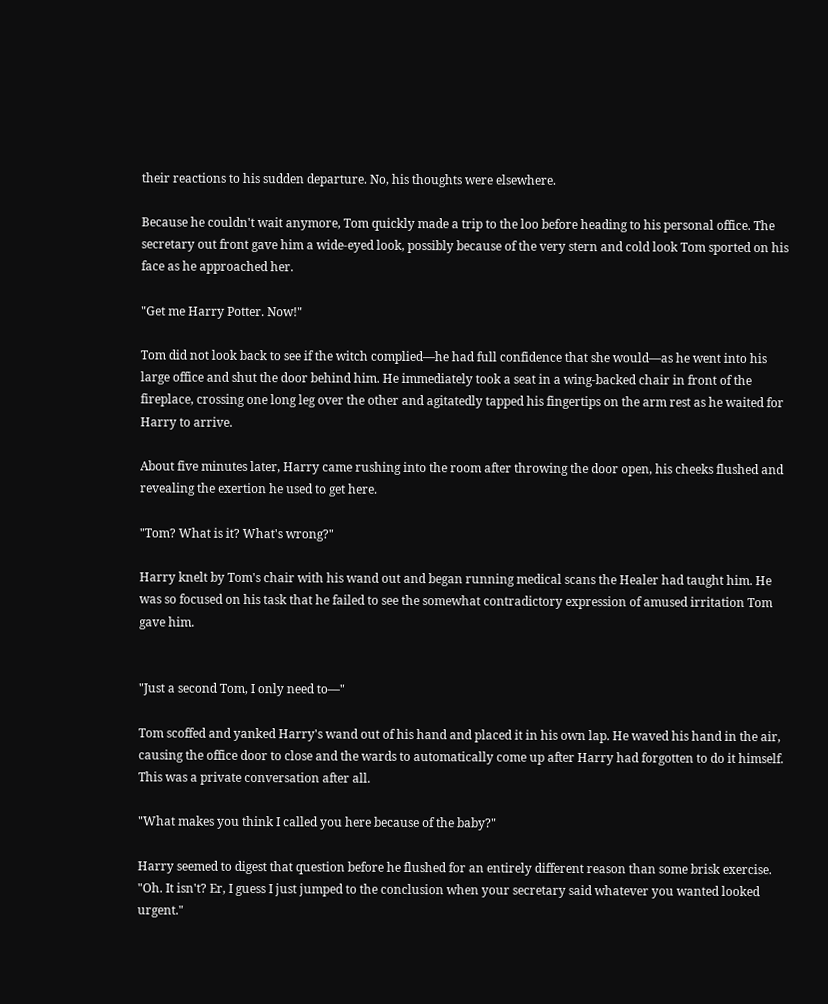their reactions to his sudden departure. No, his thoughts were elsewhere.

Because he couldn't wait anymore, Tom quickly made a trip to the loo before heading to his personal office. The secretary out front gave him a wide-eyed look, possibly because of the very stern and cold look Tom sported on his face as he approached her.

"Get me Harry Potter. Now!"

Tom did not look back to see if the witch complied—he had full confidence that she would—as he went into his large office and shut the door behind him. He immediately took a seat in a wing-backed chair in front of the fireplace, crossing one long leg over the other and agitatedly tapped his fingertips on the arm rest as he waited for Harry to arrive.

About five minutes later, Harry came rushing into the room after throwing the door open, his cheeks flushed and revealing the exertion he used to get here.

"Tom? What is it? What's wrong?"

Harry knelt by Tom's chair with his wand out and began running medical scans the Healer had taught him. He was so focused on his task that he failed to see the somewhat contradictory expression of amused irritation Tom gave him.


"Just a second Tom, I only need to—"

Tom scoffed and yanked Harry's wand out of his hand and placed it in his own lap. He waved his hand in the air, causing the office door to close and the wards to automatically come up after Harry had forgotten to do it himself. This was a private conversation after all.

"What makes you think I called you here because of the baby?"

Harry seemed to digest that question before he flushed for an entirely different reason than some brisk exercise. "Oh. It isn't? Er, I guess I just jumped to the conclusion when your secretary said whatever you wanted looked urgent."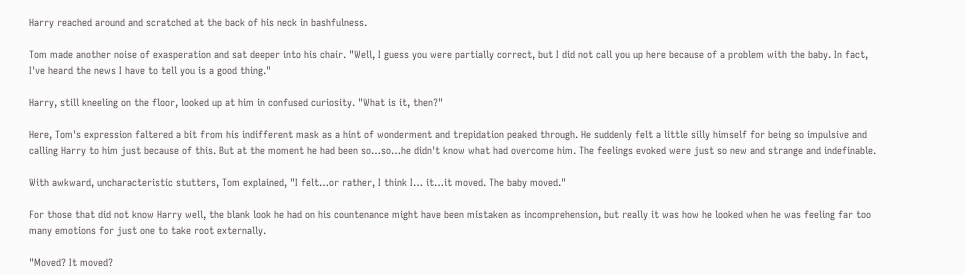Harry reached around and scratched at the back of his neck in bashfulness.

Tom made another noise of exasperation and sat deeper into his chair. "Well, I guess you were partially correct, but I did not call you up here because of a problem with the baby. In fact, I've heard the news I have to tell you is a good thing."

Harry, still kneeling on the floor, looked up at him in confused curiosity. "What is it, then?"

Here, Tom's expression faltered a bit from his indifferent mask as a hint of wonderment and trepidation peaked through. He suddenly felt a little silly himself for being so impulsive and calling Harry to him just because of this. But at the moment he had been so…so…he didn't know what had overcome him. The feelings evoked were just so new and strange and indefinable.

With awkward, uncharacteristic stutters, Tom explained, "I felt…or rather, I think I… it…it moved. The baby moved."

For those that did not know Harry well, the blank look he had on his countenance might have been mistaken as incomprehension, but really it was how he looked when he was feeling far too many emotions for just one to take root externally.

"Moved? It moved?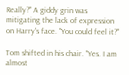Really?" A giddy grin was mitigating the lack of expression on Harry's face. "You could feel it?"

Tom shifted in his chair. "Yes. I am almost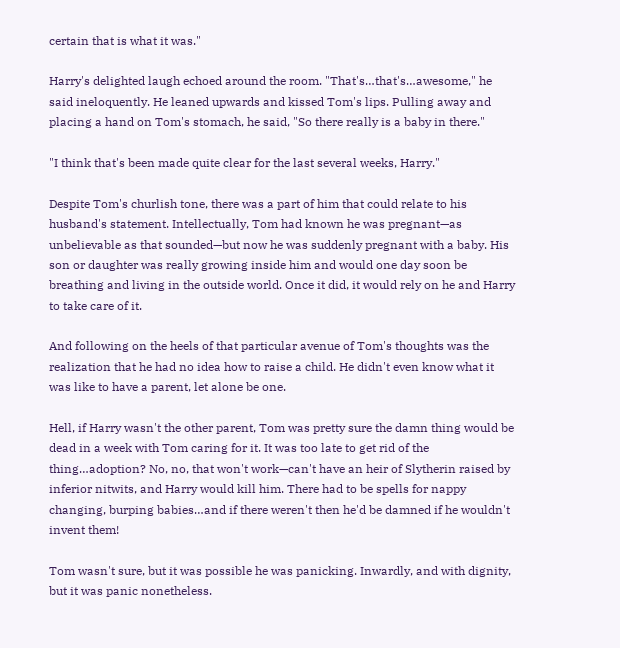certain that is what it was."

Harry's delighted laugh echoed around the room. "That's…that's…awesome," he said ineloquently. He leaned upwards and kissed Tom's lips. Pulling away and placing a hand on Tom's stomach, he said, "So there really is a baby in there."

"I think that's been made quite clear for the last several weeks, Harry."

Despite Tom's churlish tone, there was a part of him that could relate to his husband's statement. Intellectually, Tom had known he was pregnant—as unbelievable as that sounded—but now he was suddenly pregnant with a baby. His son or daughter was really growing inside him and would one day soon be breathing and living in the outside world. Once it did, it would rely on he and Harry to take care of it.

And following on the heels of that particular avenue of Tom's thoughts was the realization that he had no idea how to raise a child. He didn't even know what it was like to have a parent, let alone be one.

Hell, if Harry wasn't the other parent, Tom was pretty sure the damn thing would be dead in a week with Tom caring for it. It was too late to get rid of the thing…adoption? No, no, that won't work—can't have an heir of Slytherin raised by inferior nitwits, and Harry would kill him. There had to be spells for nappy changing, burping babies…and if there weren't then he'd be damned if he wouldn't invent them!

Tom wasn't sure, but it was possible he was panicking. Inwardly, and with dignity, but it was panic nonetheless.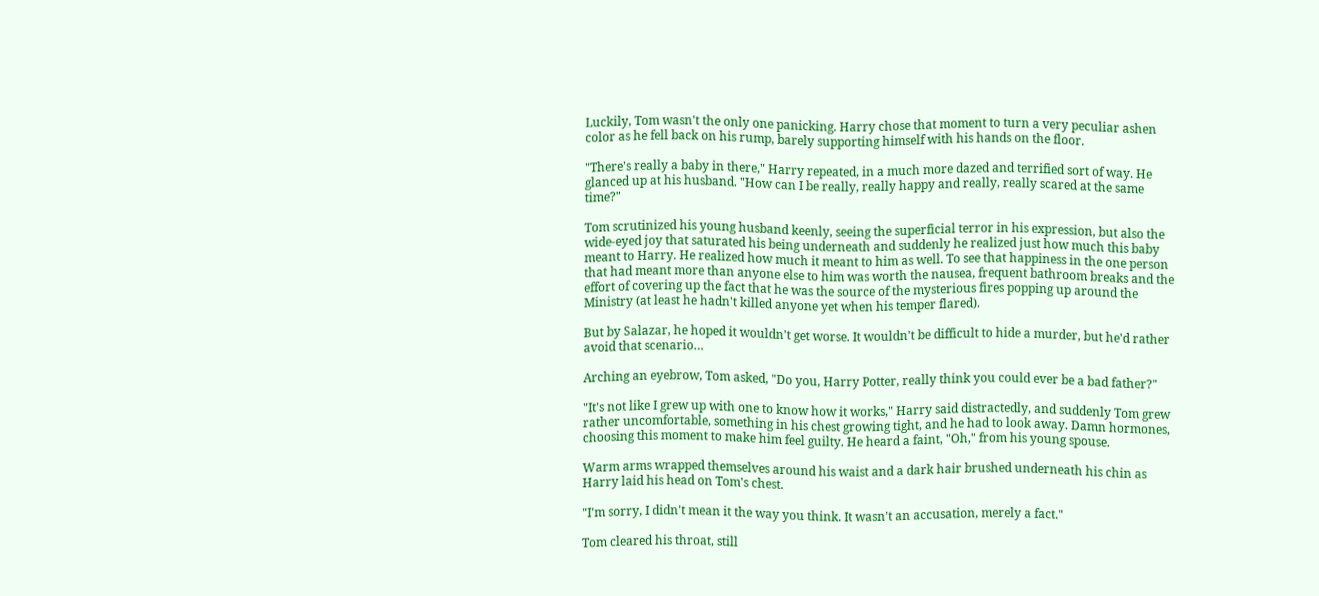Luckily, Tom wasn't the only one panicking. Harry chose that moment to turn a very peculiar ashen color as he fell back on his rump, barely supporting himself with his hands on the floor.

"There's really a baby in there," Harry repeated, in a much more dazed and terrified sort of way. He glanced up at his husband. "How can I be really, really happy and really, really scared at the same time?"

Tom scrutinized his young husband keenly, seeing the superficial terror in his expression, but also the wide-eyed joy that saturated his being underneath and suddenly he realized just how much this baby meant to Harry. He realized how much it meant to him as well. To see that happiness in the one person that had meant more than anyone else to him was worth the nausea, frequent bathroom breaks and the effort of covering up the fact that he was the source of the mysterious fires popping up around the Ministry (at least he hadn't killed anyone yet when his temper flared).

But by Salazar, he hoped it wouldn't get worse. It wouldn't be difficult to hide a murder, but he'd rather avoid that scenario…

Arching an eyebrow, Tom asked, "Do you, Harry Potter, really think you could ever be a bad father?"

"It's not like I grew up with one to know how it works," Harry said distractedly, and suddenly Tom grew rather uncomfortable, something in his chest growing tight, and he had to look away. Damn hormones, choosing this moment to make him feel guilty. He heard a faint, "Oh," from his young spouse.

Warm arms wrapped themselves around his waist and a dark hair brushed underneath his chin as Harry laid his head on Tom's chest.

"I'm sorry, I didn't mean it the way you think. It wasn't an accusation, merely a fact."

Tom cleared his throat, still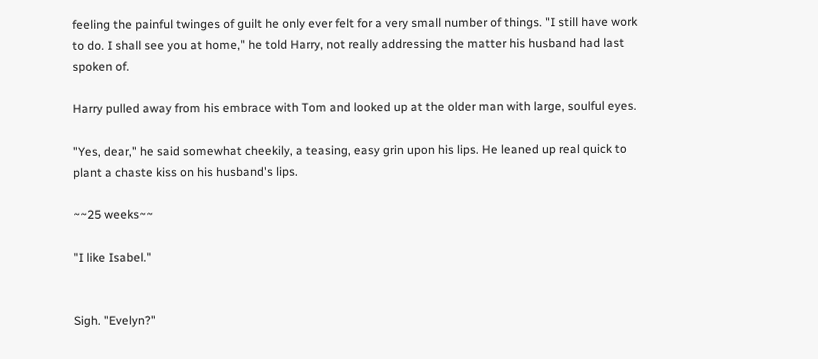feeling the painful twinges of guilt he only ever felt for a very small number of things. "I still have work to do. I shall see you at home," he told Harry, not really addressing the matter his husband had last spoken of.

Harry pulled away from his embrace with Tom and looked up at the older man with large, soulful eyes.

"Yes, dear," he said somewhat cheekily, a teasing, easy grin upon his lips. He leaned up real quick to plant a chaste kiss on his husband's lips.

~~25 weeks~~

"I like Isabel."


Sigh. "Evelyn?"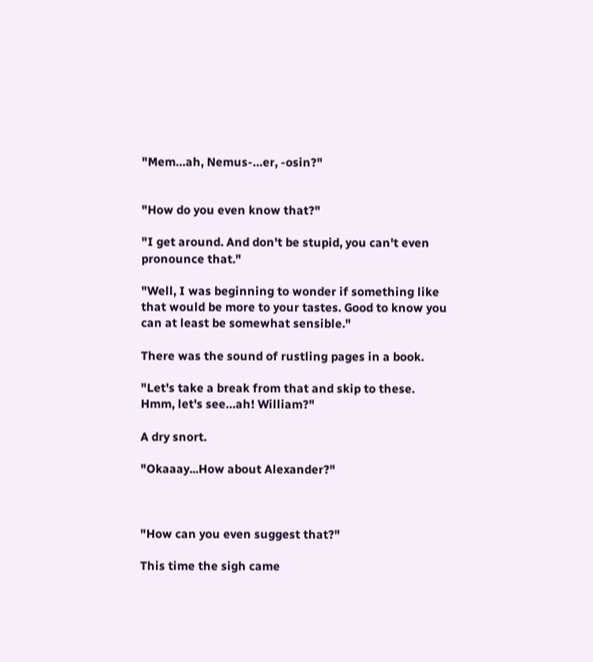"Mem…ah, Nemus-…er, -osin?"


"How do you even know that?"

"I get around. And don't be stupid, you can't even pronounce that."

"Well, I was beginning to wonder if something like that would be more to your tastes. Good to know you can at least be somewhat sensible."

There was the sound of rustling pages in a book.

"Let's take a break from that and skip to these. Hmm, let's see…ah! William?"

A dry snort.

"Okaaay...How about Alexander?"



"How can you even suggest that?"

This time the sigh came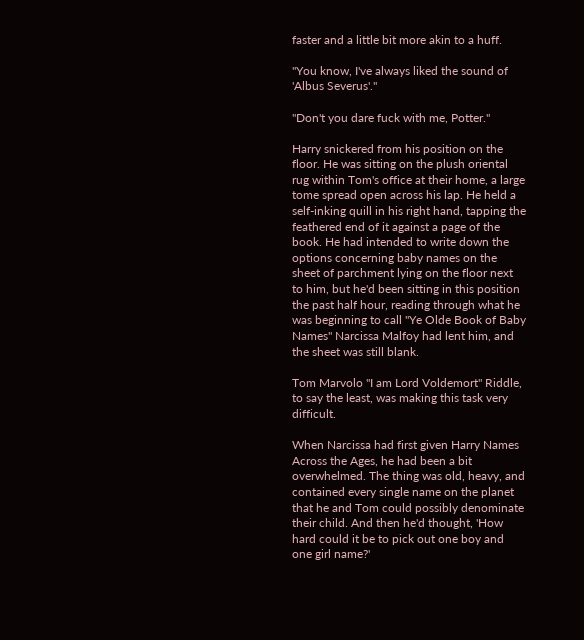faster and a little bit more akin to a huff.

"You know, I've always liked the sound of 'Albus Severus'."

"Don't you dare fuck with me, Potter."

Harry snickered from his position on the floor. He was sitting on the plush oriental rug within Tom's office at their home, a large tome spread open across his lap. He held a self-inking quill in his right hand, tapping the feathered end of it against a page of the book. He had intended to write down the options concerning baby names on the sheet of parchment lying on the floor next to him, but he'd been sitting in this position the past half hour, reading through what he was beginning to call "Ye Olde Book of Baby Names" Narcissa Malfoy had lent him, and the sheet was still blank.

Tom Marvolo "I am Lord Voldemort" Riddle, to say the least, was making this task very difficult.

When Narcissa had first given Harry Names Across the Ages, he had been a bit overwhelmed. The thing was old, heavy, and contained every single name on the planet that he and Tom could possibly denominate their child. And then he'd thought, 'How hard could it be to pick out one boy and one girl name?'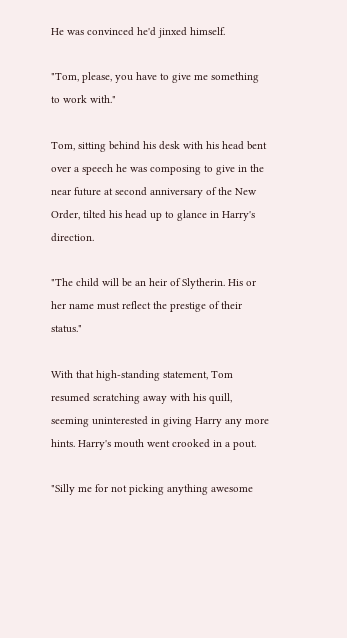He was convinced he'd jinxed himself.

"Tom, please, you have to give me something to work with."

Tom, sitting behind his desk with his head bent over a speech he was composing to give in the near future at second anniversary of the New Order, tilted his head up to glance in Harry's direction.

"The child will be an heir of Slytherin. His or her name must reflect the prestige of their status."

With that high-standing statement, Tom resumed scratching away with his quill, seeming uninterested in giving Harry any more hints. Harry's mouth went crooked in a pout.

"Silly me for not picking anything awesome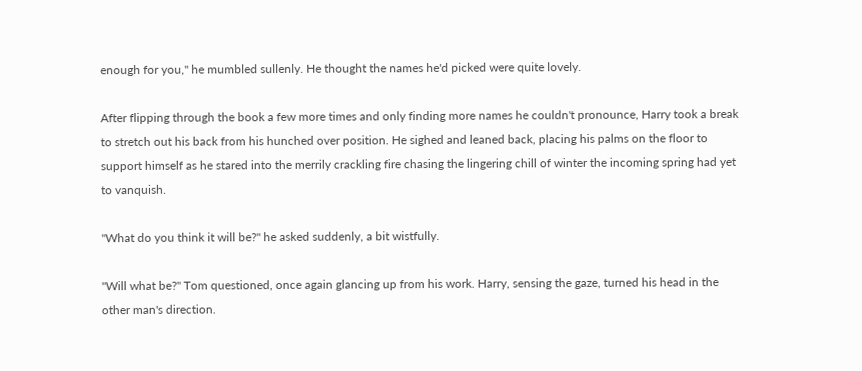enough for you," he mumbled sullenly. He thought the names he'd picked were quite lovely.

After flipping through the book a few more times and only finding more names he couldn't pronounce, Harry took a break to stretch out his back from his hunched over position. He sighed and leaned back, placing his palms on the floor to support himself as he stared into the merrily crackling fire chasing the lingering chill of winter the incoming spring had yet to vanquish.

"What do you think it will be?" he asked suddenly, a bit wistfully.

"Will what be?" Tom questioned, once again glancing up from his work. Harry, sensing the gaze, turned his head in the other man's direction.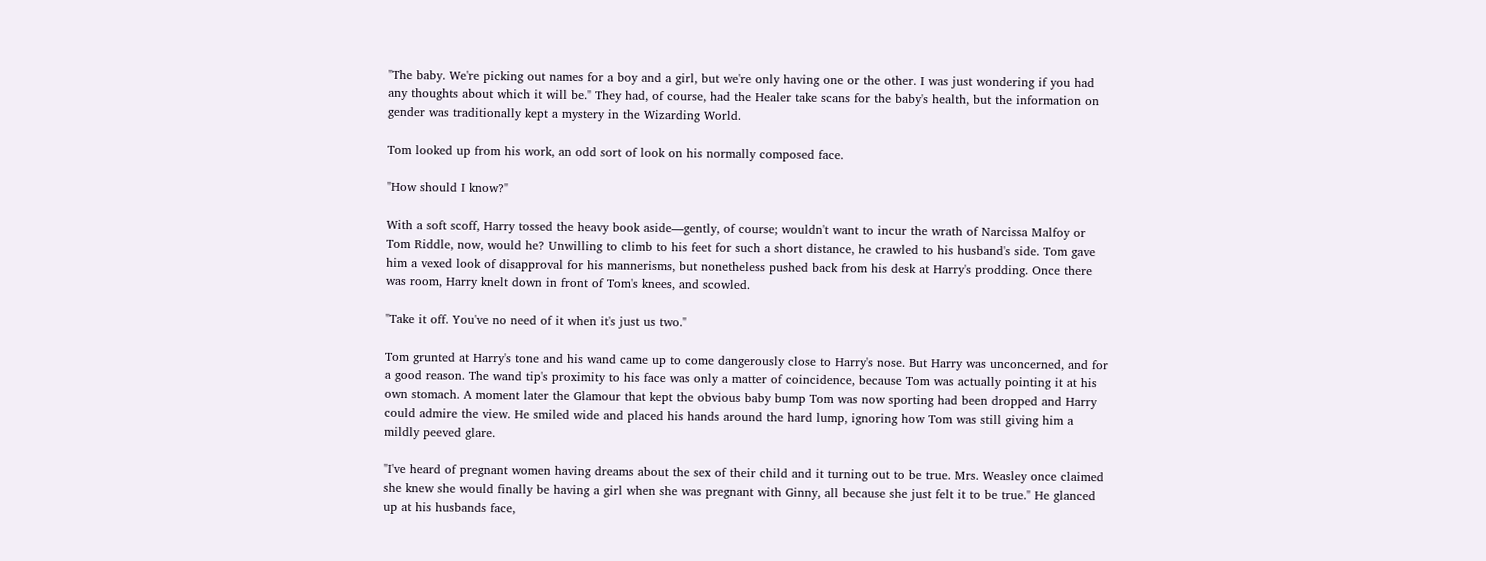"The baby. We're picking out names for a boy and a girl, but we're only having one or the other. I was just wondering if you had any thoughts about which it will be." They had, of course, had the Healer take scans for the baby's health, but the information on gender was traditionally kept a mystery in the Wizarding World.

Tom looked up from his work, an odd sort of look on his normally composed face.

"How should I know?"

With a soft scoff, Harry tossed the heavy book aside—gently, of course; wouldn't want to incur the wrath of Narcissa Malfoy or Tom Riddle, now, would he? Unwilling to climb to his feet for such a short distance, he crawled to his husband's side. Tom gave him a vexed look of disapproval for his mannerisms, but nonetheless pushed back from his desk at Harry's prodding. Once there was room, Harry knelt down in front of Tom's knees, and scowled.

"Take it off. You've no need of it when it's just us two."

Tom grunted at Harry's tone and his wand came up to come dangerously close to Harry's nose. But Harry was unconcerned, and for a good reason. The wand tip's proximity to his face was only a matter of coincidence, because Tom was actually pointing it at his own stomach. A moment later the Glamour that kept the obvious baby bump Tom was now sporting had been dropped and Harry could admire the view. He smiled wide and placed his hands around the hard lump, ignoring how Tom was still giving him a mildly peeved glare.

"I've heard of pregnant women having dreams about the sex of their child and it turning out to be true. Mrs. Weasley once claimed she knew she would finally be having a girl when she was pregnant with Ginny, all because she just felt it to be true." He glanced up at his husbands face,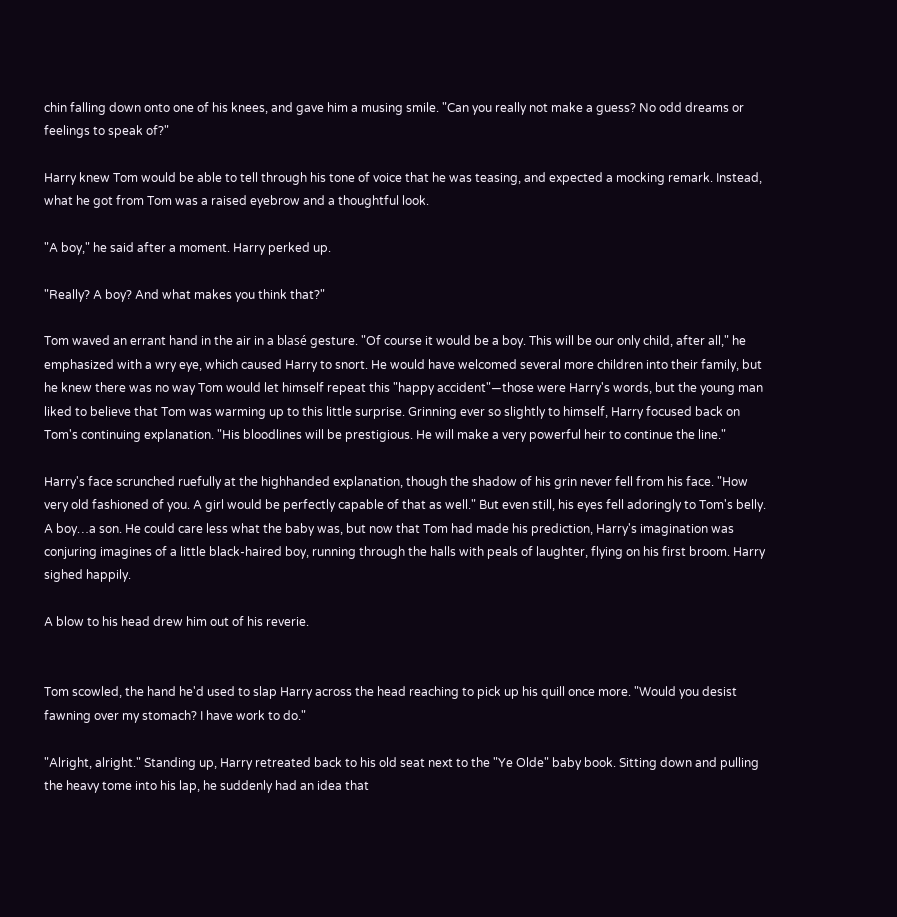chin falling down onto one of his knees, and gave him a musing smile. "Can you really not make a guess? No odd dreams or feelings to speak of?"

Harry knew Tom would be able to tell through his tone of voice that he was teasing, and expected a mocking remark. Instead, what he got from Tom was a raised eyebrow and a thoughtful look.

"A boy," he said after a moment. Harry perked up.

"Really? A boy? And what makes you think that?"

Tom waved an errant hand in the air in a blasé gesture. "Of course it would be a boy. This will be our only child, after all," he emphasized with a wry eye, which caused Harry to snort. He would have welcomed several more children into their family, but he knew there was no way Tom would let himself repeat this "happy accident"—those were Harry's words, but the young man liked to believe that Tom was warming up to this little surprise. Grinning ever so slightly to himself, Harry focused back on Tom's continuing explanation. "His bloodlines will be prestigious. He will make a very powerful heir to continue the line."

Harry's face scrunched ruefully at the highhanded explanation, though the shadow of his grin never fell from his face. "How very old fashioned of you. A girl would be perfectly capable of that as well." But even still, his eyes fell adoringly to Tom's belly. A boy…a son. He could care less what the baby was, but now that Tom had made his prediction, Harry's imagination was conjuring imagines of a little black-haired boy, running through the halls with peals of laughter, flying on his first broom. Harry sighed happily.

A blow to his head drew him out of his reverie.


Tom scowled, the hand he'd used to slap Harry across the head reaching to pick up his quill once more. "Would you desist fawning over my stomach? I have work to do."

"Alright, alright." Standing up, Harry retreated back to his old seat next to the "Ye Olde" baby book. Sitting down and pulling the heavy tome into his lap, he suddenly had an idea that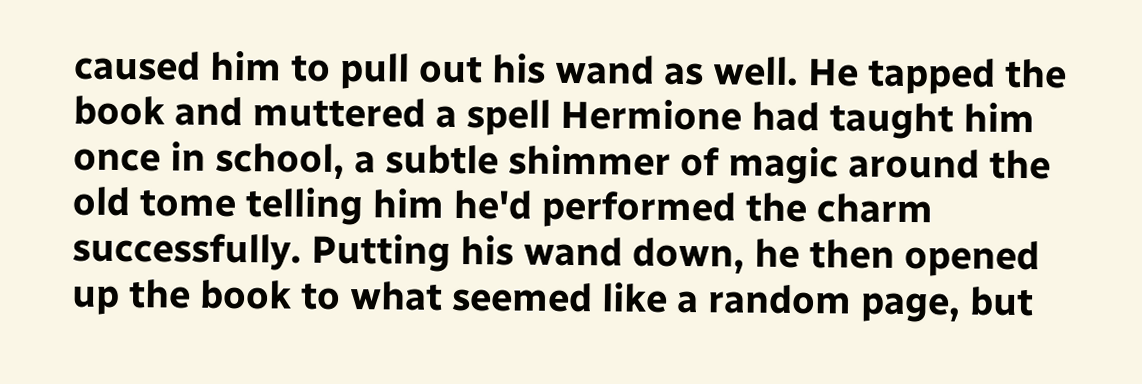caused him to pull out his wand as well. He tapped the book and muttered a spell Hermione had taught him once in school, a subtle shimmer of magic around the old tome telling him he'd performed the charm successfully. Putting his wand down, he then opened up the book to what seemed like a random page, but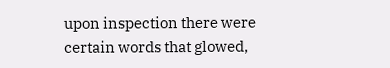upon inspection there were certain words that glowed,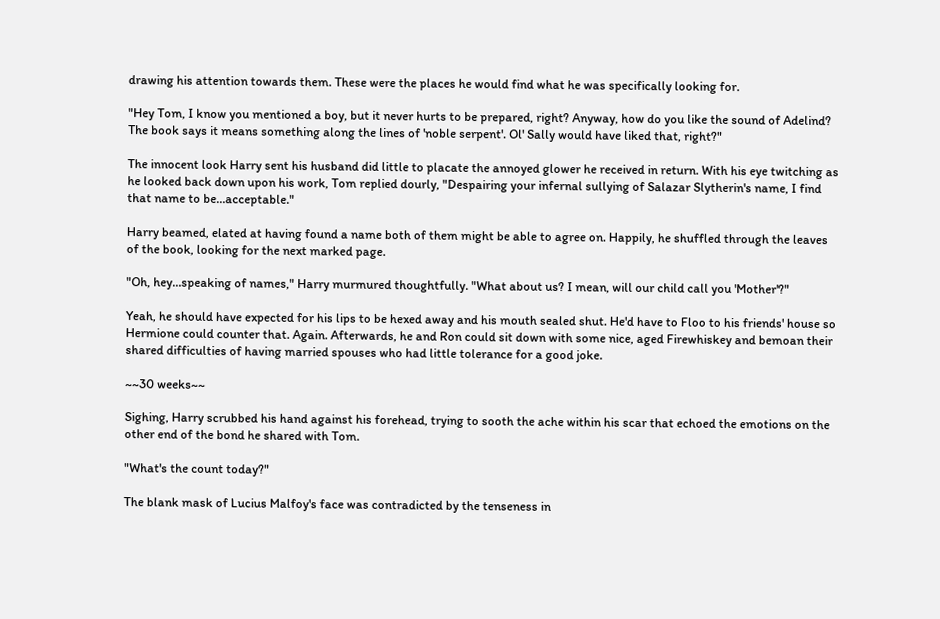drawing his attention towards them. These were the places he would find what he was specifically looking for.

"Hey Tom, I know you mentioned a boy, but it never hurts to be prepared, right? Anyway, how do you like the sound of Adelind? The book says it means something along the lines of 'noble serpent'. Ol' Sally would have liked that, right?"

The innocent look Harry sent his husband did little to placate the annoyed glower he received in return. With his eye twitching as he looked back down upon his work, Tom replied dourly, "Despairing your infernal sullying of Salazar Slytherin's name, I find that name to be…acceptable."

Harry beamed, elated at having found a name both of them might be able to agree on. Happily, he shuffled through the leaves of the book, looking for the next marked page.

"Oh, hey…speaking of names," Harry murmured thoughtfully. "What about us? I mean, will our child call you 'Mother'?"

Yeah, he should have expected for his lips to be hexed away and his mouth sealed shut. He'd have to Floo to his friends' house so Hermione could counter that. Again. Afterwards, he and Ron could sit down with some nice, aged Firewhiskey and bemoan their shared difficulties of having married spouses who had little tolerance for a good joke.

~~30 weeks~~

Sighing, Harry scrubbed his hand against his forehead, trying to sooth the ache within his scar that echoed the emotions on the other end of the bond he shared with Tom.

"What's the count today?"

The blank mask of Lucius Malfoy's face was contradicted by the tenseness in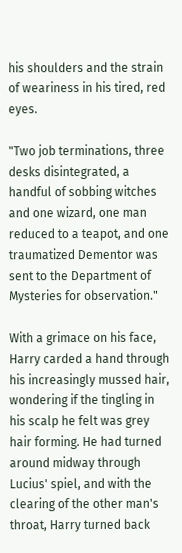his shoulders and the strain of weariness in his tired, red eyes.

"Two job terminations, three desks disintegrated, a handful of sobbing witches and one wizard, one man reduced to a teapot, and one traumatized Dementor was sent to the Department of Mysteries for observation."

With a grimace on his face, Harry carded a hand through his increasingly mussed hair, wondering if the tingling in his scalp he felt was grey hair forming. He had turned around midway through Lucius' spiel, and with the clearing of the other man's throat, Harry turned back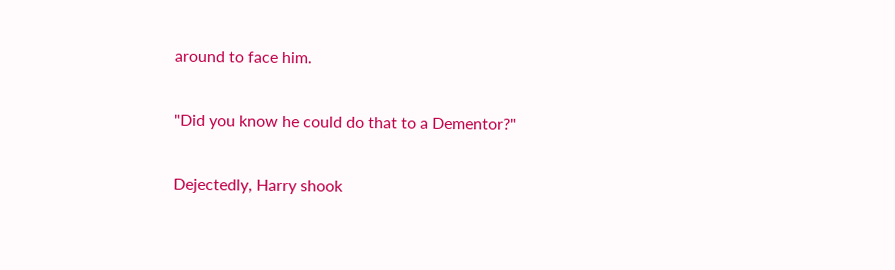around to face him.

"Did you know he could do that to a Dementor?"

Dejectedly, Harry shook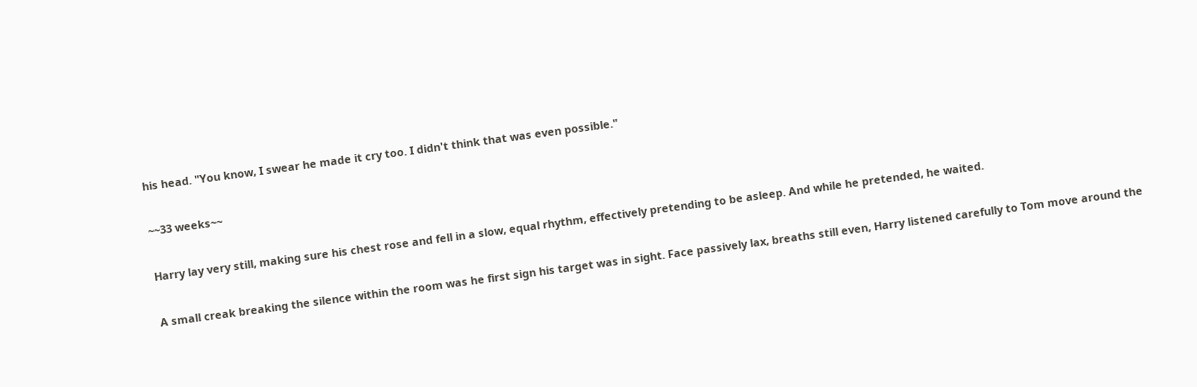his head. "You know, I swear he made it cry too. I didn't think that was even possible."

~~33 weeks~~

Harry lay very still, making sure his chest rose and fell in a slow, equal rhythm, effectively pretending to be asleep. And while he pretended, he waited.

A small creak breaking the silence within the room was he first sign his target was in sight. Face passively lax, breaths still even, Harry listened carefully to Tom move around the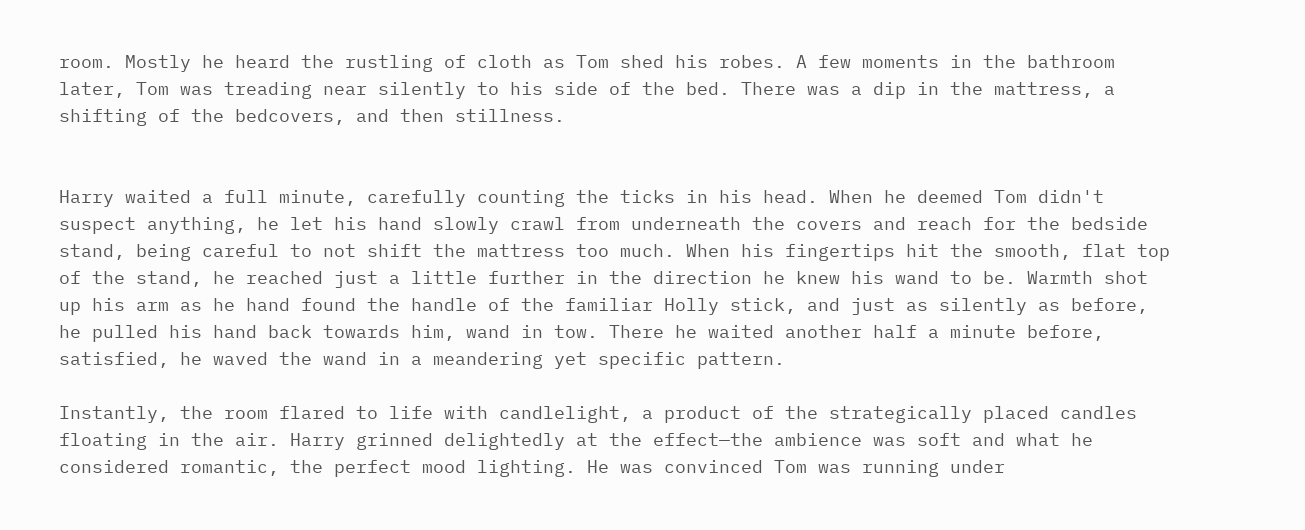room. Mostly he heard the rustling of cloth as Tom shed his robes. A few moments in the bathroom later, Tom was treading near silently to his side of the bed. There was a dip in the mattress, a shifting of the bedcovers, and then stillness.


Harry waited a full minute, carefully counting the ticks in his head. When he deemed Tom didn't suspect anything, he let his hand slowly crawl from underneath the covers and reach for the bedside stand, being careful to not shift the mattress too much. When his fingertips hit the smooth, flat top of the stand, he reached just a little further in the direction he knew his wand to be. Warmth shot up his arm as he hand found the handle of the familiar Holly stick, and just as silently as before, he pulled his hand back towards him, wand in tow. There he waited another half a minute before, satisfied, he waved the wand in a meandering yet specific pattern.

Instantly, the room flared to life with candlelight, a product of the strategically placed candles floating in the air. Harry grinned delightedly at the effect—the ambience was soft and what he considered romantic, the perfect mood lighting. He was convinced Tom was running under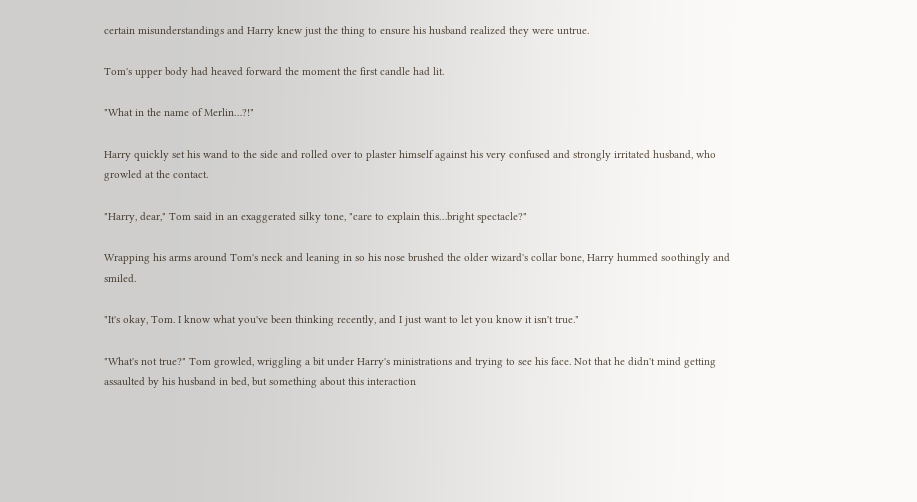certain misunderstandings and Harry knew just the thing to ensure his husband realized they were untrue.

Tom's upper body had heaved forward the moment the first candle had lit.

"What in the name of Merlin…?!"

Harry quickly set his wand to the side and rolled over to plaster himself against his very confused and strongly irritated husband, who growled at the contact.

"Harry, dear," Tom said in an exaggerated silky tone, "care to explain this…bright spectacle?"

Wrapping his arms around Tom's neck and leaning in so his nose brushed the older wizard's collar bone, Harry hummed soothingly and smiled.

"It's okay, Tom. I know what you've been thinking recently, and I just want to let you know it isn't true."

"What's not true?" Tom growled, wriggling a bit under Harry's ministrations and trying to see his face. Not that he didn't mind getting assaulted by his husband in bed, but something about this interaction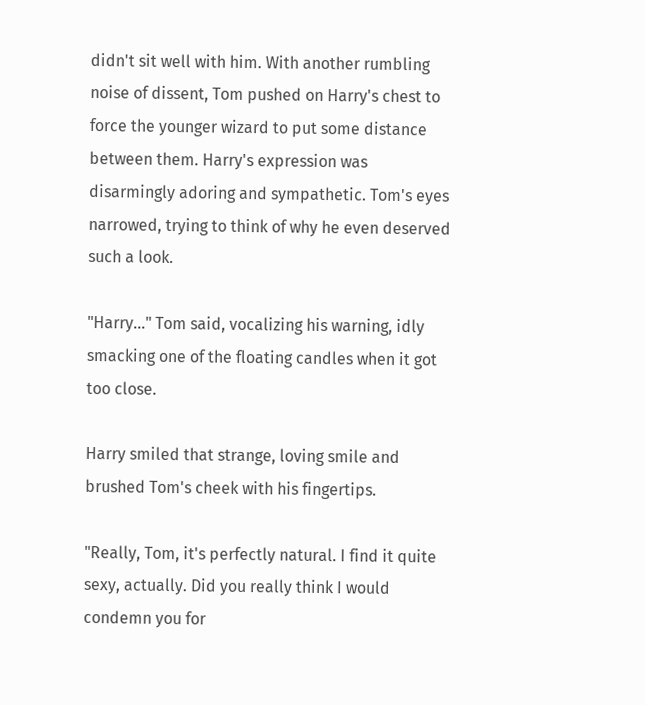didn't sit well with him. With another rumbling noise of dissent, Tom pushed on Harry's chest to force the younger wizard to put some distance between them. Harry's expression was disarmingly adoring and sympathetic. Tom's eyes narrowed, trying to think of why he even deserved such a look.

"Harry…" Tom said, vocalizing his warning, idly smacking one of the floating candles when it got too close.

Harry smiled that strange, loving smile and brushed Tom's cheek with his fingertips.

"Really, Tom, it's perfectly natural. I find it quite sexy, actually. Did you really think I would condemn you for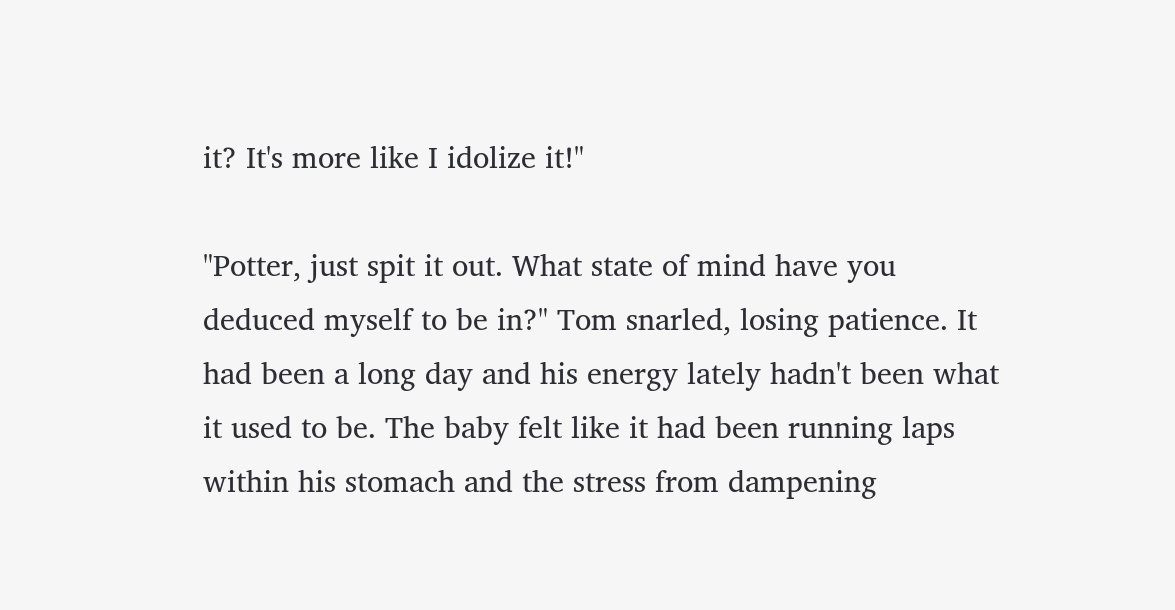it? It's more like I idolize it!"

"Potter, just spit it out. What state of mind have you deduced myself to be in?" Tom snarled, losing patience. It had been a long day and his energy lately hadn't been what it used to be. The baby felt like it had been running laps within his stomach and the stress from dampening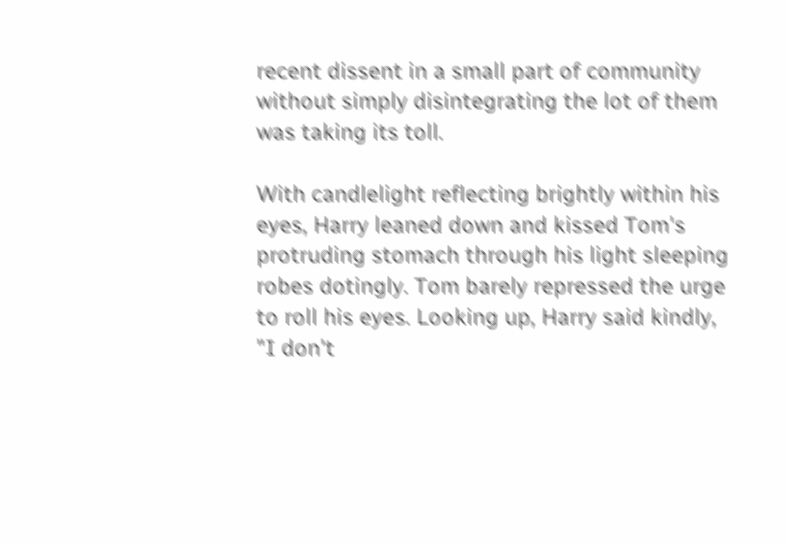recent dissent in a small part of community without simply disintegrating the lot of them was taking its toll.

With candlelight reflecting brightly within his eyes, Harry leaned down and kissed Tom's protruding stomach through his light sleeping robes dotingly. Tom barely repressed the urge to roll his eyes. Looking up, Harry said kindly, "I don't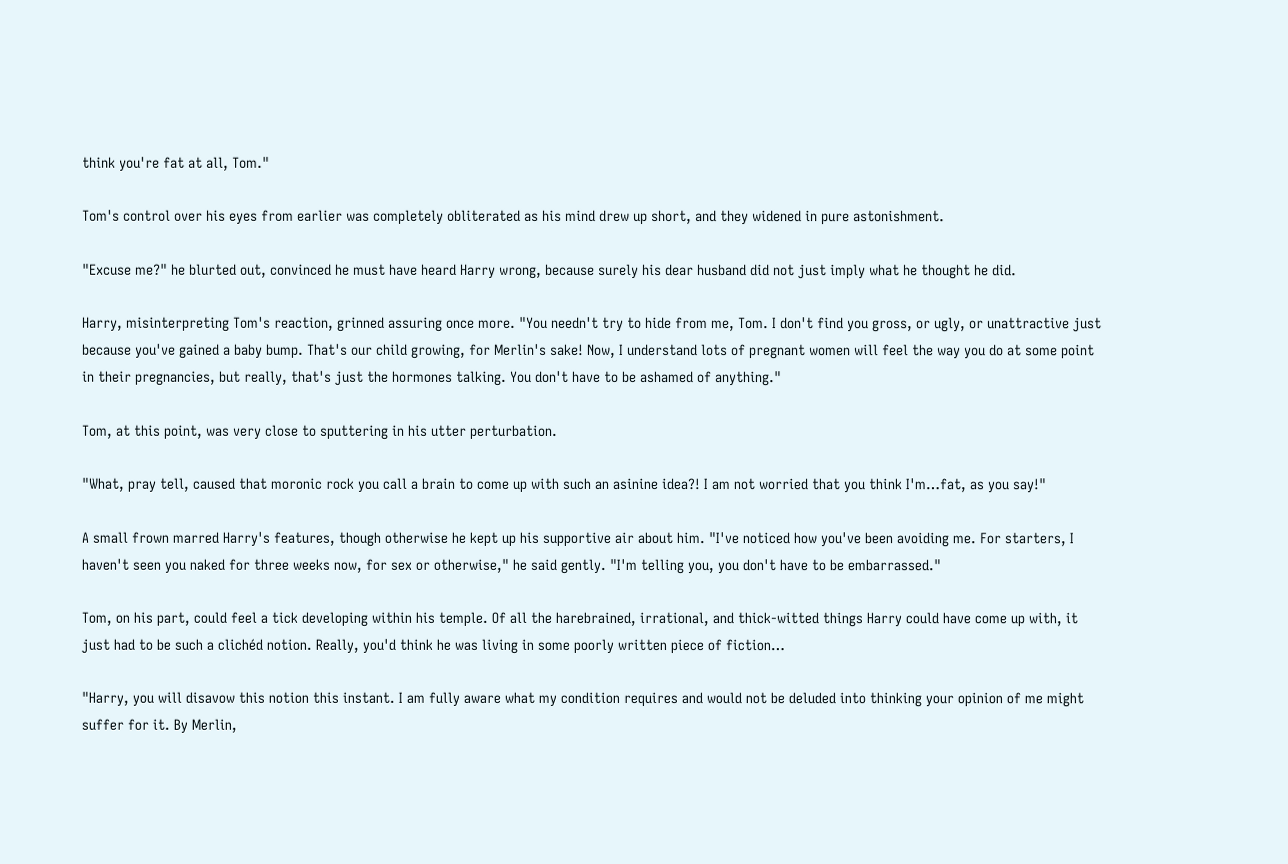think you're fat at all, Tom."

Tom's control over his eyes from earlier was completely obliterated as his mind drew up short, and they widened in pure astonishment.

"Excuse me?" he blurted out, convinced he must have heard Harry wrong, because surely his dear husband did not just imply what he thought he did.

Harry, misinterpreting Tom's reaction, grinned assuring once more. "You needn't try to hide from me, Tom. I don't find you gross, or ugly, or unattractive just because you've gained a baby bump. That's our child growing, for Merlin's sake! Now, I understand lots of pregnant women will feel the way you do at some point in their pregnancies, but really, that's just the hormones talking. You don't have to be ashamed of anything."

Tom, at this point, was very close to sputtering in his utter perturbation.

"What, pray tell, caused that moronic rock you call a brain to come up with such an asinine idea?! I am not worried that you think I'm…fat, as you say!"

A small frown marred Harry's features, though otherwise he kept up his supportive air about him. "I've noticed how you've been avoiding me. For starters, I haven't seen you naked for three weeks now, for sex or otherwise," he said gently. "I'm telling you, you don't have to be embarrassed."

Tom, on his part, could feel a tick developing within his temple. Of all the harebrained, irrational, and thick-witted things Harry could have come up with, it just had to be such a clichéd notion. Really, you'd think he was living in some poorly written piece of fiction…

"Harry, you will disavow this notion this instant. I am fully aware what my condition requires and would not be deluded into thinking your opinion of me might suffer for it. By Merlin,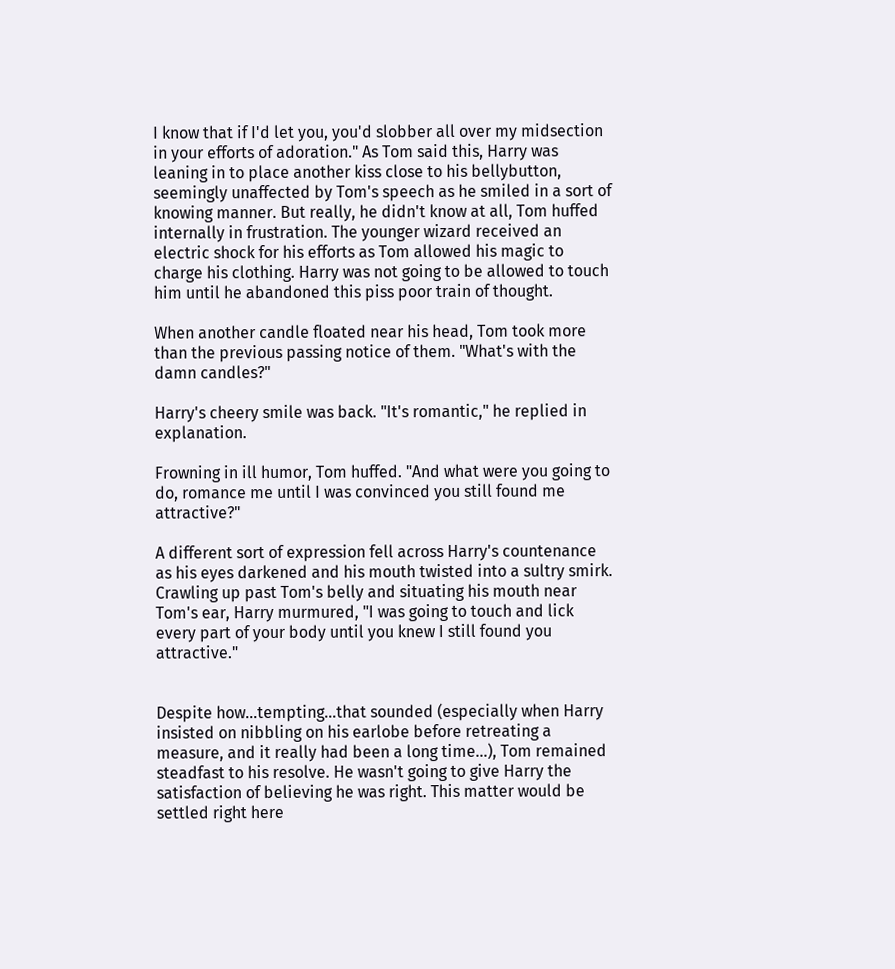I know that if I'd let you, you'd slobber all over my midsection in your efforts of adoration." As Tom said this, Harry was leaning in to place another kiss close to his bellybutton, seemingly unaffected by Tom's speech as he smiled in a sort of knowing manner. But really, he didn't know at all, Tom huffed internally in frustration. The younger wizard received an electric shock for his efforts as Tom allowed his magic to charge his clothing. Harry was not going to be allowed to touch him until he abandoned this piss poor train of thought.

When another candle floated near his head, Tom took more than the previous passing notice of them. "What's with the damn candles?"

Harry's cheery smile was back. "It's romantic," he replied in explanation.

Frowning in ill humor, Tom huffed. "And what were you going to do, romance me until I was convinced you still found me attractive?"

A different sort of expression fell across Harry's countenance as his eyes darkened and his mouth twisted into a sultry smirk. Crawling up past Tom's belly and situating his mouth near Tom's ear, Harry murmured, "I was going to touch and lick every part of your body until you knew I still found you attractive."


Despite how…tempting…that sounded (especially when Harry insisted on nibbling on his earlobe before retreating a measure, and it really had been a long time…), Tom remained steadfast to his resolve. He wasn't going to give Harry the satisfaction of believing he was right. This matter would be settled right here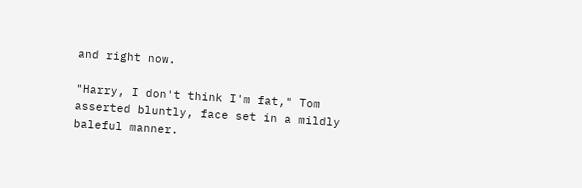and right now.

"Harry, I don't think I'm fat," Tom asserted bluntly, face set in a mildly baleful manner.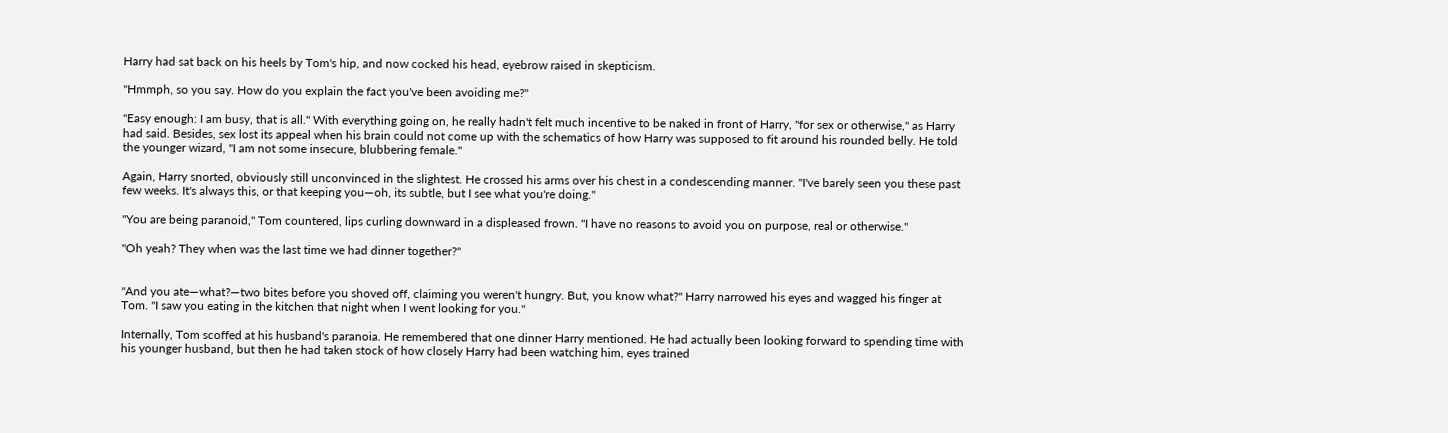Harry had sat back on his heels by Tom's hip, and now cocked his head, eyebrow raised in skepticism.

"Hmmph, so you say. How do you explain the fact you've been avoiding me?"

"Easy enough: I am busy, that is all." With everything going on, he really hadn't felt much incentive to be naked in front of Harry, "for sex or otherwise," as Harry had said. Besides, sex lost its appeal when his brain could not come up with the schematics of how Harry was supposed to fit around his rounded belly. He told the younger wizard, "I am not some insecure, blubbering female."

Again, Harry snorted, obviously still unconvinced in the slightest. He crossed his arms over his chest in a condescending manner. "I've barely seen you these past few weeks. It's always this, or that keeping you—oh, its subtle, but I see what you're doing."

"You are being paranoid," Tom countered, lips curling downward in a displeased frown. "I have no reasons to avoid you on purpose, real or otherwise."

"Oh yeah? They when was the last time we had dinner together?"


"And you ate—what?—two bites before you shoved off, claiming you weren't hungry. But, you know what?" Harry narrowed his eyes and wagged his finger at Tom. "I saw you eating in the kitchen that night when I went looking for you."

Internally, Tom scoffed at his husband's paranoia. He remembered that one dinner Harry mentioned. He had actually been looking forward to spending time with his younger husband, but then he had taken stock of how closely Harry had been watching him, eyes trained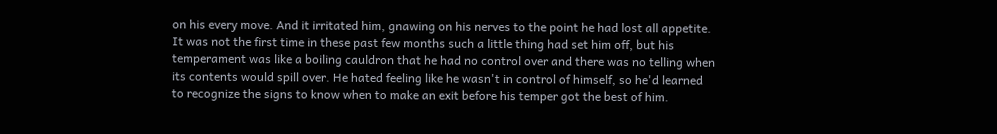on his every move. And it irritated him, gnawing on his nerves to the point he had lost all appetite. It was not the first time in these past few months such a little thing had set him off, but his temperament was like a boiling cauldron that he had no control over and there was no telling when its contents would spill over. He hated feeling like he wasn't in control of himself, so he'd learned to recognize the signs to know when to make an exit before his temper got the best of him.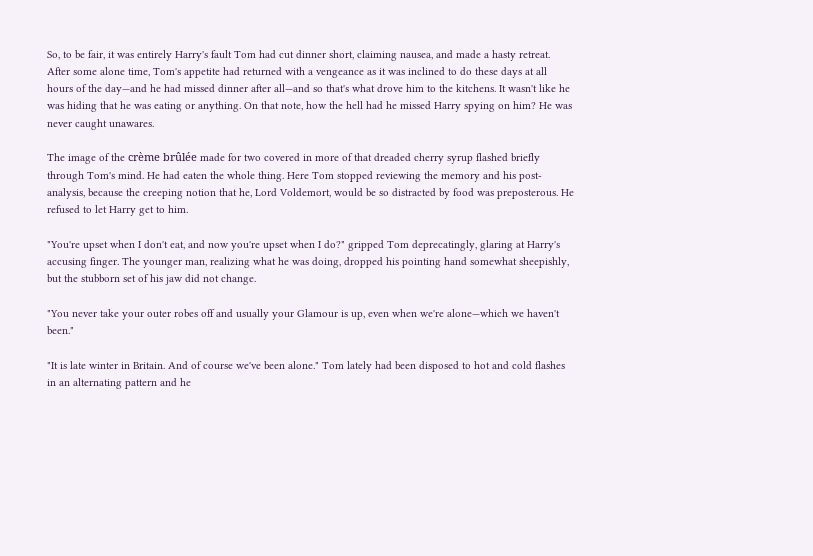So, to be fair, it was entirely Harry's fault Tom had cut dinner short, claiming nausea, and made a hasty retreat. After some alone time, Tom's appetite had returned with a vengeance as it was inclined to do these days at all hours of the day—and he had missed dinner after all—and so that's what drove him to the kitchens. It wasn't like he was hiding that he was eating or anything. On that note, how the hell had he missed Harry spying on him? He was never caught unawares.

The image of the crème brûlée made for two covered in more of that dreaded cherry syrup flashed briefly through Tom's mind. He had eaten the whole thing. Here Tom stopped reviewing the memory and his post-analysis, because the creeping notion that he, Lord Voldemort, would be so distracted by food was preposterous. He refused to let Harry get to him.

"You're upset when I don't eat, and now you're upset when I do?" gripped Tom deprecatingly, glaring at Harry's accusing finger. The younger man, realizing what he was doing, dropped his pointing hand somewhat sheepishly, but the stubborn set of his jaw did not change.

"You never take your outer robes off and usually your Glamour is up, even when we're alone—which we haven't been."

"It is late winter in Britain. And of course we've been alone." Tom lately had been disposed to hot and cold flashes in an alternating pattern and he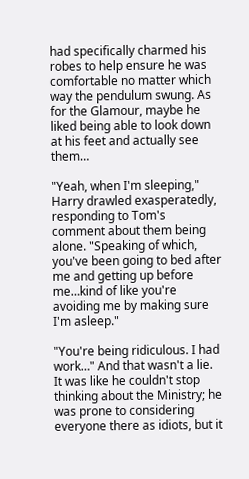had specifically charmed his robes to help ensure he was comfortable no matter which way the pendulum swung. As for the Glamour, maybe he liked being able to look down at his feet and actually see them…

"Yeah, when I'm sleeping," Harry drawled exasperatedly, responding to Tom's comment about them being alone. "Speaking of which, you've been going to bed after me and getting up before me…kind of like you're avoiding me by making sure I'm asleep."

"You're being ridiculous. I had work…" And that wasn't a lie. It was like he couldn't stop thinking about the Ministry; he was prone to considering everyone there as idiots, but it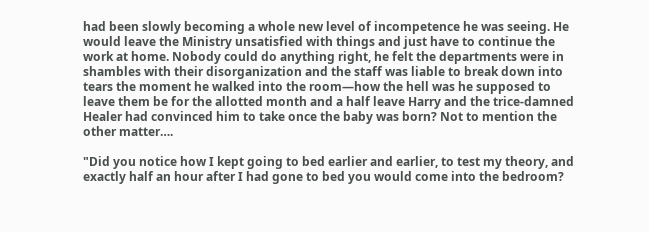had been slowly becoming a whole new level of incompetence he was seeing. He would leave the Ministry unsatisfied with things and just have to continue the work at home. Nobody could do anything right, he felt the departments were in shambles with their disorganization and the staff was liable to break down into tears the moment he walked into the room—how the hell was he supposed to leave them be for the allotted month and a half leave Harry and the trice-damned Healer had convinced him to take once the baby was born? Not to mention the other matter….

"Did you notice how I kept going to bed earlier and earlier, to test my theory, and exactly half an hour after I had gone to bed you would come into the bedroom?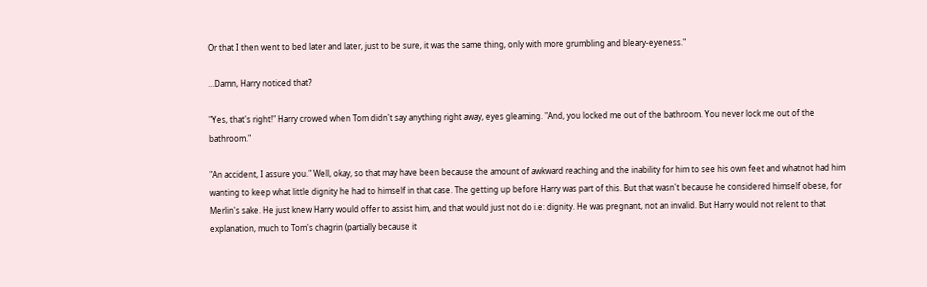Or that I then went to bed later and later, just to be sure, it was the same thing, only with more grumbling and bleary-eyeness."

…Damn, Harry noticed that?

"Yes, that's right!" Harry crowed when Tom didn't say anything right away, eyes gleaming. "And, you locked me out of the bathroom. You never lock me out of the bathroom."

"An accident, I assure you." Well, okay, so that may have been because the amount of awkward reaching and the inability for him to see his own feet and whatnot had him wanting to keep what little dignity he had to himself in that case. The getting up before Harry was part of this. But that wasn't because he considered himself obese, for Merlin's sake. He just knew Harry would offer to assist him, and that would just not do i.e: dignity. He was pregnant, not an invalid. But Harry would not relent to that explanation, much to Tom's chagrin (partially because it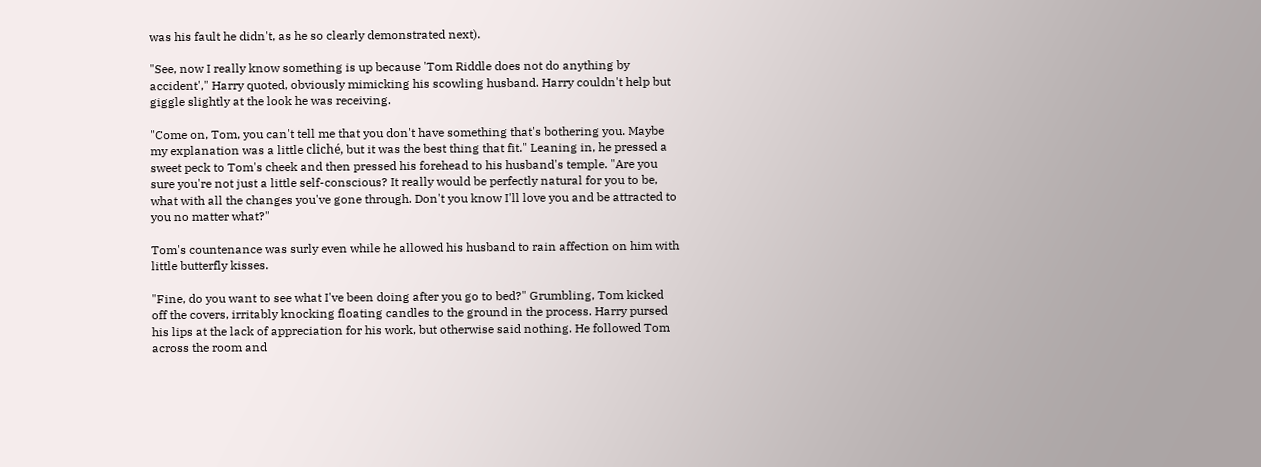was his fault he didn't, as he so clearly demonstrated next).

"See, now I really know something is up because 'Tom Riddle does not do anything by accident'," Harry quoted, obviously mimicking his scowling husband. Harry couldn't help but giggle slightly at the look he was receiving.

"Come on, Tom, you can't tell me that you don't have something that's bothering you. Maybe my explanation was a little cliché, but it was the best thing that fit." Leaning in, he pressed a sweet peck to Tom's cheek and then pressed his forehead to his husband's temple. "Are you sure you're not just a little self-conscious? It really would be perfectly natural for you to be, what with all the changes you've gone through. Don't you know I'll love you and be attracted to you no matter what?"

Tom's countenance was surly even while he allowed his husband to rain affection on him with little butterfly kisses.

"Fine, do you want to see what I've been doing after you go to bed?" Grumbling, Tom kicked off the covers, irritably knocking floating candles to the ground in the process. Harry pursed his lips at the lack of appreciation for his work, but otherwise said nothing. He followed Tom across the room and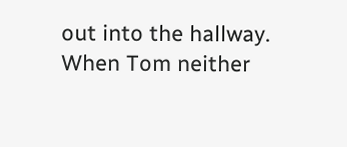out into the hallway. When Tom neither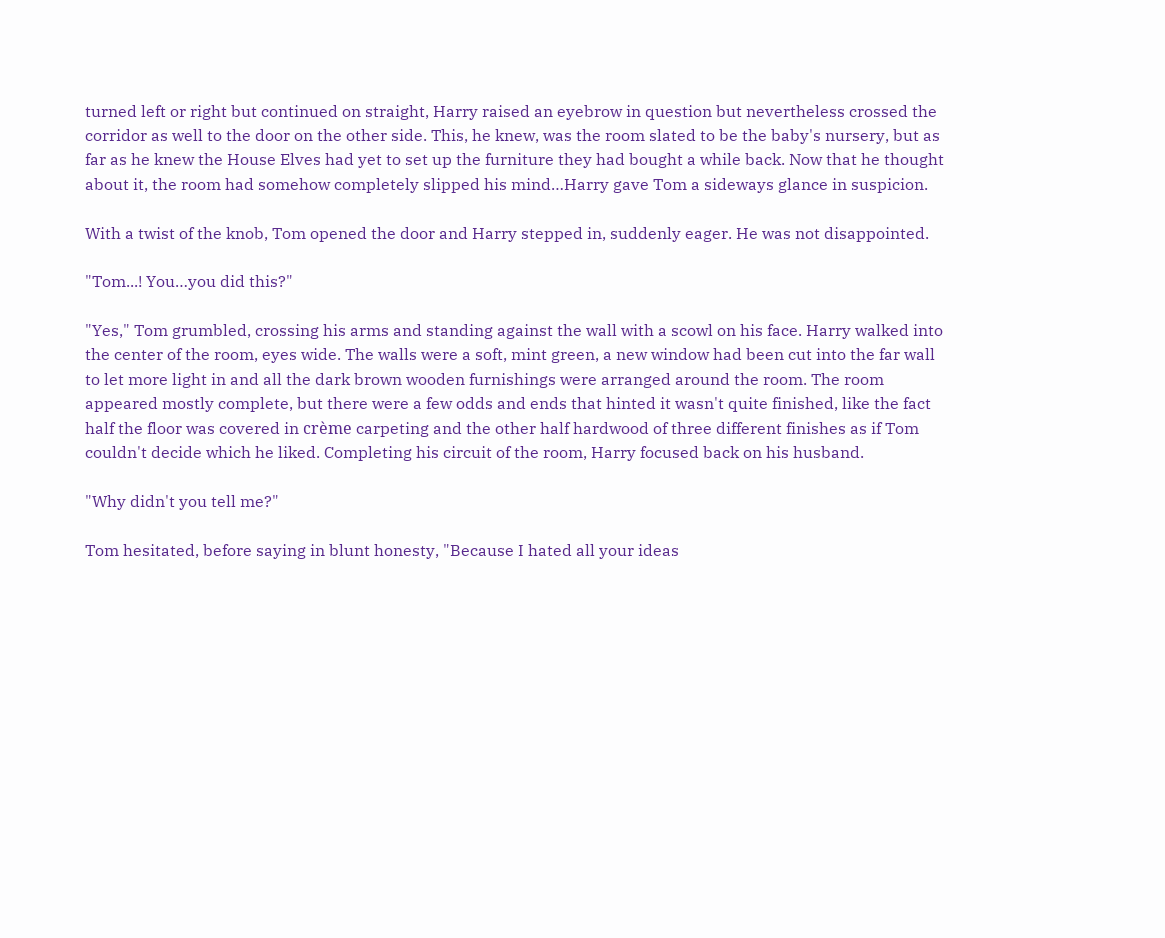turned left or right but continued on straight, Harry raised an eyebrow in question but nevertheless crossed the corridor as well to the door on the other side. This, he knew, was the room slated to be the baby's nursery, but as far as he knew the House Elves had yet to set up the furniture they had bought a while back. Now that he thought about it, the room had somehow completely slipped his mind…Harry gave Tom a sideways glance in suspicion.

With a twist of the knob, Tom opened the door and Harry stepped in, suddenly eager. He was not disappointed.

"Tom...! You…you did this?"

"Yes," Tom grumbled, crossing his arms and standing against the wall with a scowl on his face. Harry walked into the center of the room, eyes wide. The walls were a soft, mint green, a new window had been cut into the far wall to let more light in and all the dark brown wooden furnishings were arranged around the room. The room appeared mostly complete, but there were a few odds and ends that hinted it wasn't quite finished, like the fact half the floor was covered in crème carpeting and the other half hardwood of three different finishes as if Tom couldn't decide which he liked. Completing his circuit of the room, Harry focused back on his husband.

"Why didn't you tell me?"

Tom hesitated, before saying in blunt honesty, "Because I hated all your ideas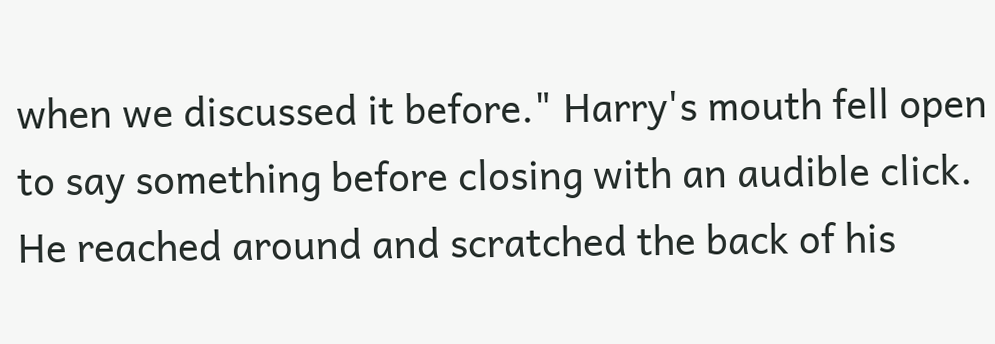when we discussed it before." Harry's mouth fell open to say something before closing with an audible click. He reached around and scratched the back of his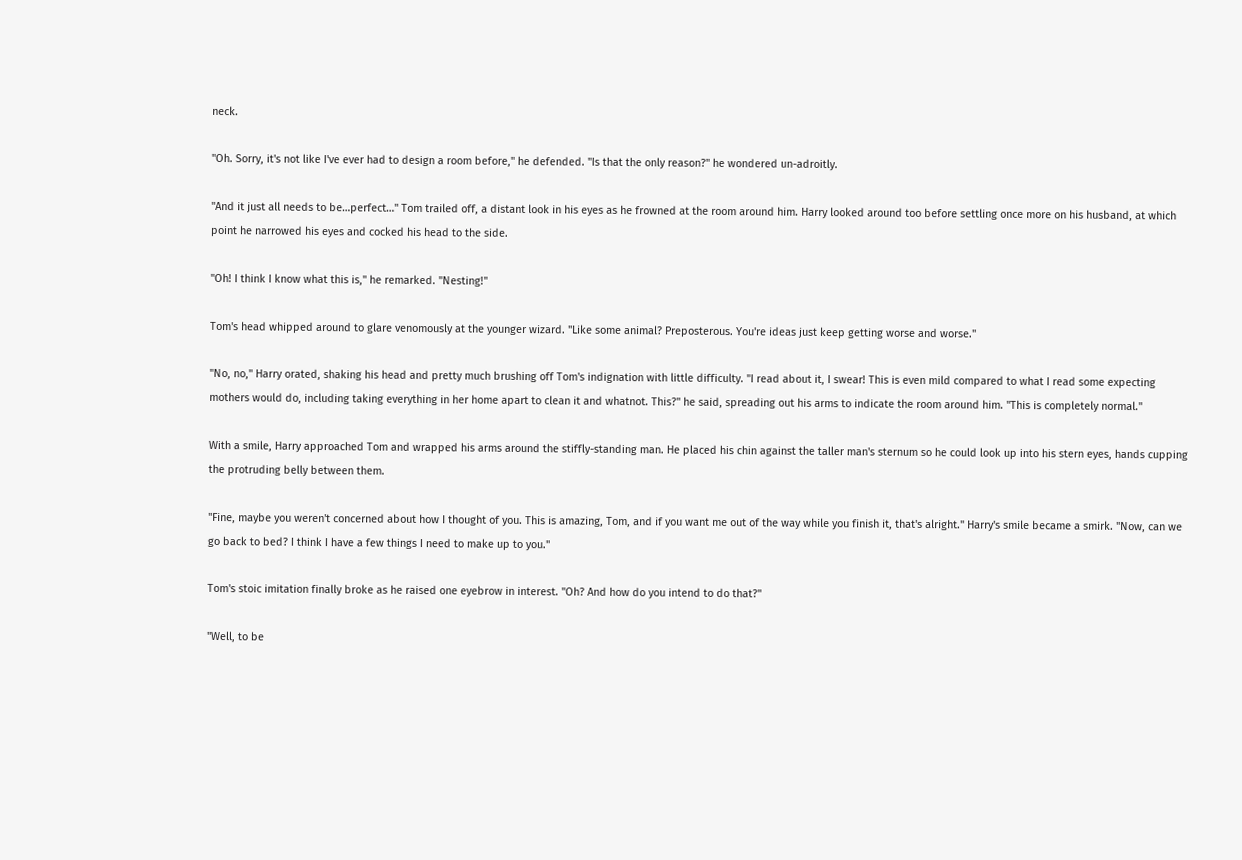neck.

"Oh. Sorry, it's not like I've ever had to design a room before," he defended. "Is that the only reason?" he wondered un-adroitly.

"And it just all needs to be…perfect…" Tom trailed off, a distant look in his eyes as he frowned at the room around him. Harry looked around too before settling once more on his husband, at which point he narrowed his eyes and cocked his head to the side.

"Oh! I think I know what this is," he remarked. "Nesting!"

Tom's head whipped around to glare venomously at the younger wizard. "Like some animal? Preposterous. You're ideas just keep getting worse and worse."

"No, no," Harry orated, shaking his head and pretty much brushing off Tom's indignation with little difficulty. "I read about it, I swear! This is even mild compared to what I read some expecting mothers would do, including taking everything in her home apart to clean it and whatnot. This?" he said, spreading out his arms to indicate the room around him. "This is completely normal."

With a smile, Harry approached Tom and wrapped his arms around the stiffly-standing man. He placed his chin against the taller man's sternum so he could look up into his stern eyes, hands cupping the protruding belly between them.

"Fine, maybe you weren't concerned about how I thought of you. This is amazing, Tom, and if you want me out of the way while you finish it, that's alright." Harry's smile became a smirk. "Now, can we go back to bed? I think I have a few things I need to make up to you."

Tom's stoic imitation finally broke as he raised one eyebrow in interest. "Oh? And how do you intend to do that?"

"Well, to be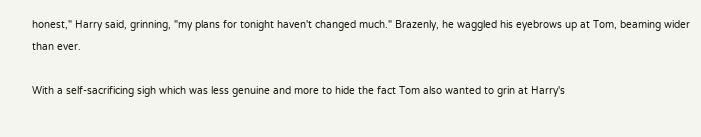honest," Harry said, grinning, "my plans for tonight haven't changed much." Brazenly, he waggled his eyebrows up at Tom, beaming wider than ever.

With a self-sacrificing sigh which was less genuine and more to hide the fact Tom also wanted to grin at Harry's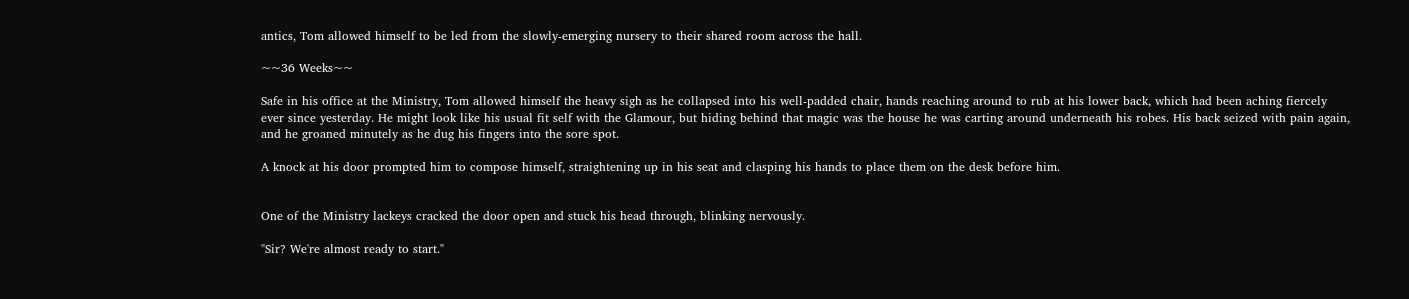antics, Tom allowed himself to be led from the slowly-emerging nursery to their shared room across the hall.

~~36 Weeks~~

Safe in his office at the Ministry, Tom allowed himself the heavy sigh as he collapsed into his well-padded chair, hands reaching around to rub at his lower back, which had been aching fiercely ever since yesterday. He might look like his usual fit self with the Glamour, but hiding behind that magic was the house he was carting around underneath his robes. His back seized with pain again, and he groaned minutely as he dug his fingers into the sore spot.

A knock at his door prompted him to compose himself, straightening up in his seat and clasping his hands to place them on the desk before him.


One of the Ministry lackeys cracked the door open and stuck his head through, blinking nervously.

"Sir? We're almost ready to start."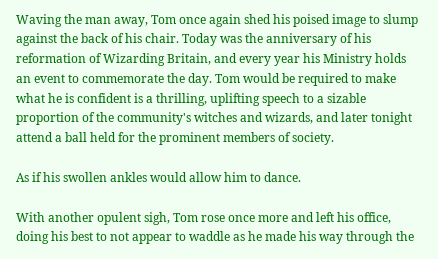Waving the man away, Tom once again shed his poised image to slump against the back of his chair. Today was the anniversary of his reformation of Wizarding Britain, and every year his Ministry holds an event to commemorate the day. Tom would be required to make what he is confident is a thrilling, uplifting speech to a sizable proportion of the community's witches and wizards, and later tonight attend a ball held for the prominent members of society.

As if his swollen ankles would allow him to dance.

With another opulent sigh, Tom rose once more and left his office, doing his best to not appear to waddle as he made his way through the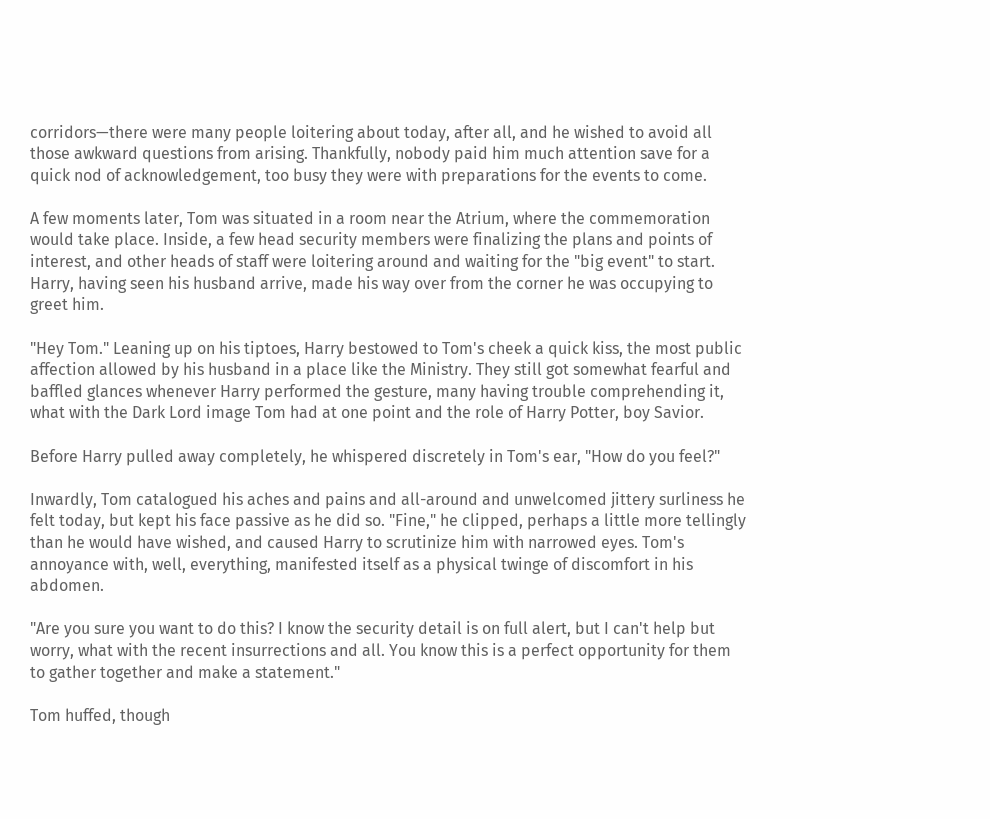corridors—there were many people loitering about today, after all, and he wished to avoid all those awkward questions from arising. Thankfully, nobody paid him much attention save for a quick nod of acknowledgement, too busy they were with preparations for the events to come.

A few moments later, Tom was situated in a room near the Atrium, where the commemoration would take place. Inside, a few head security members were finalizing the plans and points of interest, and other heads of staff were loitering around and waiting for the "big event" to start. Harry, having seen his husband arrive, made his way over from the corner he was occupying to greet him.

"Hey Tom." Leaning up on his tiptoes, Harry bestowed to Tom's cheek a quick kiss, the most public affection allowed by his husband in a place like the Ministry. They still got somewhat fearful and baffled glances whenever Harry performed the gesture, many having trouble comprehending it, what with the Dark Lord image Tom had at one point and the role of Harry Potter, boy Savior.

Before Harry pulled away completely, he whispered discretely in Tom's ear, "How do you feel?"

Inwardly, Tom catalogued his aches and pains and all-around and unwelcomed jittery surliness he felt today, but kept his face passive as he did so. "Fine," he clipped, perhaps a little more tellingly than he would have wished, and caused Harry to scrutinize him with narrowed eyes. Tom's annoyance with, well, everything, manifested itself as a physical twinge of discomfort in his abdomen.

"Are you sure you want to do this? I know the security detail is on full alert, but I can't help but worry, what with the recent insurrections and all. You know this is a perfect opportunity for them to gather together and make a statement."

Tom huffed, though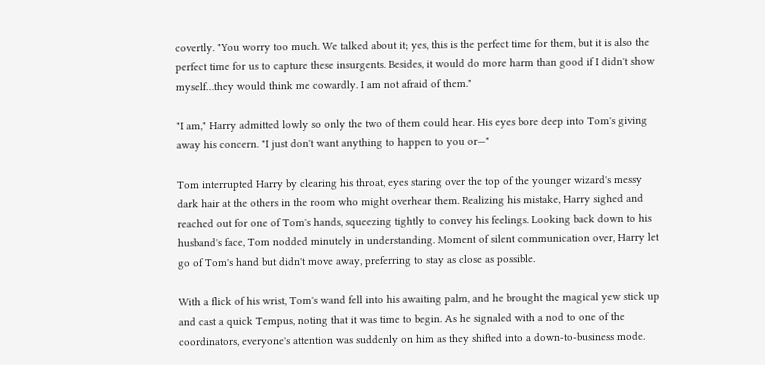covertly. "You worry too much. We talked about it; yes, this is the perfect time for them, but it is also the perfect time for us to capture these insurgents. Besides, it would do more harm than good if I didn't show myself…they would think me cowardly. I am not afraid of them."

"I am," Harry admitted lowly so only the two of them could hear. His eyes bore deep into Tom's giving away his concern. "I just don't want anything to happen to you or—"

Tom interrupted Harry by clearing his throat, eyes staring over the top of the younger wizard's messy dark hair at the others in the room who might overhear them. Realizing his mistake, Harry sighed and reached out for one of Tom's hands, squeezing tightly to convey his feelings. Looking back down to his husband's face, Tom nodded minutely in understanding. Moment of silent communication over, Harry let go of Tom's hand but didn't move away, preferring to stay as close as possible.

With a flick of his wrist, Tom's wand fell into his awaiting palm, and he brought the magical yew stick up and cast a quick Tempus, noting that it was time to begin. As he signaled with a nod to one of the coordinators, everyone's attention was suddenly on him as they shifted into a down-to-business mode.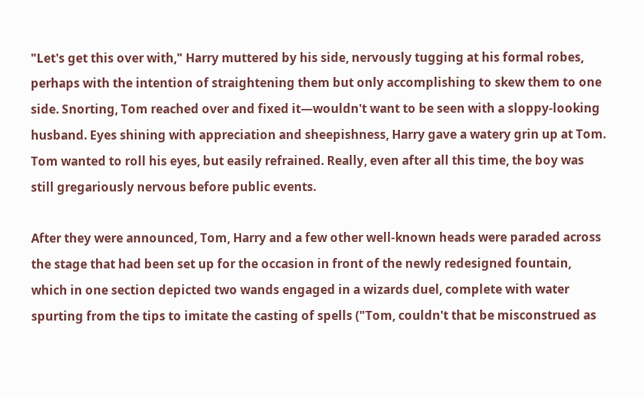"Let's get this over with," Harry muttered by his side, nervously tugging at his formal robes, perhaps with the intention of straightening them but only accomplishing to skew them to one side. Snorting, Tom reached over and fixed it—wouldn't want to be seen with a sloppy-looking husband. Eyes shining with appreciation and sheepishness, Harry gave a watery grin up at Tom. Tom wanted to roll his eyes, but easily refrained. Really, even after all this time, the boy was still gregariously nervous before public events.

After they were announced, Tom, Harry and a few other well-known heads were paraded across the stage that had been set up for the occasion in front of the newly redesigned fountain, which in one section depicted two wands engaged in a wizards duel, complete with water spurting from the tips to imitate the casting of spells ("Tom, couldn't that be misconstrued as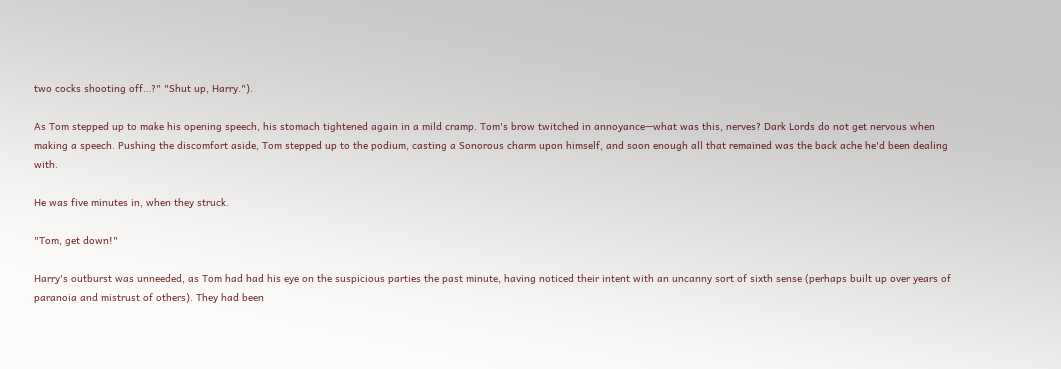two cocks shooting off…?" "Shut up, Harry.").

As Tom stepped up to make his opening speech, his stomach tightened again in a mild cramp. Tom's brow twitched in annoyance—what was this, nerves? Dark Lords do not get nervous when making a speech. Pushing the discomfort aside, Tom stepped up to the podium, casting a Sonorous charm upon himself, and soon enough all that remained was the back ache he'd been dealing with.

He was five minutes in, when they struck.

"Tom, get down!"

Harry's outburst was unneeded, as Tom had had his eye on the suspicious parties the past minute, having noticed their intent with an uncanny sort of sixth sense (perhaps built up over years of paranoia and mistrust of others). They had been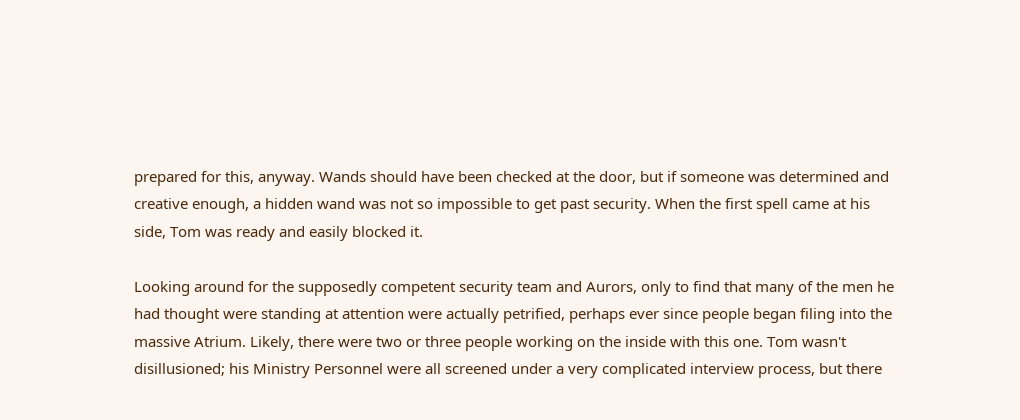prepared for this, anyway. Wands should have been checked at the door, but if someone was determined and creative enough, a hidden wand was not so impossible to get past security. When the first spell came at his side, Tom was ready and easily blocked it.

Looking around for the supposedly competent security team and Aurors, only to find that many of the men he had thought were standing at attention were actually petrified, perhaps ever since people began filing into the massive Atrium. Likely, there were two or three people working on the inside with this one. Tom wasn't disillusioned; his Ministry Personnel were all screened under a very complicated interview process, but there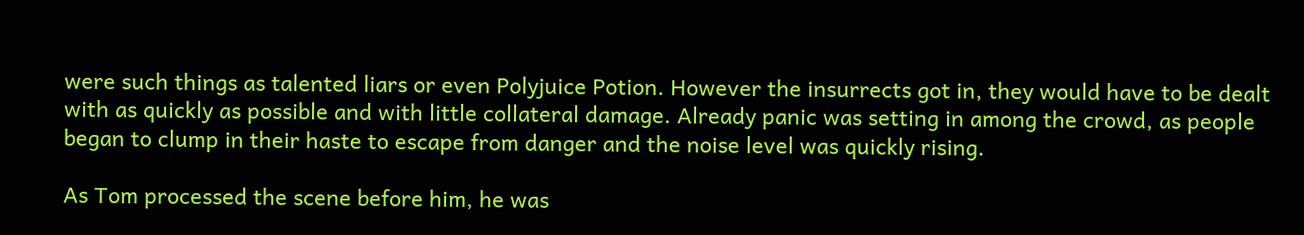were such things as talented liars or even Polyjuice Potion. However the insurrects got in, they would have to be dealt with as quickly as possible and with little collateral damage. Already panic was setting in among the crowd, as people began to clump in their haste to escape from danger and the noise level was quickly rising.

As Tom processed the scene before him, he was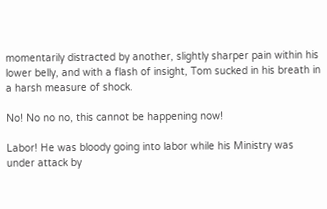momentarily distracted by another, slightly sharper pain within his lower belly, and with a flash of insight, Tom sucked in his breath in a harsh measure of shock.

No! No no no, this cannot be happening now!

Labor! He was bloody going into labor while his Ministry was under attack by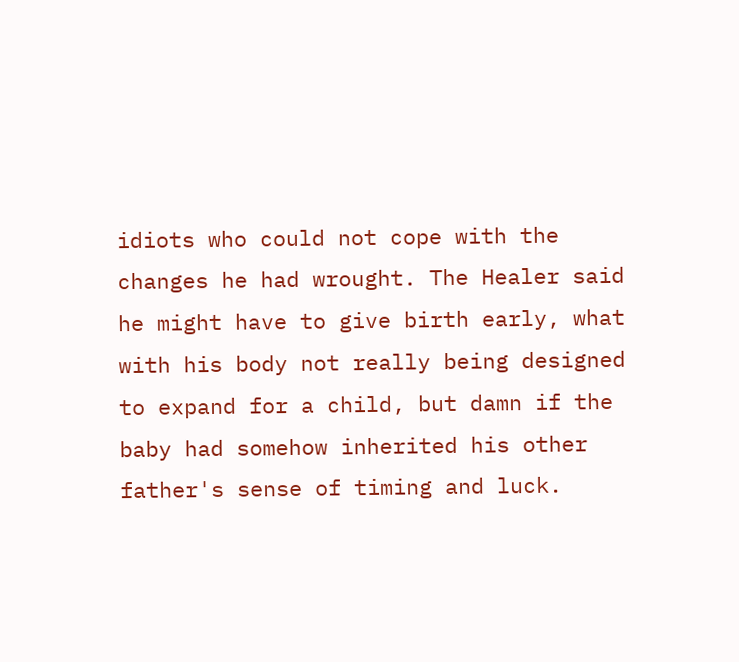idiots who could not cope with the changes he had wrought. The Healer said he might have to give birth early, what with his body not really being designed to expand for a child, but damn if the baby had somehow inherited his other father's sense of timing and luck.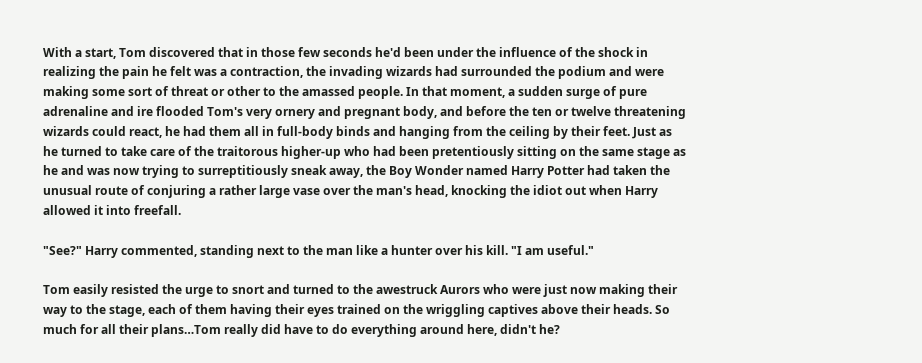With a start, Tom discovered that in those few seconds he'd been under the influence of the shock in realizing the pain he felt was a contraction, the invading wizards had surrounded the podium and were making some sort of threat or other to the amassed people. In that moment, a sudden surge of pure adrenaline and ire flooded Tom's very ornery and pregnant body, and before the ten or twelve threatening wizards could react, he had them all in full-body binds and hanging from the ceiling by their feet. Just as he turned to take care of the traitorous higher-up who had been pretentiously sitting on the same stage as he and was now trying to surreptitiously sneak away, the Boy Wonder named Harry Potter had taken the unusual route of conjuring a rather large vase over the man's head, knocking the idiot out when Harry allowed it into freefall.

"See?" Harry commented, standing next to the man like a hunter over his kill. "I am useful."

Tom easily resisted the urge to snort and turned to the awestruck Aurors who were just now making their way to the stage, each of them having their eyes trained on the wriggling captives above their heads. So much for all their plans…Tom really did have to do everything around here, didn't he?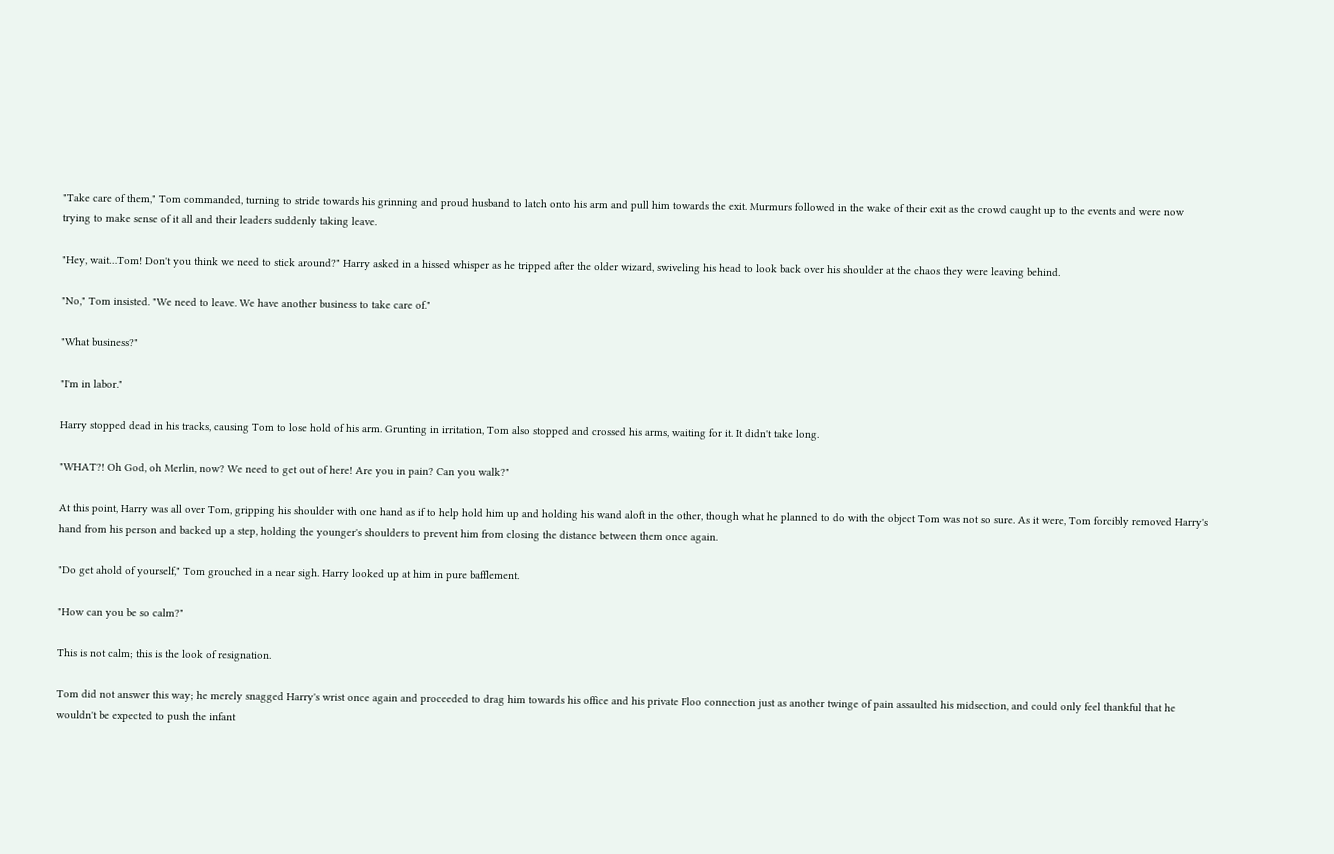"Take care of them," Tom commanded, turning to stride towards his grinning and proud husband to latch onto his arm and pull him towards the exit. Murmurs followed in the wake of their exit as the crowd caught up to the events and were now trying to make sense of it all and their leaders suddenly taking leave.

"Hey, wait…Tom! Don't you think we need to stick around?" Harry asked in a hissed whisper as he tripped after the older wizard, swiveling his head to look back over his shoulder at the chaos they were leaving behind.

"No," Tom insisted. "We need to leave. We have another business to take care of."

"What business?"

"I'm in labor."

Harry stopped dead in his tracks, causing Tom to lose hold of his arm. Grunting in irritation, Tom also stopped and crossed his arms, waiting for it. It didn't take long.

"WHAT?! Oh God, oh Merlin, now? We need to get out of here! Are you in pain? Can you walk?"

At this point, Harry was all over Tom, gripping his shoulder with one hand as if to help hold him up and holding his wand aloft in the other, though what he planned to do with the object Tom was not so sure. As it were, Tom forcibly removed Harry's hand from his person and backed up a step, holding the younger's shoulders to prevent him from closing the distance between them once again.

"Do get ahold of yourself," Tom grouched in a near sigh. Harry looked up at him in pure bafflement.

"How can you be so calm?"

This is not calm; this is the look of resignation.

Tom did not answer this way; he merely snagged Harry's wrist once again and proceeded to drag him towards his office and his private Floo connection just as another twinge of pain assaulted his midsection, and could only feel thankful that he wouldn't be expected to push the infant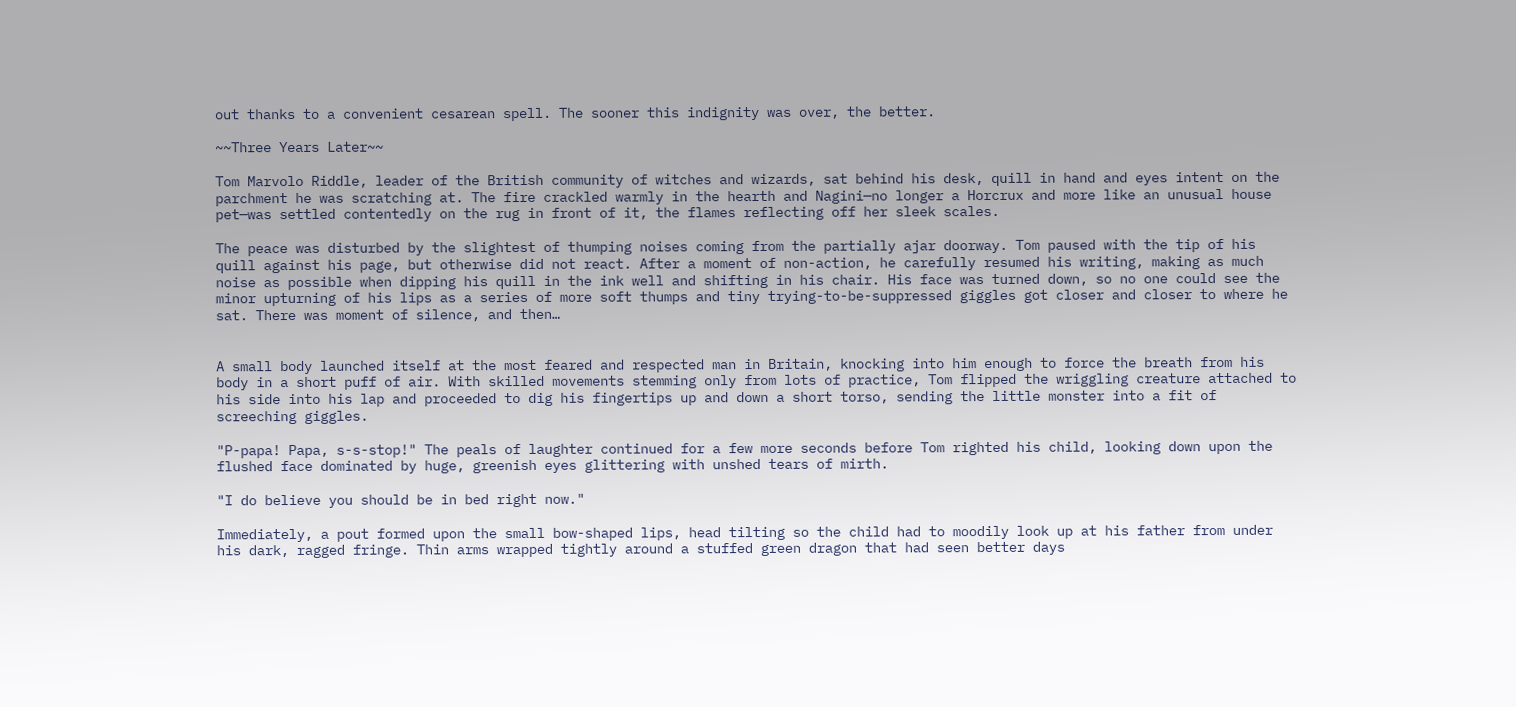out thanks to a convenient cesarean spell. The sooner this indignity was over, the better.

~~Three Years Later~~

Tom Marvolo Riddle, leader of the British community of witches and wizards, sat behind his desk, quill in hand and eyes intent on the parchment he was scratching at. The fire crackled warmly in the hearth and Nagini—no longer a Horcrux and more like an unusual house pet—was settled contentedly on the rug in front of it, the flames reflecting off her sleek scales.

The peace was disturbed by the slightest of thumping noises coming from the partially ajar doorway. Tom paused with the tip of his quill against his page, but otherwise did not react. After a moment of non-action, he carefully resumed his writing, making as much noise as possible when dipping his quill in the ink well and shifting in his chair. His face was turned down, so no one could see the minor upturning of his lips as a series of more soft thumps and tiny trying-to-be-suppressed giggles got closer and closer to where he sat. There was moment of silence, and then…


A small body launched itself at the most feared and respected man in Britain, knocking into him enough to force the breath from his body in a short puff of air. With skilled movements stemming only from lots of practice, Tom flipped the wriggling creature attached to his side into his lap and proceeded to dig his fingertips up and down a short torso, sending the little monster into a fit of screeching giggles.

"P-papa! Papa, s-s-stop!" The peals of laughter continued for a few more seconds before Tom righted his child, looking down upon the flushed face dominated by huge, greenish eyes glittering with unshed tears of mirth.

"I do believe you should be in bed right now."

Immediately, a pout formed upon the small bow-shaped lips, head tilting so the child had to moodily look up at his father from under his dark, ragged fringe. Thin arms wrapped tightly around a stuffed green dragon that had seen better days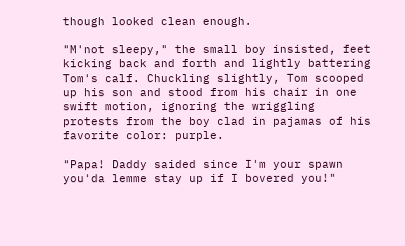though looked clean enough.

"M'not sleepy," the small boy insisted, feet kicking back and forth and lightly battering Tom's calf. Chuckling slightly, Tom scooped up his son and stood from his chair in one swift motion, ignoring the wriggling protests from the boy clad in pajamas of his favorite color: purple.

"Papa! Daddy saided since I'm your spawn you'da lemme stay up if I bovered you!"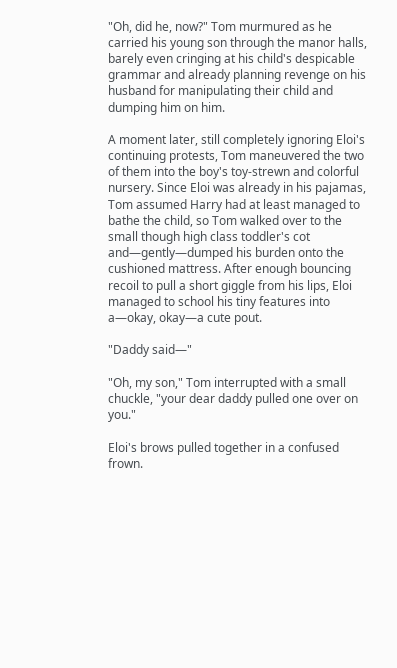"Oh, did he, now?" Tom murmured as he carried his young son through the manor halls, barely even cringing at his child's despicable grammar and already planning revenge on his husband for manipulating their child and dumping him on him.

A moment later, still completely ignoring Eloi's continuing protests, Tom maneuvered the two of them into the boy's toy-strewn and colorful nursery. Since Eloi was already in his pajamas, Tom assumed Harry had at least managed to bathe the child, so Tom walked over to the small though high class toddler's cot and—gently—dumped his burden onto the cushioned mattress. After enough bouncing recoil to pull a short giggle from his lips, Eloi managed to school his tiny features into a—okay, okay—a cute pout.

"Daddy said—"

"Oh, my son," Tom interrupted with a small chuckle, "your dear daddy pulled one over on you."

Eloi's brows pulled together in a confused frown.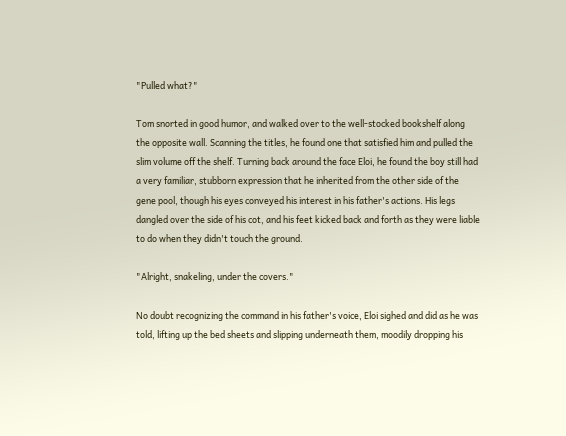"Pulled what?"

Tom snorted in good humor, and walked over to the well-stocked bookshelf along the opposite wall. Scanning the titles, he found one that satisfied him and pulled the slim volume off the shelf. Turning back around the face Eloi, he found the boy still had a very familiar, stubborn expression that he inherited from the other side of the gene pool, though his eyes conveyed his interest in his father's actions. His legs dangled over the side of his cot, and his feet kicked back and forth as they were liable to do when they didn't touch the ground.

"Alright, snakeling, under the covers."

No doubt recognizing the command in his father's voice, Eloi sighed and did as he was told, lifting up the bed sheets and slipping underneath them, moodily dropping his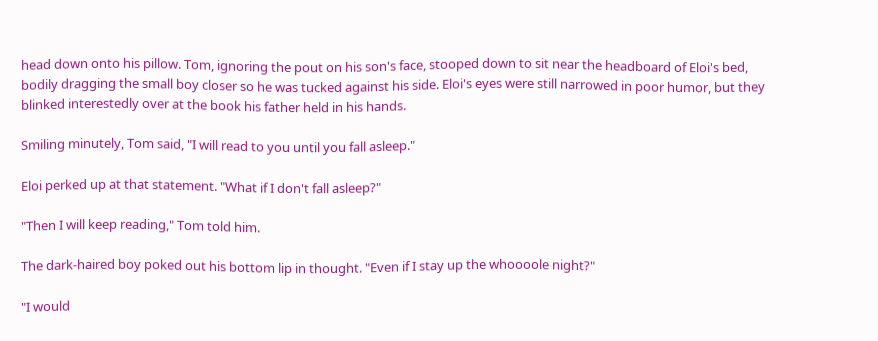head down onto his pillow. Tom, ignoring the pout on his son's face, stooped down to sit near the headboard of Eloi's bed, bodily dragging the small boy closer so he was tucked against his side. Eloi's eyes were still narrowed in poor humor, but they blinked interestedly over at the book his father held in his hands.

Smiling minutely, Tom said, "I will read to you until you fall asleep."

Eloi perked up at that statement. "What if I don't fall asleep?"

"Then I will keep reading," Tom told him.

The dark-haired boy poked out his bottom lip in thought. "Even if I stay up the whoooole night?"

"I would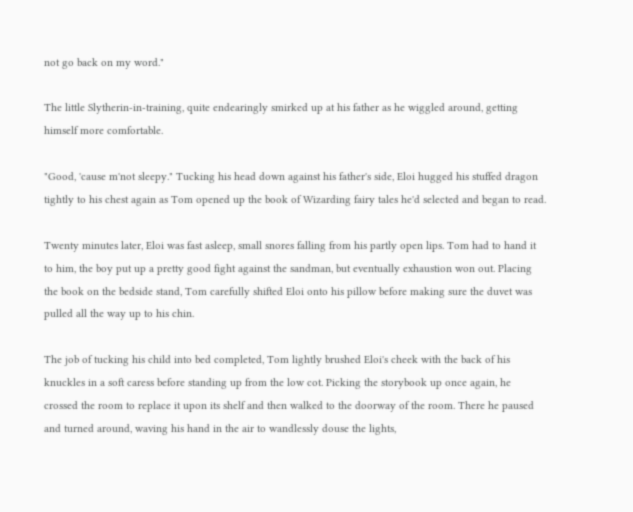not go back on my word."

The little Slytherin-in-training, quite endearingly smirked up at his father as he wiggled around, getting himself more comfortable.

"Good, 'cause m'not sleepy." Tucking his head down against his father's side, Eloi hugged his stuffed dragon tightly to his chest again as Tom opened up the book of Wizarding fairy tales he'd selected and began to read.

Twenty minutes later, Eloi was fast asleep, small snores falling from his partly open lips. Tom had to hand it to him, the boy put up a pretty good fight against the sandman, but eventually exhaustion won out. Placing the book on the bedside stand, Tom carefully shifted Eloi onto his pillow before making sure the duvet was pulled all the way up to his chin.

The job of tucking his child into bed completed, Tom lightly brushed Eloi's cheek with the back of his knuckles in a soft caress before standing up from the low cot. Picking the storybook up once again, he crossed the room to replace it upon its shelf and then walked to the doorway of the room. There he paused and turned around, waving his hand in the air to wandlessly douse the lights,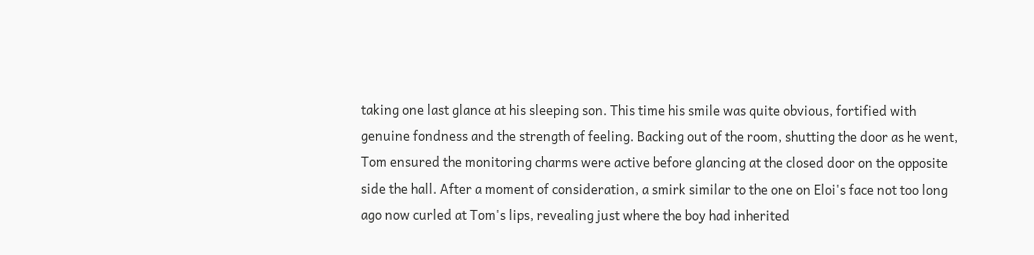taking one last glance at his sleeping son. This time his smile was quite obvious, fortified with genuine fondness and the strength of feeling. Backing out of the room, shutting the door as he went, Tom ensured the monitoring charms were active before glancing at the closed door on the opposite side the hall. After a moment of consideration, a smirk similar to the one on Eloi's face not too long ago now curled at Tom's lips, revealing just where the boy had inherited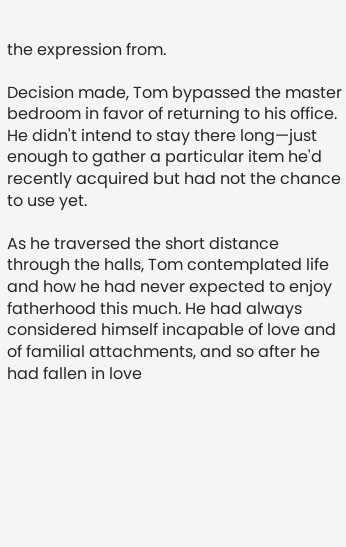the expression from.

Decision made, Tom bypassed the master bedroom in favor of returning to his office. He didn't intend to stay there long—just enough to gather a particular item he'd recently acquired but had not the chance to use yet.

As he traversed the short distance through the halls, Tom contemplated life and how he had never expected to enjoy fatherhood this much. He had always considered himself incapable of love and of familial attachments, and so after he had fallen in love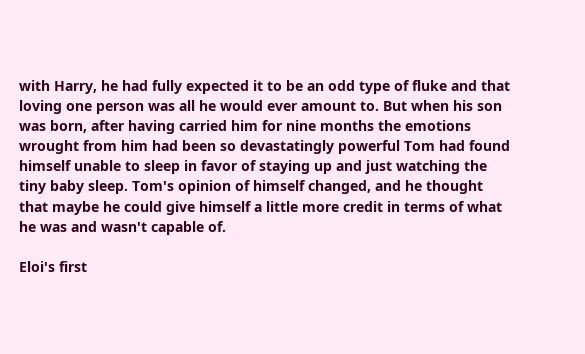with Harry, he had fully expected it to be an odd type of fluke and that loving one person was all he would ever amount to. But when his son was born, after having carried him for nine months the emotions wrought from him had been so devastatingly powerful Tom had found himself unable to sleep in favor of staying up and just watching the tiny baby sleep. Tom's opinion of himself changed, and he thought that maybe he could give himself a little more credit in terms of what he was and wasn't capable of.

Eloi's first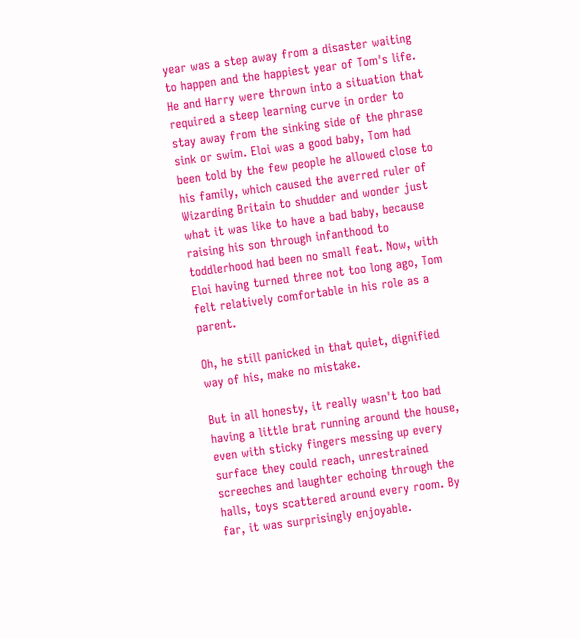year was a step away from a disaster waiting to happen and the happiest year of Tom's life. He and Harry were thrown into a situation that required a steep learning curve in order to stay away from the sinking side of the phrase sink or swim. Eloi was a good baby, Tom had been told by the few people he allowed close to his family, which caused the averred ruler of Wizarding Britain to shudder and wonder just what it was like to have a bad baby, because raising his son through infanthood to toddlerhood had been no small feat. Now, with Eloi having turned three not too long ago, Tom felt relatively comfortable in his role as a parent.

Oh, he still panicked in that quiet, dignified way of his, make no mistake.

But in all honesty, it really wasn't too bad having a little brat running around the house, even with sticky fingers messing up every surface they could reach, unrestrained screeches and laughter echoing through the halls, toys scattered around every room. By far, it was surprisingly enjoyable.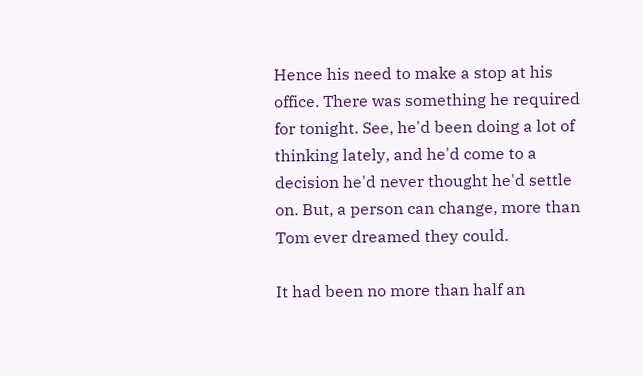Hence his need to make a stop at his office. There was something he required for tonight. See, he'd been doing a lot of thinking lately, and he'd come to a decision he'd never thought he'd settle on. But, a person can change, more than Tom ever dreamed they could.

It had been no more than half an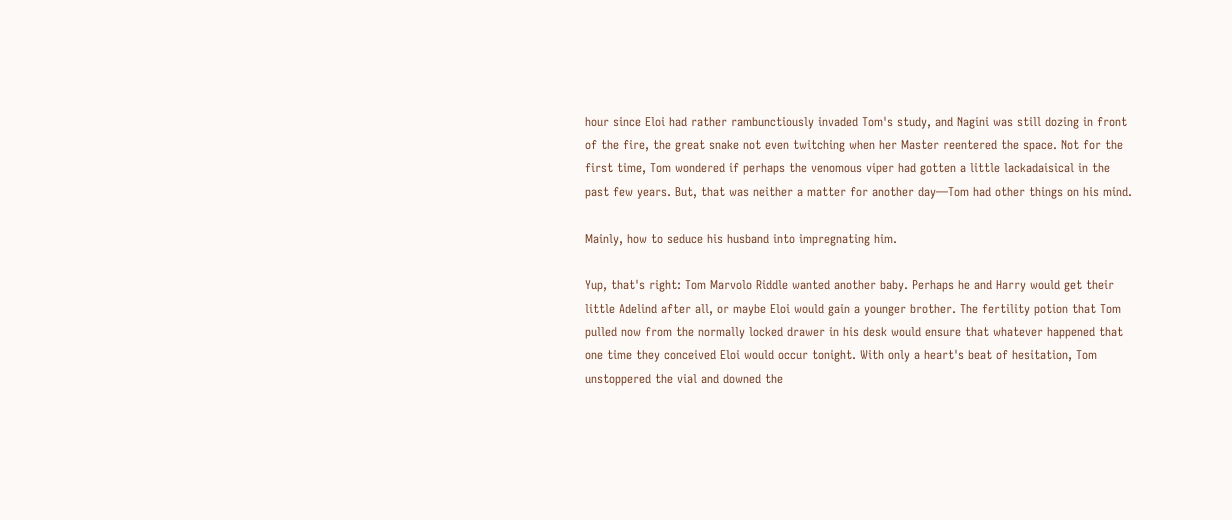hour since Eloi had rather rambunctiously invaded Tom's study, and Nagini was still dozing in front of the fire, the great snake not even twitching when her Master reentered the space. Not for the first time, Tom wondered if perhaps the venomous viper had gotten a little lackadaisical in the past few years. But, that was neither a matter for another day—Tom had other things on his mind.

Mainly, how to seduce his husband into impregnating him.

Yup, that's right: Tom Marvolo Riddle wanted another baby. Perhaps he and Harry would get their little Adelind after all, or maybe Eloi would gain a younger brother. The fertility potion that Tom pulled now from the normally locked drawer in his desk would ensure that whatever happened that one time they conceived Eloi would occur tonight. With only a heart's beat of hesitation, Tom unstoppered the vial and downed the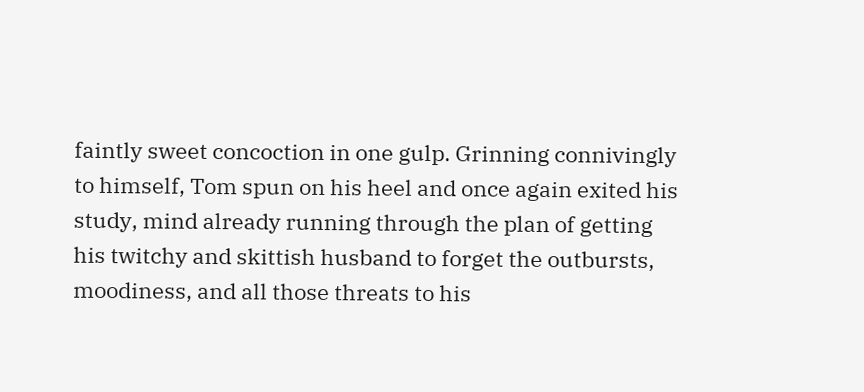faintly sweet concoction in one gulp. Grinning connivingly to himself, Tom spun on his heel and once again exited his study, mind already running through the plan of getting his twitchy and skittish husband to forget the outbursts, moodiness, and all those threats to his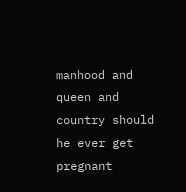manhood and queen and country should he ever get pregnant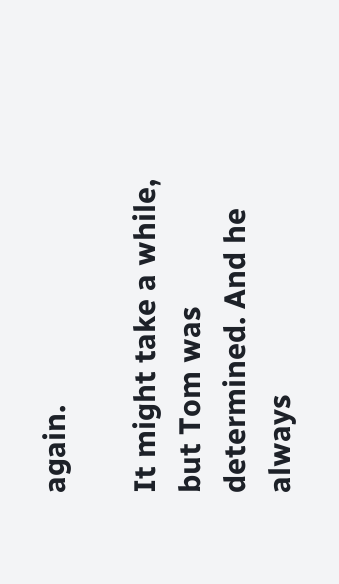again.

It might take a while, but Tom was determined. And he always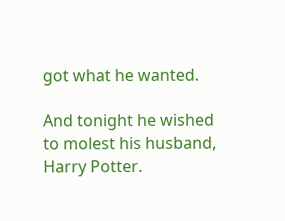got what he wanted.

And tonight he wished to molest his husband, Harry Potter.